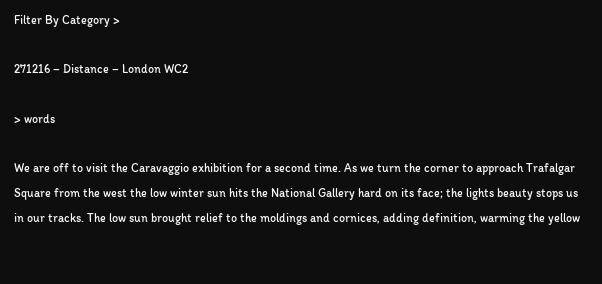Filter By Category >

271216 – Distance – London WC2

> words

We are off to visit the Caravaggio exhibition for a second time. As we turn the corner to approach Trafalgar Square from the west the low winter sun hits the National Gallery hard on its face; the lights beauty stops us in our tracks. The low sun brought relief to the moldings and cornices, adding definition, warming the yellow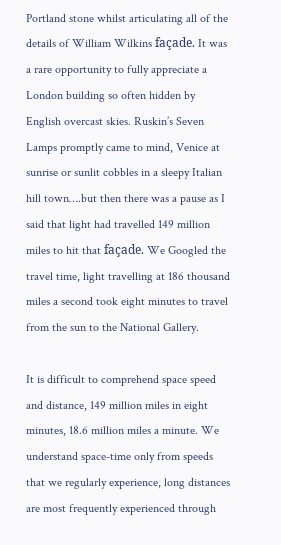Portland stone whilst articulating all of the details of William Wilkins façade. It was a rare opportunity to fully appreciate a London building so often hidden by English overcast skies. Ruskin’s Seven Lamps promptly came to mind, Venice at sunrise or sunlit cobbles in a sleepy Italian hill town….but then there was a pause as I said that light had travelled 149 million miles to hit that façade. We Googled the travel time, light travelling at 186 thousand miles a second took eight minutes to travel from the sun to the National Gallery.

It is difficult to comprehend space speed and distance, 149 million miles in eight minutes, 18.6 million miles a minute. We understand space-time only from speeds that we regularly experience, long distances are most frequently experienced through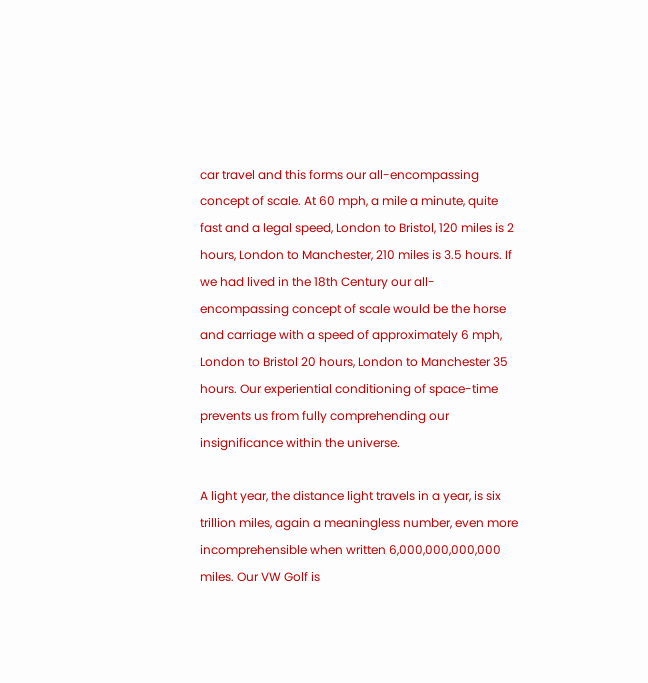car travel and this forms our all-encompassing concept of scale. At 60 mph, a mile a minute, quite fast and a legal speed, London to Bristol, 120 miles is 2 hours, London to Manchester, 210 miles is 3.5 hours. If we had lived in the 18th Century our all-encompassing concept of scale would be the horse and carriage with a speed of approximately 6 mph, London to Bristol 20 hours, London to Manchester 35 hours. Our experiential conditioning of space-time prevents us from fully comprehending our insignificance within the universe.

A light year, the distance light travels in a year, is six trillion miles, again a meaningless number, even more incomprehensible when written 6,000,000,000,000 miles. Our VW Golf is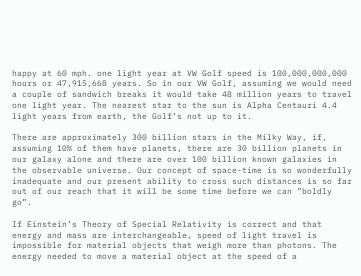happy at 60 mph. one light year at VW Golf speed is 100,000,000,000 hours or 47,915,668 years. So in our VW Golf, assuming we would need a couple of sandwich breaks it would take 48 million years to travel one light year. The nearest star to the sun is Alpha Centauri 4.4 light years from earth, the Golf’s not up to it.

There are approximately 300 billion stars in the Milky Way, if, assuming 10% of them have planets, there are 30 billion planets in our galaxy alone and there are over 100 billion known galaxies in the observable universe. Our concept of space-time is so wonderfully inadequate and our present ability to cross such distances is so far out of our reach that it will be some time before we can ”boldly go”.

If Einstein’s Theory of Special Relativity is correct and that energy and mass are interchangeable, speed of light travel is impossible for material objects that weigh more than photons. The energy needed to move a material object at the speed of a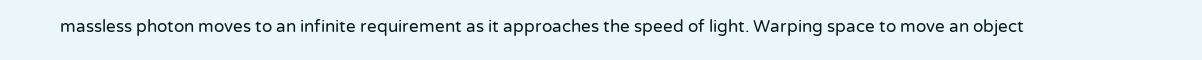massless photon moves to an infinite requirement as it approaches the speed of light. Warping space to move an object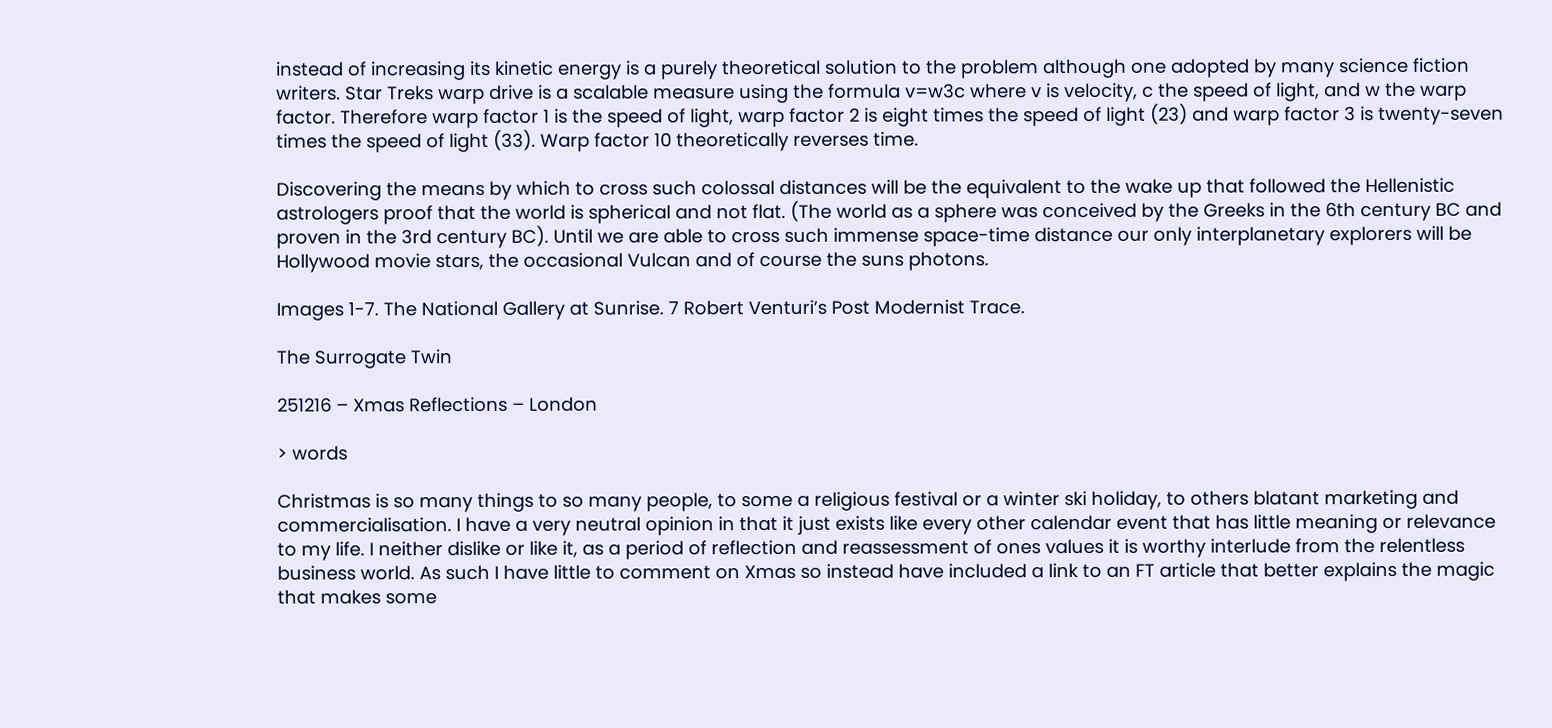instead of increasing its kinetic energy is a purely theoretical solution to the problem although one adopted by many science fiction writers. Star Treks warp drive is a scalable measure using the formula v=w3c where v is velocity, c the speed of light, and w the warp factor. Therefore warp factor 1 is the speed of light, warp factor 2 is eight times the speed of light (23) and warp factor 3 is twenty-seven times the speed of light (33). Warp factor 10 theoretically reverses time.

Discovering the means by which to cross such colossal distances will be the equivalent to the wake up that followed the Hellenistic astrologers proof that the world is spherical and not flat. (The world as a sphere was conceived by the Greeks in the 6th century BC and proven in the 3rd century BC). Until we are able to cross such immense space-time distance our only interplanetary explorers will be Hollywood movie stars, the occasional Vulcan and of course the suns photons.

Images 1-7. The National Gallery at Sunrise. 7 Robert Venturi’s Post Modernist Trace.

The Surrogate Twin

251216 – Xmas Reflections – London

> words

Christmas is so many things to so many people, to some a religious festival or a winter ski holiday, to others blatant marketing and commercialisation. I have a very neutral opinion in that it just exists like every other calendar event that has little meaning or relevance to my life. I neither dislike or like it, as a period of reflection and reassessment of ones values it is worthy interlude from the relentless business world. As such I have little to comment on Xmas so instead have included a link to an FT article that better explains the magic that makes some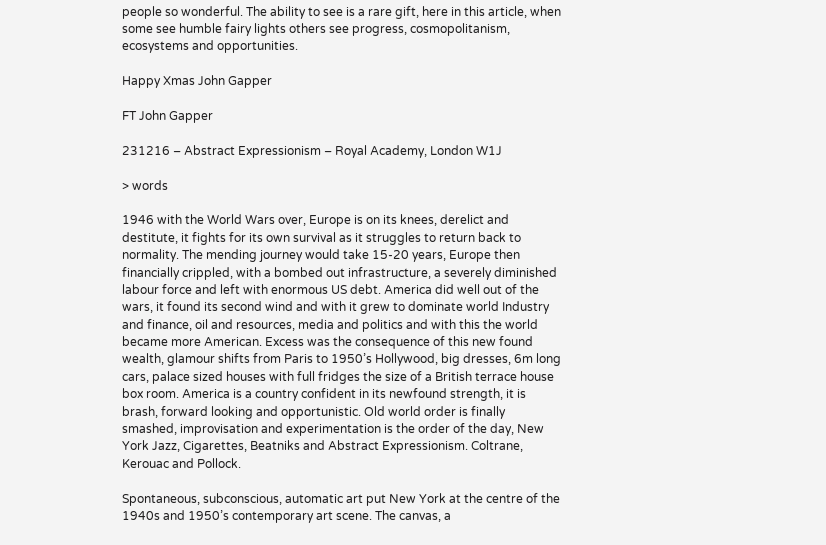people so wonderful. The ability to see is a rare gift, here in this article, when some see humble fairy lights others see progress, cosmopolitanism, ecosystems and opportunities.

Happy Xmas John Gapper

FT John Gapper

231216 – Abstract Expressionism – Royal Academy, London W1J

> words

1946 with the World Wars over, Europe is on its knees, derelict and destitute, it fights for its own survival as it struggles to return back to normality. The mending journey would take 15-20 years, Europe then financially crippled, with a bombed out infrastructure, a severely diminished labour force and left with enormous US debt. America did well out of the wars, it found its second wind and with it grew to dominate world Industry and finance, oil and resources, media and politics and with this the world became more American. Excess was the consequence of this new found wealth, glamour shifts from Paris to 1950’s Hollywood, big dresses, 6m long cars, palace sized houses with full fridges the size of a British terrace house box room. America is a country confident in its newfound strength, it is brash, forward looking and opportunistic. Old world order is finally smashed, improvisation and experimentation is the order of the day, New York Jazz, Cigarettes, Beatniks and Abstract Expressionism. Coltrane, Kerouac and Pollock.

Spontaneous, subconscious, automatic art put New York at the centre of the 1940s and 1950’s contemporary art scene. The canvas, a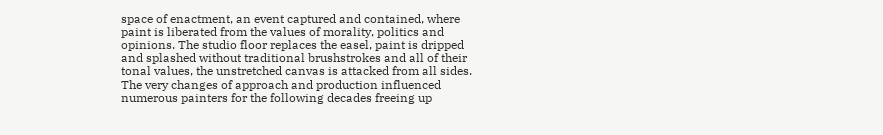space of enactment, an event captured and contained, where paint is liberated from the values of morality, politics and opinions. The studio floor replaces the easel, paint is dripped and splashed without traditional brushstrokes and all of their tonal values, the unstretched canvas is attacked from all sides. The very changes of approach and production influenced numerous painters for the following decades freeing up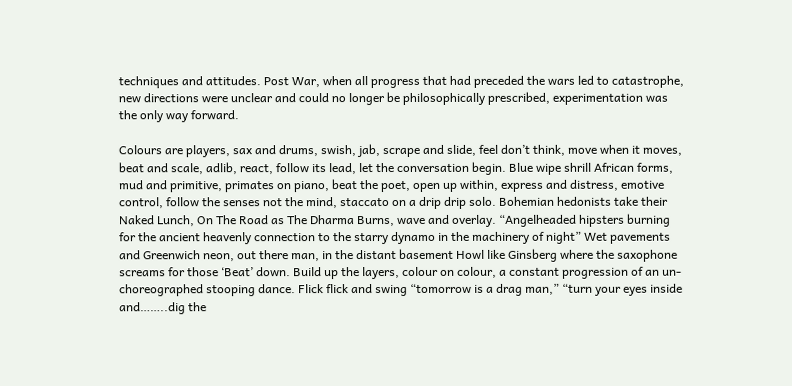techniques and attitudes. Post War, when all progress that had preceded the wars led to catastrophe, new directions were unclear and could no longer be philosophically prescribed, experimentation was the only way forward.

Colours are players, sax and drums, swish, jab, scrape and slide, feel don’t think, move when it moves, beat and scale, adlib, react, follow its lead, let the conversation begin. Blue wipe shrill African forms, mud and primitive, primates on piano, beat the poet, open up within, express and distress, emotive control, follow the senses not the mind, staccato on a drip drip solo. Bohemian hedonists take their Naked Lunch, On The Road as The Dharma Burns, wave and overlay. “Angelheaded hipsters burning for the ancient heavenly connection to the starry dynamo in the machinery of night” Wet pavements and Greenwich neon, out there man, in the distant basement Howl like Ginsberg where the saxophone screams for those ‘Beat’ down. Build up the layers, colour on colour, a constant progression of an un-choreographed stooping dance. Flick flick and swing “tomorrow is a drag man,” “turn your eyes inside and……..dig the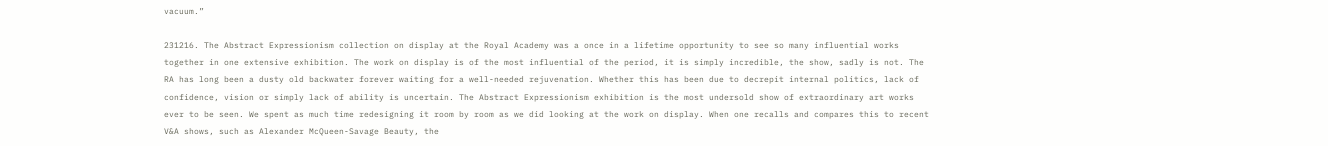vacuum.”

231216. The Abstract Expressionism collection on display at the Royal Academy was a once in a lifetime opportunity to see so many influential works together in one extensive exhibition. The work on display is of the most influential of the period, it is simply incredible, the show, sadly is not. The RA has long been a dusty old backwater forever waiting for a well-needed rejuvenation. Whether this has been due to decrepit internal politics, lack of confidence, vision or simply lack of ability is uncertain. The Abstract Expressionism exhibition is the most undersold show of extraordinary art works ever to be seen. We spent as much time redesigning it room by room as we did looking at the work on display. When one recalls and compares this to recent V&A shows, such as Alexander McQueen-Savage Beauty, the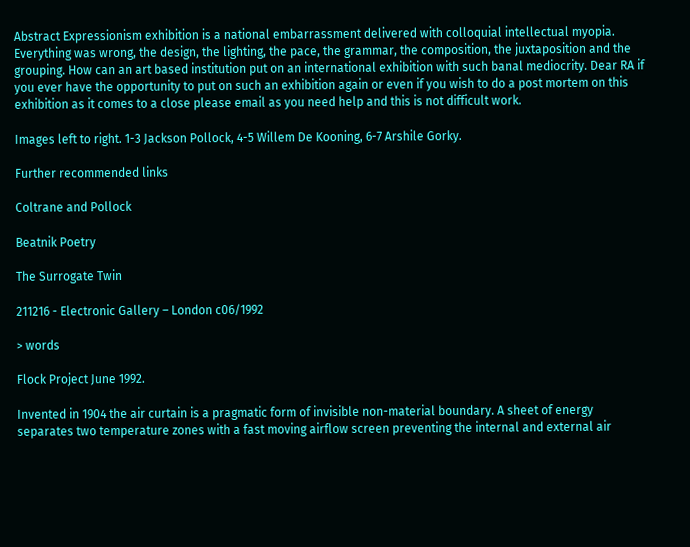Abstract Expressionism exhibition is a national embarrassment delivered with colloquial intellectual myopia. Everything was wrong, the design, the lighting, the pace, the grammar, the composition, the juxtaposition and the grouping. How can an art based institution put on an international exhibition with such banal mediocrity. Dear RA if you ever have the opportunity to put on such an exhibition again or even if you wish to do a post mortem on this exhibition as it comes to a close please email as you need help and this is not difficult work.

Images left to right. 1-3 Jackson Pollock, 4-5 Willem De Kooning, 6-7 Arshile Gorky.

Further recommended links

Coltrane and Pollock

Beatnik Poetry

The Surrogate Twin

211216 - Electronic Gallery – London c06/1992

> words

Flock Project June 1992.

Invented in 1904 the air curtain is a pragmatic form of invisible non-material boundary. A sheet of energy separates two temperature zones with a fast moving airflow screen preventing the internal and external air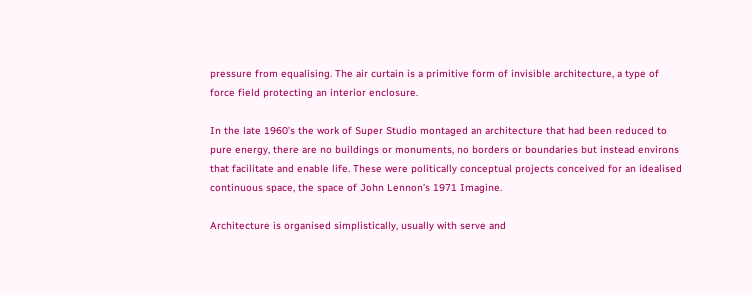pressure from equalising. The air curtain is a primitive form of invisible architecture, a type of force field protecting an interior enclosure.

In the late 1960’s the work of Super Studio montaged an architecture that had been reduced to pure energy, there are no buildings or monuments, no borders or boundaries but instead environs that facilitate and enable life. These were politically conceptual projects conceived for an idealised continuous space, the space of John Lennon’s 1971 Imagine.

Architecture is organised simplistically, usually with serve and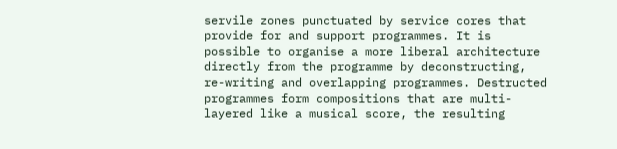servile zones punctuated by service cores that provide for and support programmes. It is possible to organise a more liberal architecture directly from the programme by deconstructing, re-writing and overlapping programmes. Destructed programmes form compositions that are multi-layered like a musical score, the resulting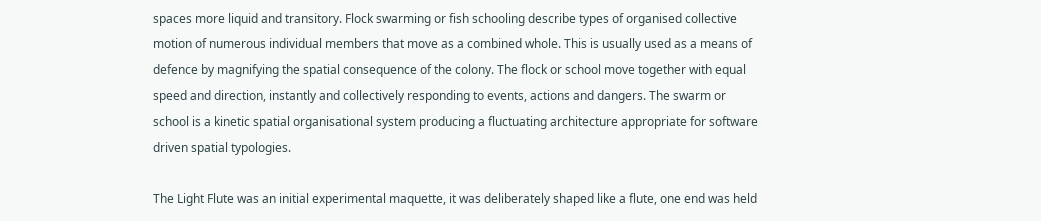spaces more liquid and transitory. Flock swarming or fish schooling describe types of organised collective motion of numerous individual members that move as a combined whole. This is usually used as a means of defence by magnifying the spatial consequence of the colony. The flock or school move together with equal speed and direction, instantly and collectively responding to events, actions and dangers. The swarm or school is a kinetic spatial organisational system producing a fluctuating architecture appropriate for software driven spatial typologies.

The Light Flute was an initial experimental maquette, it was deliberately shaped like a flute, one end was held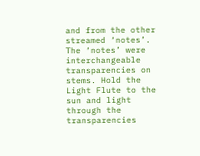and from the other streamed ‘notes’. The ‘notes’ were interchangeable transparencies on stems. Hold the Light Flute to the sun and light through the transparencies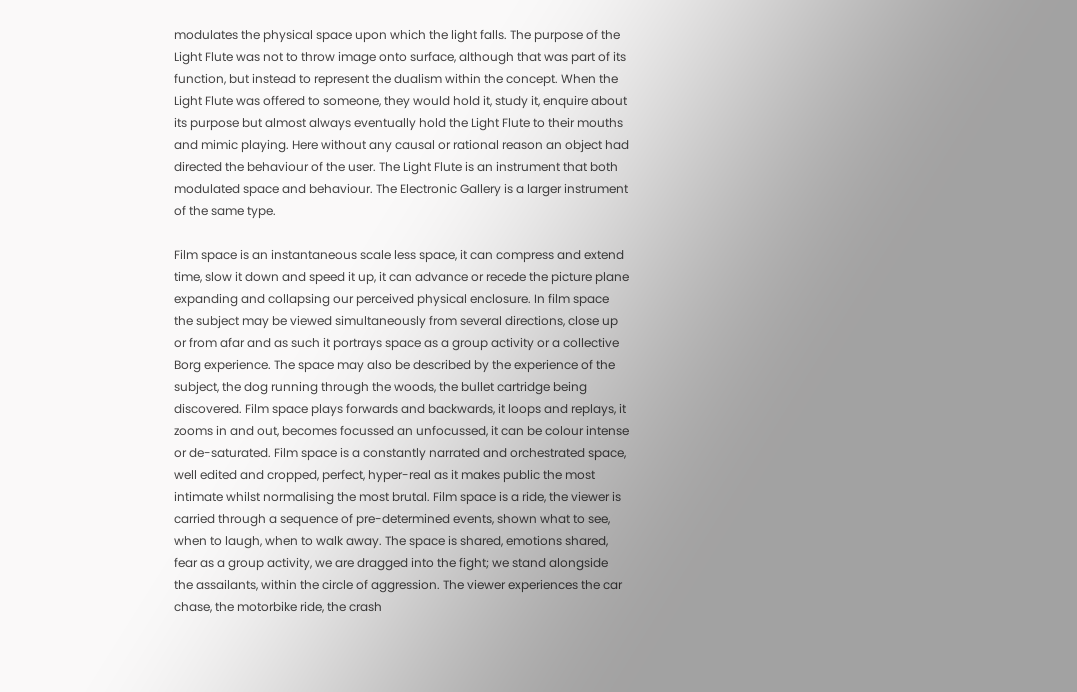modulates the physical space upon which the light falls. The purpose of the Light Flute was not to throw image onto surface, although that was part of its function, but instead to represent the dualism within the concept. When the Light Flute was offered to someone, they would hold it, study it, enquire about its purpose but almost always eventually hold the Light Flute to their mouths and mimic playing. Here without any causal or rational reason an object had directed the behaviour of the user. The Light Flute is an instrument that both modulated space and behaviour. The Electronic Gallery is a larger instrument of the same type.

Film space is an instantaneous scale less space, it can compress and extend time, slow it down and speed it up, it can advance or recede the picture plane expanding and collapsing our perceived physical enclosure. In film space the subject may be viewed simultaneously from several directions, close up or from afar and as such it portrays space as a group activity or a collective Borg experience. The space may also be described by the experience of the subject, the dog running through the woods, the bullet cartridge being discovered. Film space plays forwards and backwards, it loops and replays, it zooms in and out, becomes focussed an unfocussed, it can be colour intense or de-saturated. Film space is a constantly narrated and orchestrated space, well edited and cropped, perfect, hyper-real as it makes public the most intimate whilst normalising the most brutal. Film space is a ride, the viewer is carried through a sequence of pre-determined events, shown what to see, when to laugh, when to walk away. The space is shared, emotions shared, fear as a group activity, we are dragged into the fight; we stand alongside the assailants, within the circle of aggression. The viewer experiences the car chase, the motorbike ride, the crash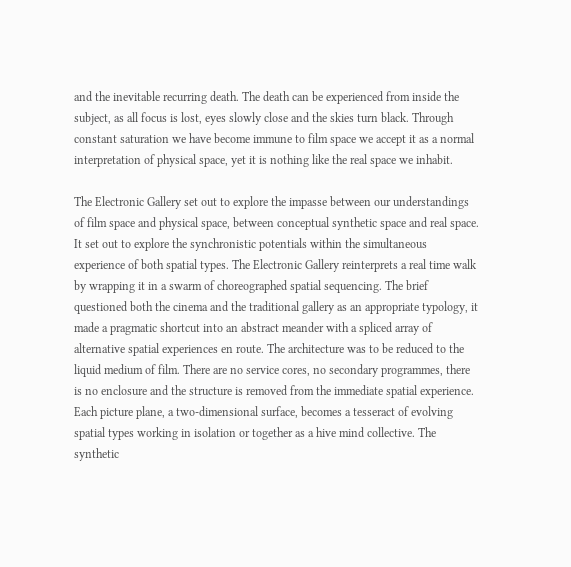and the inevitable recurring death. The death can be experienced from inside the subject, as all focus is lost, eyes slowly close and the skies turn black. Through constant saturation we have become immune to film space we accept it as a normal interpretation of physical space, yet it is nothing like the real space we inhabit.

The Electronic Gallery set out to explore the impasse between our understandings of film space and physical space, between conceptual synthetic space and real space. It set out to explore the synchronistic potentials within the simultaneous experience of both spatial types. The Electronic Gallery reinterprets a real time walk by wrapping it in a swarm of choreographed spatial sequencing. The brief questioned both the cinema and the traditional gallery as an appropriate typology, it made a pragmatic shortcut into an abstract meander with a spliced array of alternative spatial experiences en route. The architecture was to be reduced to the liquid medium of film. There are no service cores, no secondary programmes, there is no enclosure and the structure is removed from the immediate spatial experience. Each picture plane, a two-dimensional surface, becomes a tesseract of evolving spatial types working in isolation or together as a hive mind collective. The synthetic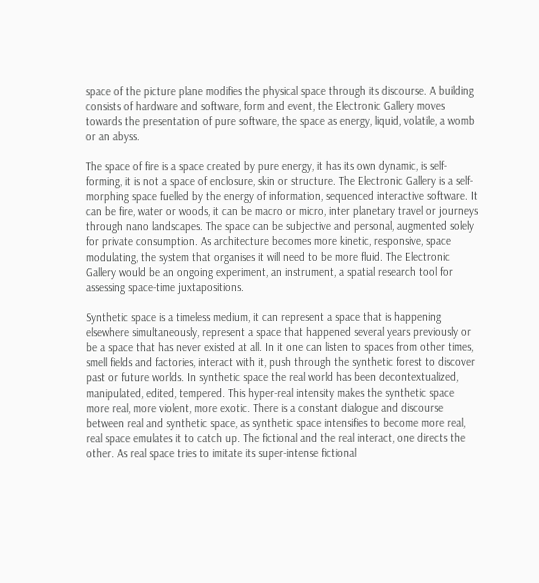space of the picture plane modifies the physical space through its discourse. A building consists of hardware and software, form and event, the Electronic Gallery moves towards the presentation of pure software, the space as energy, liquid, volatile, a womb or an abyss.

The space of fire is a space created by pure energy, it has its own dynamic, is self-forming, it is not a space of enclosure, skin or structure. The Electronic Gallery is a self-morphing space fuelled by the energy of information, sequenced interactive software. It can be fire, water or woods, it can be macro or micro, inter planetary travel or journeys through nano landscapes. The space can be subjective and personal, augmented solely for private consumption. As architecture becomes more kinetic, responsive, space modulating, the system that organises it will need to be more fluid. The Electronic Gallery would be an ongoing experiment, an instrument, a spatial research tool for assessing space-time juxtapositions.

Synthetic space is a timeless medium, it can represent a space that is happening elsewhere simultaneously, represent a space that happened several years previously or be a space that has never existed at all. In it one can listen to spaces from other times, smell fields and factories, interact with it, push through the synthetic forest to discover past or future worlds. In synthetic space the real world has been decontextualized, manipulated, edited, tempered. This hyper-real intensity makes the synthetic space more real, more violent, more exotic. There is a constant dialogue and discourse between real and synthetic space, as synthetic space intensifies to become more real, real space emulates it to catch up. The fictional and the real interact, one directs the other. As real space tries to imitate its super-intense fictional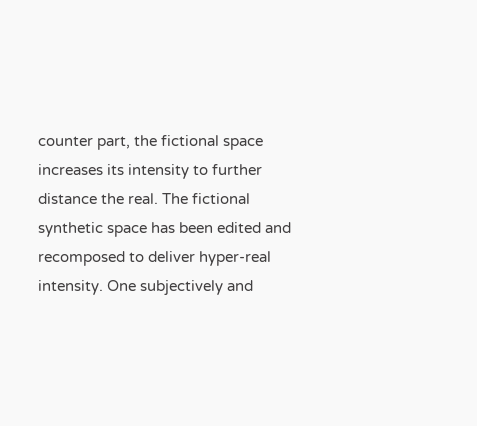counter part, the fictional space increases its intensity to further distance the real. The fictional synthetic space has been edited and recomposed to deliver hyper-real intensity. One subjectively and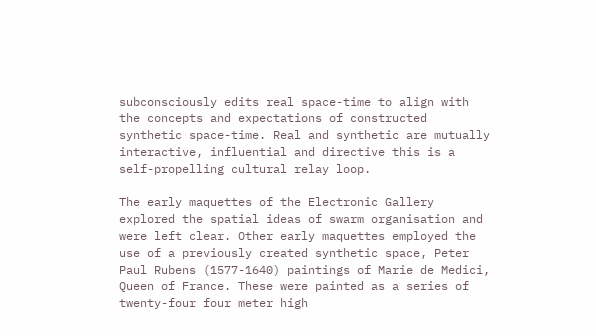subconsciously edits real space-time to align with the concepts and expectations of constructed synthetic space-time. Real and synthetic are mutually interactive, influential and directive this is a self-propelling cultural relay loop.

The early maquettes of the Electronic Gallery explored the spatial ideas of swarm organisation and were left clear. Other early maquettes employed the use of a previously created synthetic space, Peter Paul Rubens (1577-1640) paintings of Marie de Medici, Queen of France. These were painted as a series of twenty-four four meter high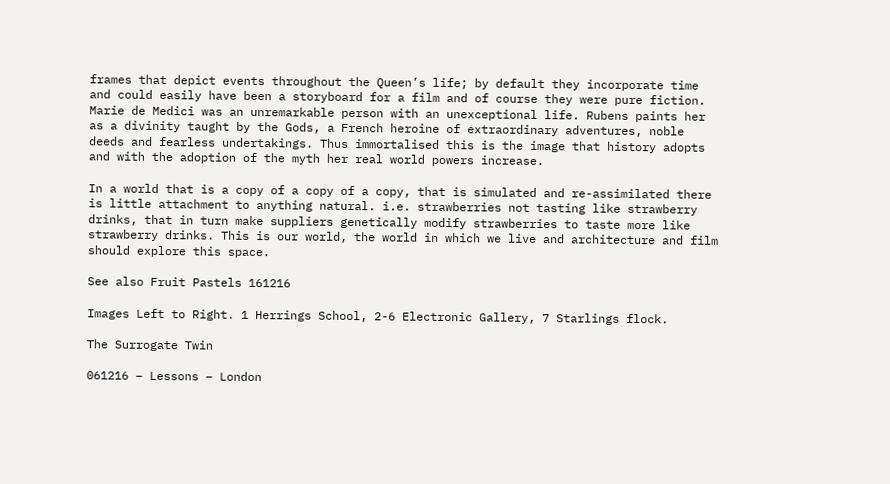frames that depict events throughout the Queen’s life; by default they incorporate time and could easily have been a storyboard for a film and of course they were pure fiction. Marie de Medici was an unremarkable person with an unexceptional life. Rubens paints her as a divinity taught by the Gods, a French heroine of extraordinary adventures, noble deeds and fearless undertakings. Thus immortalised this is the image that history adopts and with the adoption of the myth her real world powers increase.

In a world that is a copy of a copy of a copy, that is simulated and re-assimilated there is little attachment to anything natural. i.e. strawberries not tasting like strawberry drinks, that in turn make suppliers genetically modify strawberries to taste more like strawberry drinks. This is our world, the world in which we live and architecture and film should explore this space.

See also Fruit Pastels 161216

Images Left to Right. 1 Herrings School, 2-6 Electronic Gallery, 7 Starlings flock.

The Surrogate Twin

061216 – Lessons – London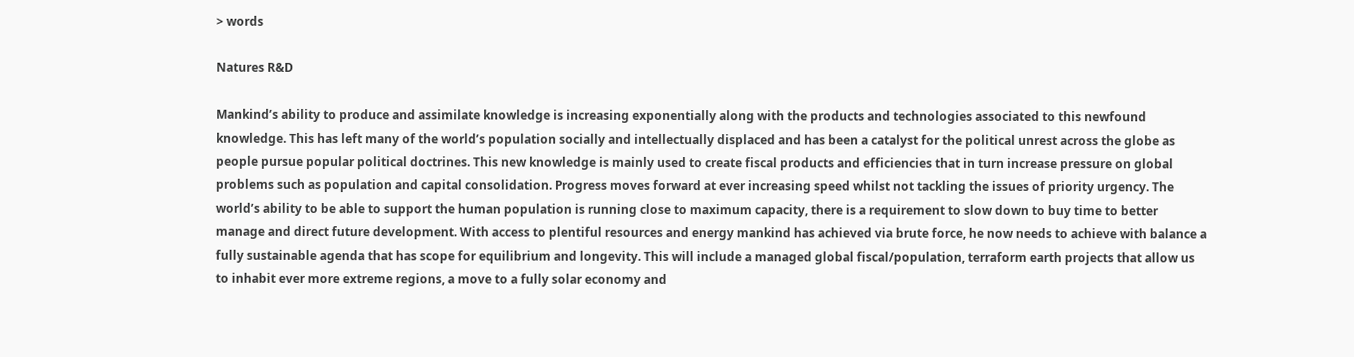> words

Natures R&D

Mankind’s ability to produce and assimilate knowledge is increasing exponentially along with the products and technologies associated to this newfound knowledge. This has left many of the world’s population socially and intellectually displaced and has been a catalyst for the political unrest across the globe as people pursue popular political doctrines. This new knowledge is mainly used to create fiscal products and efficiencies that in turn increase pressure on global problems such as population and capital consolidation. Progress moves forward at ever increasing speed whilst not tackling the issues of priority urgency. The world’s ability to be able to support the human population is running close to maximum capacity, there is a requirement to slow down to buy time to better manage and direct future development. With access to plentiful resources and energy mankind has achieved via brute force, he now needs to achieve with balance a fully sustainable agenda that has scope for equilibrium and longevity. This will include a managed global fiscal/population, terraform earth projects that allow us to inhabit ever more extreme regions, a move to a fully solar economy and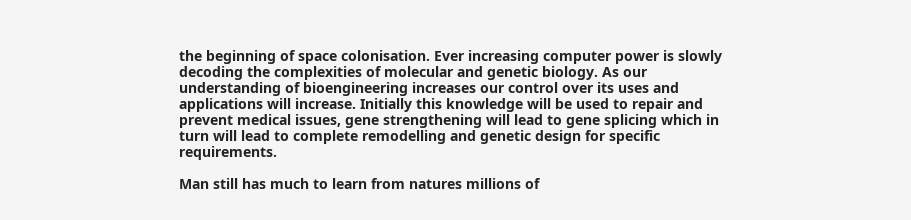the beginning of space colonisation. Ever increasing computer power is slowly decoding the complexities of molecular and genetic biology. As our understanding of bioengineering increases our control over its uses and applications will increase. Initially this knowledge will be used to repair and prevent medical issues, gene strengthening will lead to gene splicing which in turn will lead to complete remodelling and genetic design for specific requirements.

Man still has much to learn from natures millions of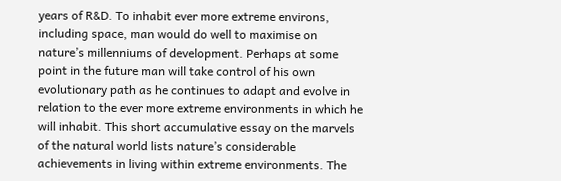years of R&D. To inhabit ever more extreme environs, including space, man would do well to maximise on nature’s millenniums of development. Perhaps at some point in the future man will take control of his own evolutionary path as he continues to adapt and evolve in relation to the ever more extreme environments in which he will inhabit. This short accumulative essay on the marvels of the natural world lists nature’s considerable achievements in living within extreme environments. The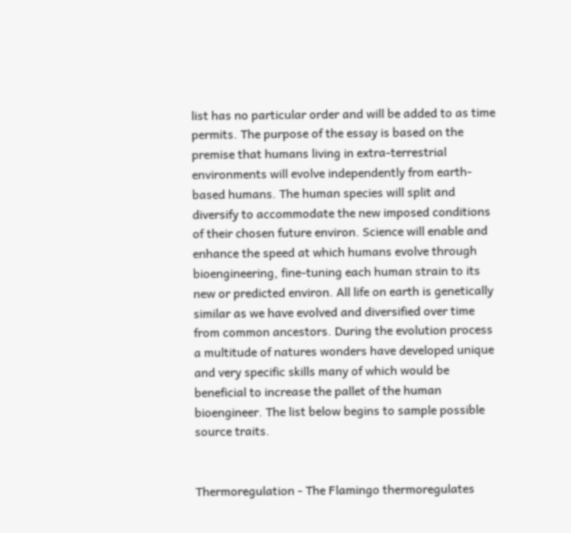list has no particular order and will be added to as time permits. The purpose of the essay is based on the premise that humans living in extra-terrestrial environments will evolve independently from earth-based humans. The human species will split and diversify to accommodate the new imposed conditions of their chosen future environ. Science will enable and enhance the speed at which humans evolve through bioengineering, fine-tuning each human strain to its new or predicted environ. All life on earth is genetically similar as we have evolved and diversified over time from common ancestors. During the evolution process a multitude of natures wonders have developed unique and very specific skills many of which would be beneficial to increase the pallet of the human bioengineer. The list below begins to sample possible source traits.


Thermoregulation - The Flamingo thermoregulates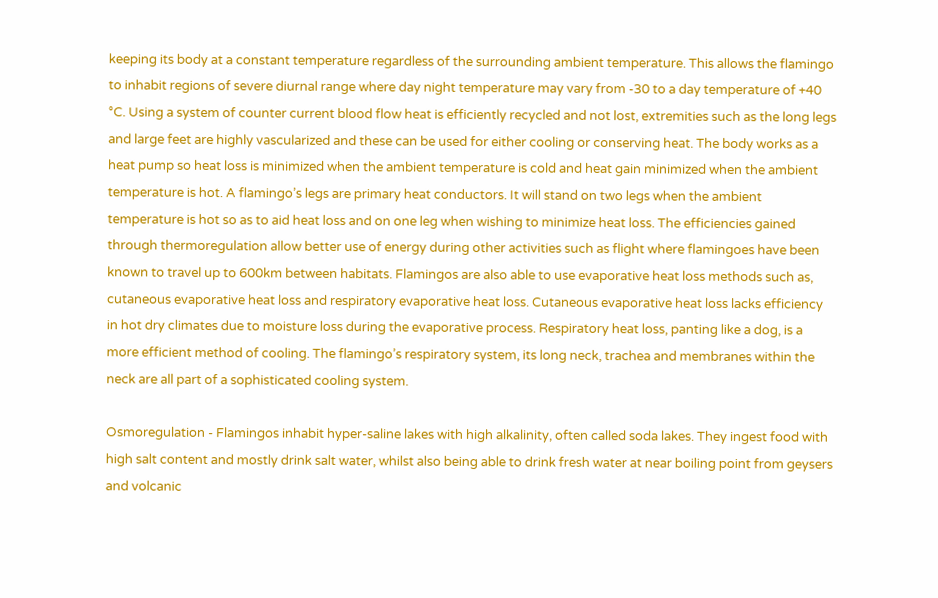keeping its body at a constant temperature regardless of the surrounding ambient temperature. This allows the flamingo to inhabit regions of severe diurnal range where day night temperature may vary from -30 to a day temperature of +40 °C. Using a system of counter current blood flow heat is efficiently recycled and not lost, extremities such as the long legs and large feet are highly vascularized and these can be used for either cooling or conserving heat. The body works as a heat pump so heat loss is minimized when the ambient temperature is cold and heat gain minimized when the ambient temperature is hot. A flamingo’s legs are primary heat conductors. It will stand on two legs when the ambient temperature is hot so as to aid heat loss and on one leg when wishing to minimize heat loss. The efficiencies gained through thermoregulation allow better use of energy during other activities such as flight where flamingoes have been known to travel up to 600km between habitats. Flamingos are also able to use evaporative heat loss methods such as, cutaneous evaporative heat loss and respiratory evaporative heat loss. Cutaneous evaporative heat loss lacks efficiency in hot dry climates due to moisture loss during the evaporative process. Respiratory heat loss, panting like a dog, is a more efficient method of cooling. The flamingo’s respiratory system, its long neck, trachea and membranes within the neck are all part of a sophisticated cooling system.

Osmoregulation - Flamingos inhabit hyper-saline lakes with high alkalinity, often called soda lakes. They ingest food with high salt content and mostly drink salt water, whilst also being able to drink fresh water at near boiling point from geysers and volcanic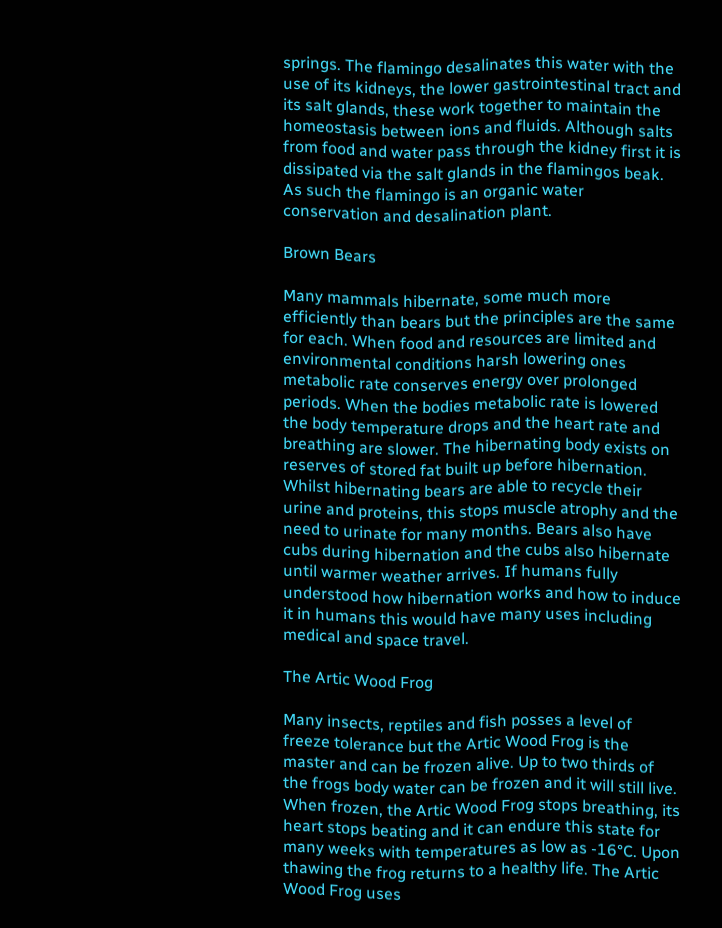springs. The flamingo desalinates this water with the use of its kidneys, the lower gastrointestinal tract and its salt glands, these work together to maintain the homeostasis between ions and fluids. Although salts from food and water pass through the kidney first it is dissipated via the salt glands in the flamingos beak. As such the flamingo is an organic water conservation and desalination plant.

Brown Bears

Many mammals hibernate, some much more efficiently than bears but the principles are the same for each. When food and resources are limited and environmental conditions harsh lowering ones metabolic rate conserves energy over prolonged periods. When the bodies metabolic rate is lowered the body temperature drops and the heart rate and breathing are slower. The hibernating body exists on reserves of stored fat built up before hibernation. Whilst hibernating bears are able to recycle their urine and proteins, this stops muscle atrophy and the need to urinate for many months. Bears also have cubs during hibernation and the cubs also hibernate until warmer weather arrives. If humans fully understood how hibernation works and how to induce it in humans this would have many uses including medical and space travel.

The Artic Wood Frog

Many insects, reptiles and fish posses a level of freeze tolerance but the Artic Wood Frog is the master and can be frozen alive. Up to two thirds of the frogs body water can be frozen and it will still live. When frozen, the Artic Wood Frog stops breathing, its heart stops beating and it can endure this state for many weeks with temperatures as low as -16°C. Upon thawing the frog returns to a healthy life. The Artic Wood Frog uses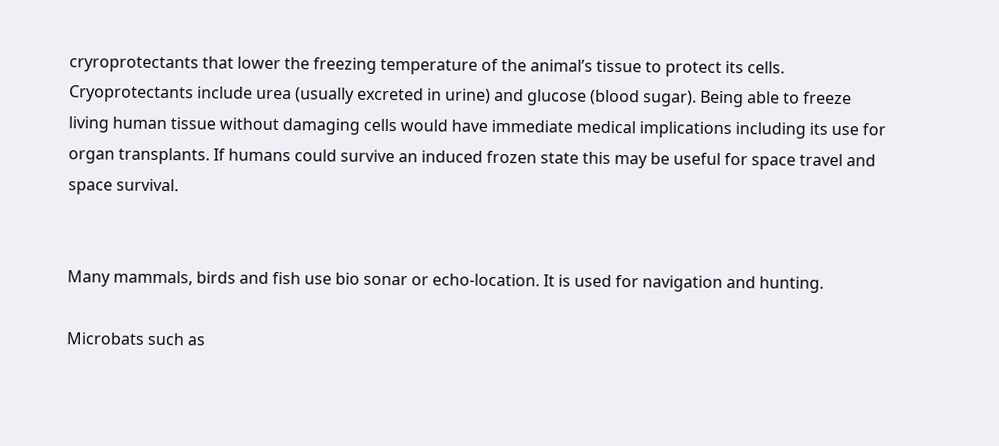cryroprotectants that lower the freezing temperature of the animal’s tissue to protect its cells. Cryoprotectants include urea (usually excreted in urine) and glucose (blood sugar). Being able to freeze living human tissue without damaging cells would have immediate medical implications including its use for organ transplants. If humans could survive an induced frozen state this may be useful for space travel and space survival.


Many mammals, birds and fish use bio sonar or echo-location. It is used for navigation and hunting.

Microbats such as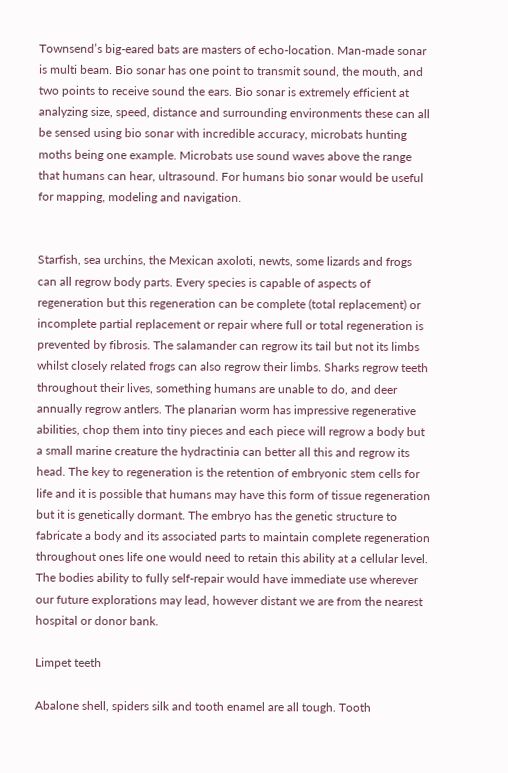Townsend’s big-eared bats are masters of echo-location. Man-made sonar is multi beam. Bio sonar has one point to transmit sound, the mouth, and two points to receive sound the ears. Bio sonar is extremely efficient at analyzing size, speed, distance and surrounding environments these can all be sensed using bio sonar with incredible accuracy, microbats hunting moths being one example. Microbats use sound waves above the range that humans can hear, ultrasound. For humans bio sonar would be useful for mapping, modeling and navigation.


Starfish, sea urchins, the Mexican axoloti, newts, some lizards and frogs can all regrow body parts. Every species is capable of aspects of regeneration but this regeneration can be complete (total replacement) or incomplete partial replacement or repair where full or total regeneration is prevented by fibrosis. The salamander can regrow its tail but not its limbs whilst closely related frogs can also regrow their limbs. Sharks regrow teeth throughout their lives, something humans are unable to do, and deer annually regrow antlers. The planarian worm has impressive regenerative abilities, chop them into tiny pieces and each piece will regrow a body but a small marine creature the hydractinia can better all this and regrow its head. The key to regeneration is the retention of embryonic stem cells for life and it is possible that humans may have this form of tissue regeneration but it is genetically dormant. The embryo has the genetic structure to fabricate a body and its associated parts to maintain complete regeneration throughout ones life one would need to retain this ability at a cellular level. The bodies ability to fully self-repair would have immediate use wherever our future explorations may lead, however distant we are from the nearest hospital or donor bank.

Limpet teeth

Abalone shell, spiders silk and tooth enamel are all tough. Tooth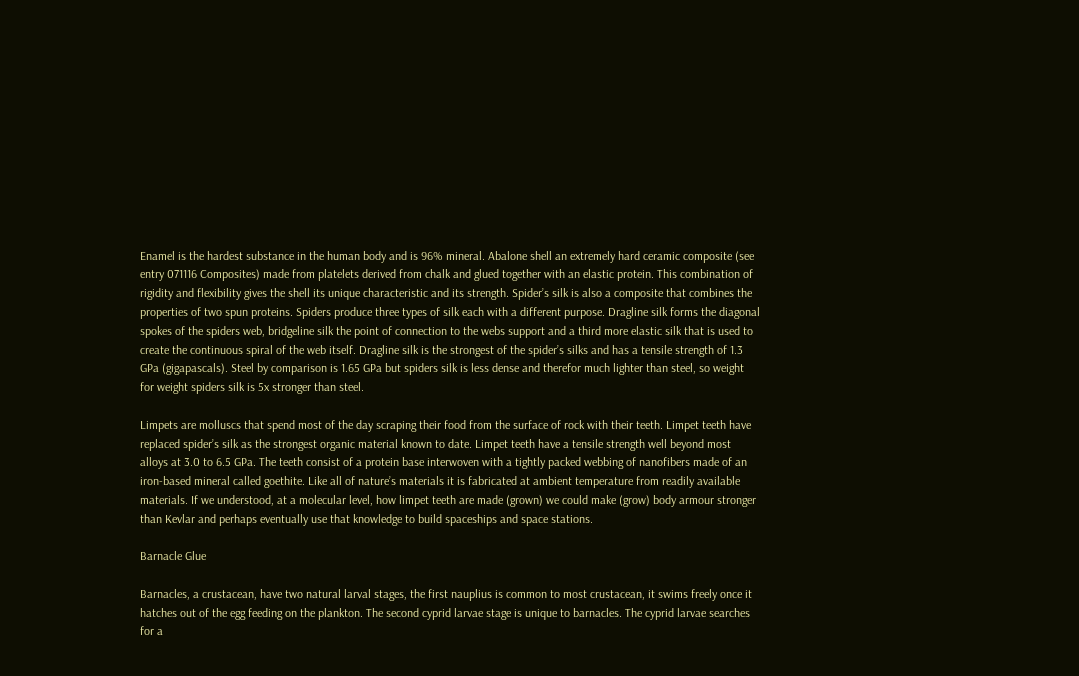Enamel is the hardest substance in the human body and is 96% mineral. Abalone shell an extremely hard ceramic composite (see entry 071116 Composites) made from platelets derived from chalk and glued together with an elastic protein. This combination of rigidity and flexibility gives the shell its unique characteristic and its strength. Spider’s silk is also a composite that combines the properties of two spun proteins. Spiders produce three types of silk each with a different purpose. Dragline silk forms the diagonal spokes of the spiders web, bridgeline silk the point of connection to the webs support and a third more elastic silk that is used to create the continuous spiral of the web itself. Dragline silk is the strongest of the spider’s silks and has a tensile strength of 1.3 GPa (gigapascals). Steel by comparison is 1.65 GPa but spiders silk is less dense and therefor much lighter than steel, so weight for weight spiders silk is 5x stronger than steel.

Limpets are molluscs that spend most of the day scraping their food from the surface of rock with their teeth. Limpet teeth have replaced spider’s silk as the strongest organic material known to date. Limpet teeth have a tensile strength well beyond most alloys at 3.0 to 6.5 GPa. The teeth consist of a protein base interwoven with a tightly packed webbing of nanofibers made of an iron-based mineral called goethite. Like all of nature’s materials it is fabricated at ambient temperature from readily available materials. If we understood, at a molecular level, how limpet teeth are made (grown) we could make (grow) body armour stronger than Kevlar and perhaps eventually use that knowledge to build spaceships and space stations.

Barnacle Glue

Barnacles, a crustacean, have two natural larval stages, the first nauplius is common to most crustacean, it swims freely once it hatches out of the egg feeding on the plankton. The second cyprid larvae stage is unique to barnacles. The cyprid larvae searches for a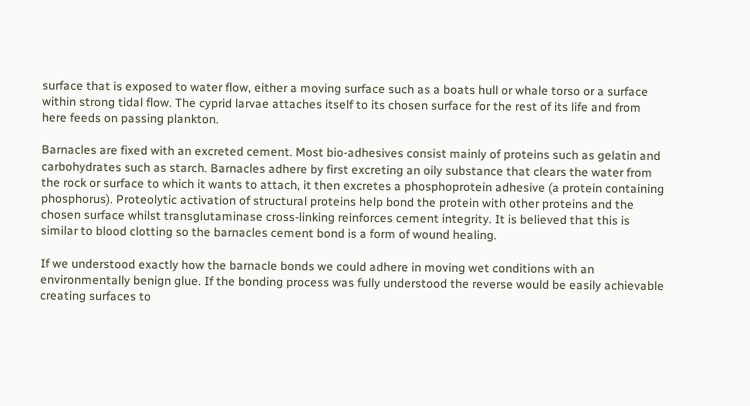surface that is exposed to water flow, either a moving surface such as a boats hull or whale torso or a surface within strong tidal flow. The cyprid larvae attaches itself to its chosen surface for the rest of its life and from here feeds on passing plankton.

Barnacles are fixed with an excreted cement. Most bio-adhesives consist mainly of proteins such as gelatin and carbohydrates such as starch. Barnacles adhere by first excreting an oily substance that clears the water from the rock or surface to which it wants to attach, it then excretes a phosphoprotein adhesive (a protein containing phosphorus). Proteolytic activation of structural proteins help bond the protein with other proteins and the chosen surface whilst transglutaminase cross-linking reinforces cement integrity. It is believed that this is similar to blood clotting so the barnacles cement bond is a form of wound healing.

If we understood exactly how the barnacle bonds we could adhere in moving wet conditions with an environmentally benign glue. If the bonding process was fully understood the reverse would be easily achievable creating surfaces to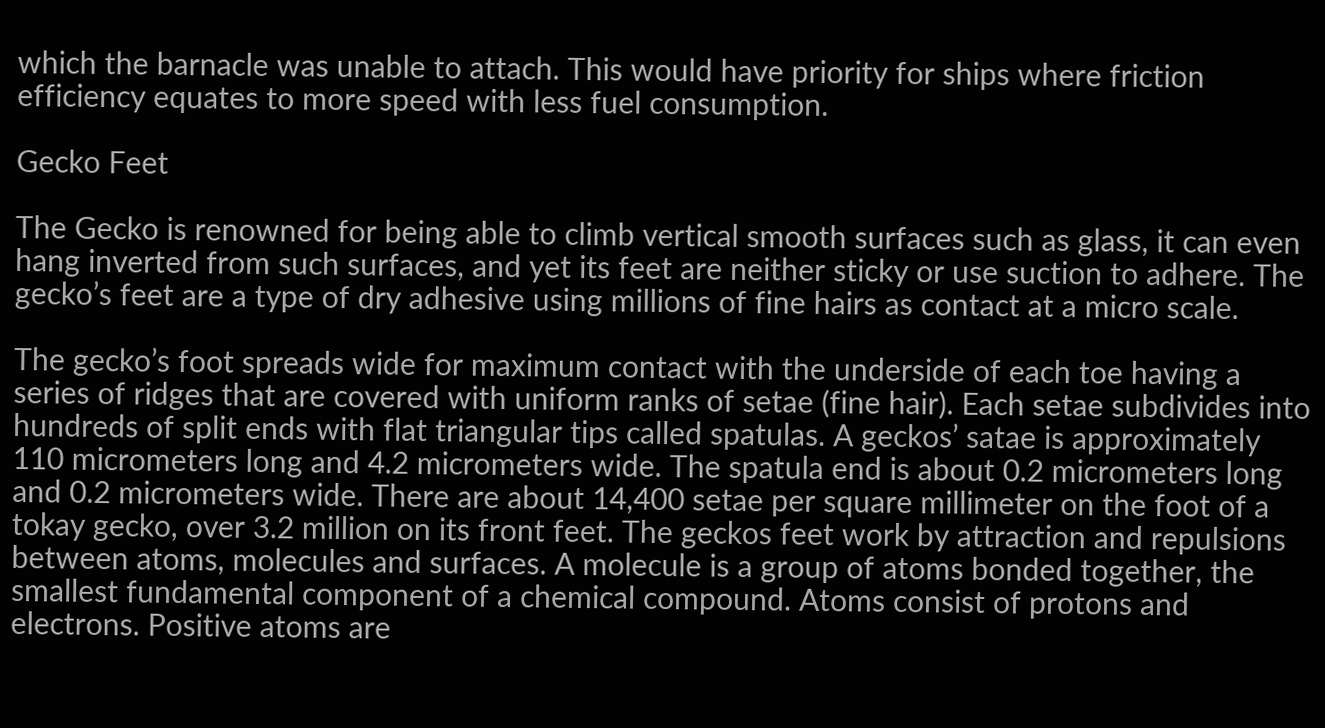which the barnacle was unable to attach. This would have priority for ships where friction efficiency equates to more speed with less fuel consumption.

Gecko Feet

The Gecko is renowned for being able to climb vertical smooth surfaces such as glass, it can even hang inverted from such surfaces, and yet its feet are neither sticky or use suction to adhere. The gecko’s feet are a type of dry adhesive using millions of fine hairs as contact at a micro scale.

The gecko’s foot spreads wide for maximum contact with the underside of each toe having a series of ridges that are covered with uniform ranks of setae (fine hair). Each setae subdivides into hundreds of split ends with flat triangular tips called spatulas. A geckos’ satae is approximately 110 micrometers long and 4.2 micrometers wide. The spatula end is about 0.2 micrometers long and 0.2 micrometers wide. There are about 14,400 setae per square millimeter on the foot of a tokay gecko, over 3.2 million on its front feet. The geckos feet work by attraction and repulsions between atoms, molecules and surfaces. A molecule is a group of atoms bonded together, the smallest fundamental component of a chemical compound. Atoms consist of protons and electrons. Positive atoms are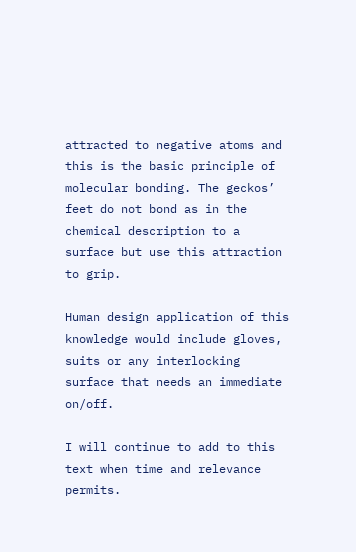attracted to negative atoms and this is the basic principle of molecular bonding. The geckos’ feet do not bond as in the chemical description to a surface but use this attraction to grip.

Human design application of this knowledge would include gloves, suits or any interlocking surface that needs an immediate on/off.

I will continue to add to this text when time and relevance permits.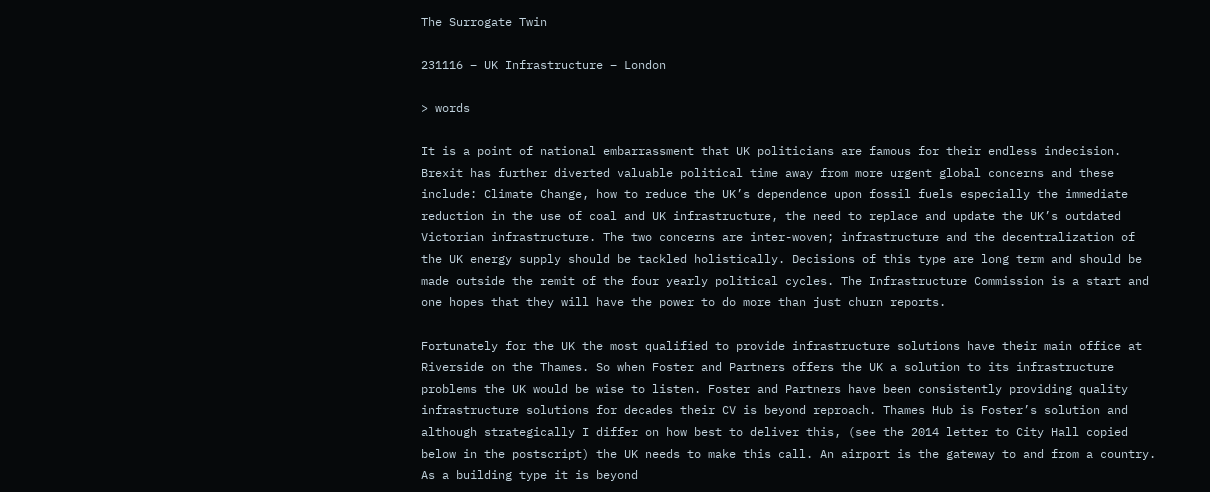The Surrogate Twin

231116 – UK Infrastructure – London

> words

It is a point of national embarrassment that UK politicians are famous for their endless indecision. Brexit has further diverted valuable political time away from more urgent global concerns and these include: Climate Change, how to reduce the UK’s dependence upon fossil fuels especially the immediate reduction in the use of coal and UK infrastructure, the need to replace and update the UK’s outdated Victorian infrastructure. The two concerns are inter-woven; infrastructure and the decentralization of the UK energy supply should be tackled holistically. Decisions of this type are long term and should be made outside the remit of the four yearly political cycles. The Infrastructure Commission is a start and one hopes that they will have the power to do more than just churn reports.

Fortunately for the UK the most qualified to provide infrastructure solutions have their main office at Riverside on the Thames. So when Foster and Partners offers the UK a solution to its infrastructure problems the UK would be wise to listen. Foster and Partners have been consistently providing quality infrastructure solutions for decades their CV is beyond reproach. Thames Hub is Foster’s solution and although strategically I differ on how best to deliver this, (see the 2014 letter to City Hall copied below in the postscript) the UK needs to make this call. An airport is the gateway to and from a country. As a building type it is beyond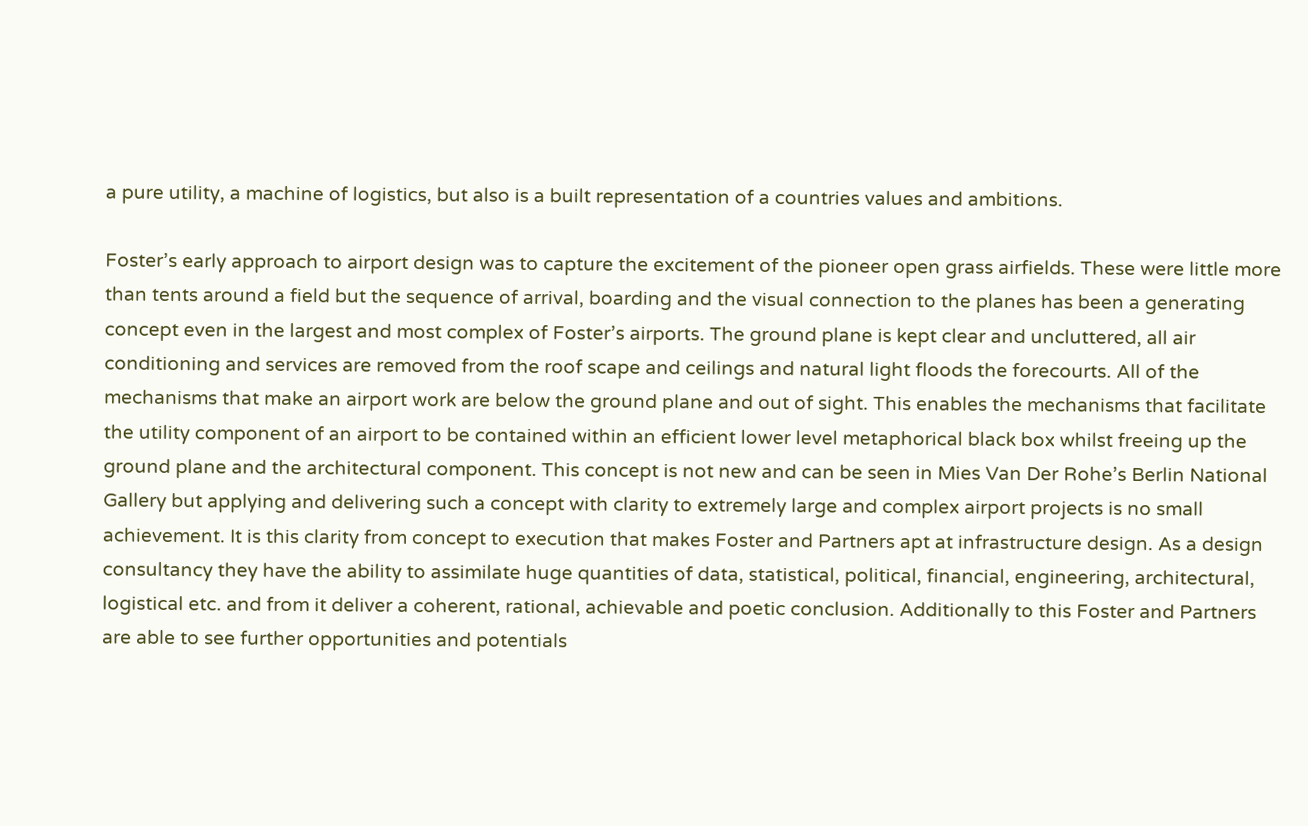a pure utility, a machine of logistics, but also is a built representation of a countries values and ambitions.

Foster’s early approach to airport design was to capture the excitement of the pioneer open grass airfields. These were little more than tents around a field but the sequence of arrival, boarding and the visual connection to the planes has been a generating concept even in the largest and most complex of Foster’s airports. The ground plane is kept clear and uncluttered, all air conditioning and services are removed from the roof scape and ceilings and natural light floods the forecourts. All of the mechanisms that make an airport work are below the ground plane and out of sight. This enables the mechanisms that facilitate the utility component of an airport to be contained within an efficient lower level metaphorical black box whilst freeing up the ground plane and the architectural component. This concept is not new and can be seen in Mies Van Der Rohe’s Berlin National Gallery but applying and delivering such a concept with clarity to extremely large and complex airport projects is no small achievement. It is this clarity from concept to execution that makes Foster and Partners apt at infrastructure design. As a design consultancy they have the ability to assimilate huge quantities of data, statistical, political, financial, engineering, architectural, logistical etc. and from it deliver a coherent, rational, achievable and poetic conclusion. Additionally to this Foster and Partners are able to see further opportunities and potentials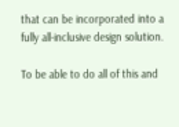that can be incorporated into a fully all-inclusive design solution.

To be able to do all of this and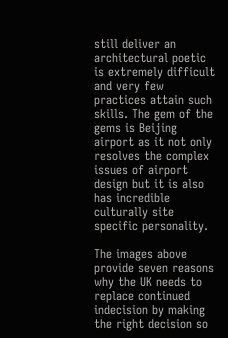still deliver an architectural poetic is extremely difficult and very few practices attain such skills. The gem of the gems is Beijing airport as it not only resolves the complex issues of airport design but it is also has incredible culturally site specific personality.

The images above provide seven reasons why the UK needs to replace continued indecision by making the right decision so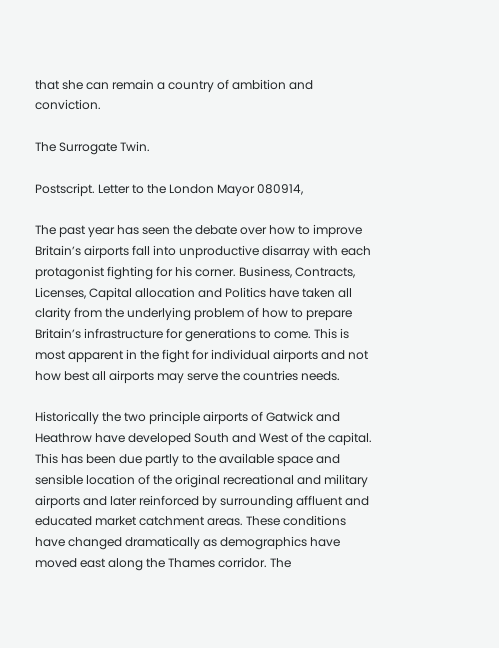that she can remain a country of ambition and conviction.

The Surrogate Twin.

Postscript. Letter to the London Mayor 080914,

The past year has seen the debate over how to improve Britain’s airports fall into unproductive disarray with each protagonist fighting for his corner. Business, Contracts, Licenses, Capital allocation and Politics have taken all clarity from the underlying problem of how to prepare Britain’s infrastructure for generations to come. This is most apparent in the fight for individual airports and not how best all airports may serve the countries needs.

Historically the two principle airports of Gatwick and Heathrow have developed South and West of the capital. This has been due partly to the available space and sensible location of the original recreational and military airports and later reinforced by surrounding affluent and educated market catchment areas. These conditions have changed dramatically as demographics have moved east along the Thames corridor. The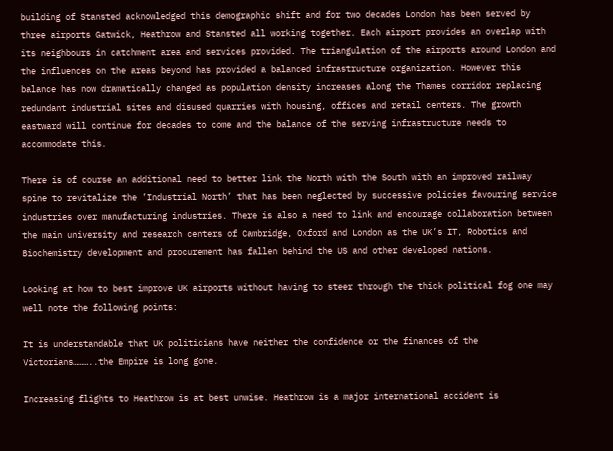building of Stansted acknowledged this demographic shift and for two decades London has been served by three airports Gatwick, Heathrow and Stansted all working together. Each airport provides an overlap with its neighbours in catchment area and services provided. The triangulation of the airports around London and the influences on the areas beyond has provided a balanced infrastructure organization. However this balance has now dramatically changed as population density increases along the Thames corridor replacing redundant industrial sites and disused quarries with housing, offices and retail centers. The growth eastward will continue for decades to come and the balance of the serving infrastructure needs to accommodate this.

There is of course an additional need to better link the North with the South with an improved railway spine to revitalize the ’Industrial North’ that has been neglected by successive policies favouring service industries over manufacturing industries. There is also a need to link and encourage collaboration between the main university and research centers of Cambridge, Oxford and London as the UK’s IT, Robotics and Biochemistry development and procurement has fallen behind the US and other developed nations.

Looking at how to best improve UK airports without having to steer through the thick political fog one may well note the following points:

It is understandable that UK politicians have neither the confidence or the finances of the Victorians………..the Empire is long gone.

Increasing flights to Heathrow is at best unwise. Heathrow is a major international accident is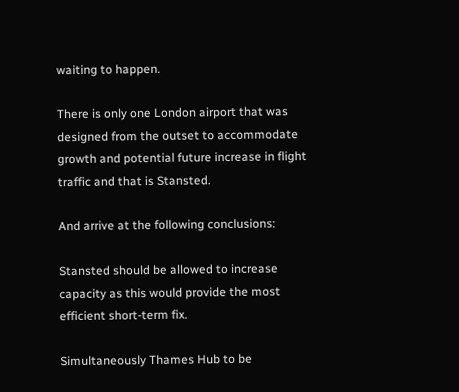waiting to happen.

There is only one London airport that was designed from the outset to accommodate growth and potential future increase in flight traffic and that is Stansted.

And arrive at the following conclusions:

Stansted should be allowed to increase capacity as this would provide the most efficient short-term fix.

Simultaneously Thames Hub to be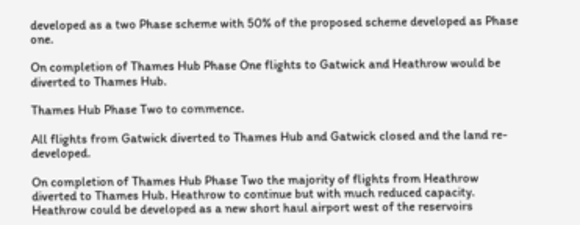developed as a two Phase scheme with 50% of the proposed scheme developed as Phase one.

On completion of Thames Hub Phase One flights to Gatwick and Heathrow would be diverted to Thames Hub.

Thames Hub Phase Two to commence.

All flights from Gatwick diverted to Thames Hub and Gatwick closed and the land re-developed.

On completion of Thames Hub Phase Two the majority of flights from Heathrow diverted to Thames Hub. Heathrow to continue but with much reduced capacity. Heathrow could be developed as a new short haul airport west of the reservoirs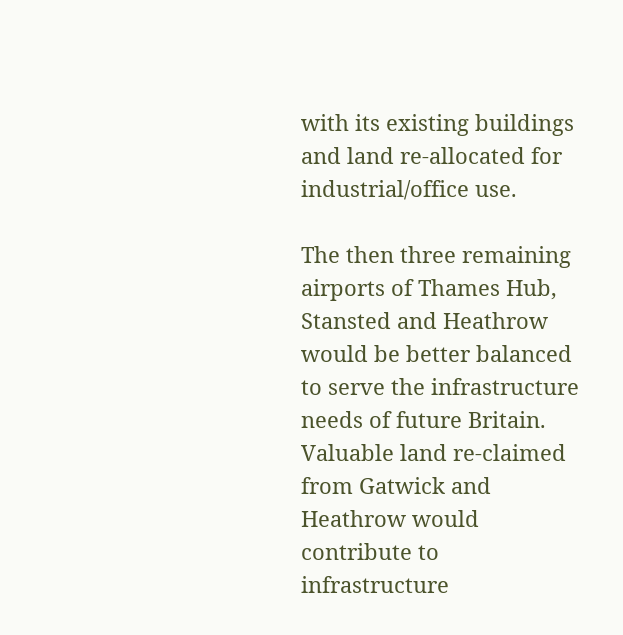with its existing buildings and land re-allocated for industrial/office use.

The then three remaining airports of Thames Hub, Stansted and Heathrow would be better balanced to serve the infrastructure needs of future Britain. Valuable land re-claimed from Gatwick and Heathrow would contribute to infrastructure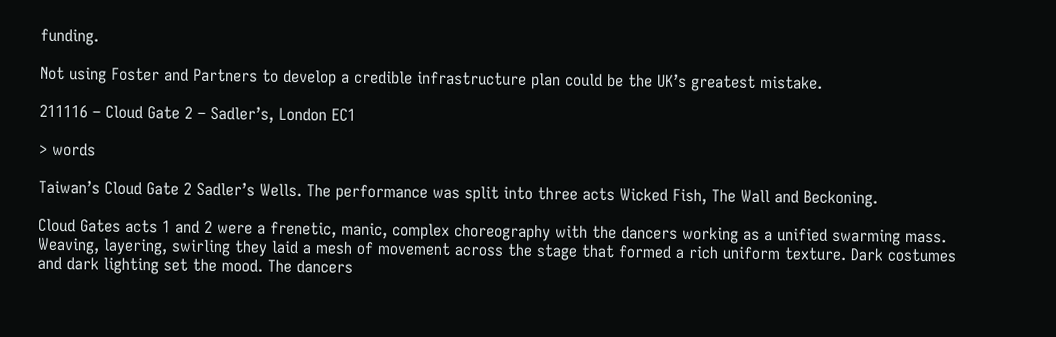funding.

Not using Foster and Partners to develop a credible infrastructure plan could be the UK’s greatest mistake.

211116 – Cloud Gate 2 – Sadler’s, London EC1

> words

Taiwan’s Cloud Gate 2 Sadler’s Wells. The performance was split into three acts Wicked Fish, The Wall and Beckoning.

Cloud Gates acts 1 and 2 were a frenetic, manic, complex choreography with the dancers working as a unified swarming mass. Weaving, layering, swirling they laid a mesh of movement across the stage that formed a rich uniform texture. Dark costumes and dark lighting set the mood. The dancers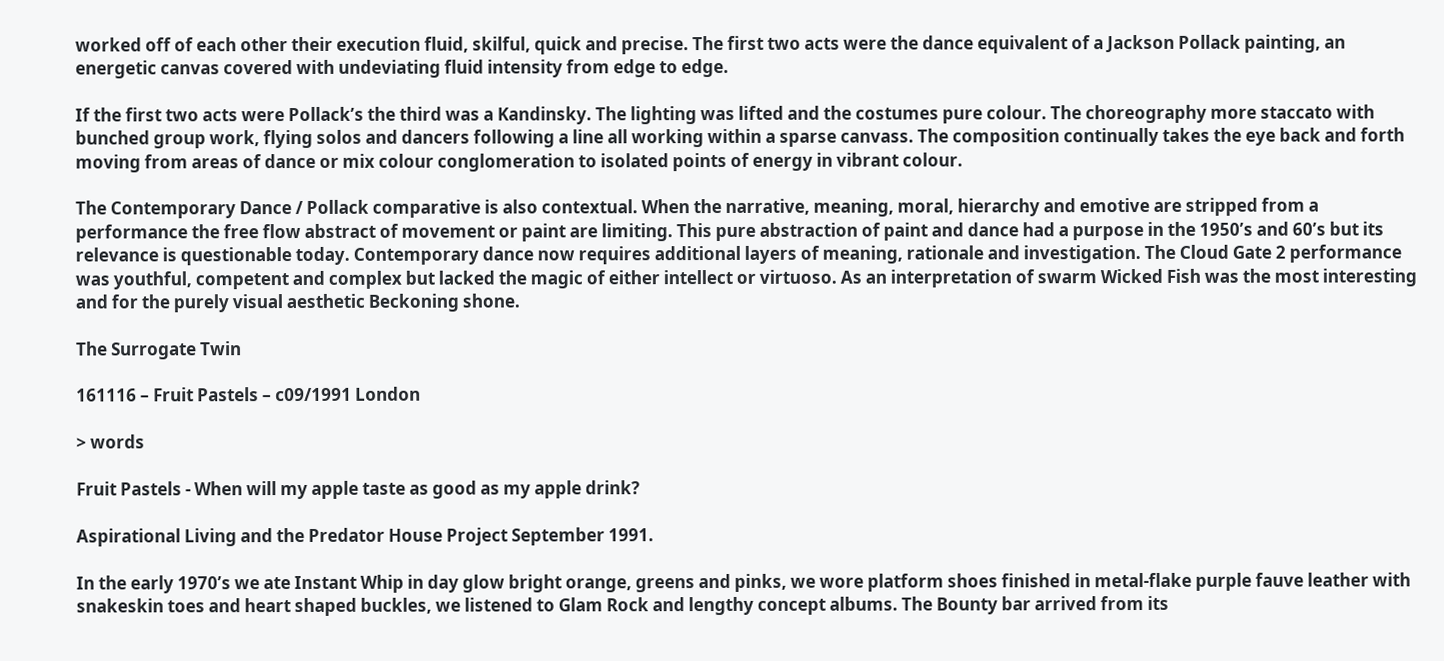worked off of each other their execution fluid, skilful, quick and precise. The first two acts were the dance equivalent of a Jackson Pollack painting, an energetic canvas covered with undeviating fluid intensity from edge to edge.

If the first two acts were Pollack’s the third was a Kandinsky. The lighting was lifted and the costumes pure colour. The choreography more staccato with bunched group work, flying solos and dancers following a line all working within a sparse canvass. The composition continually takes the eye back and forth moving from areas of dance or mix colour conglomeration to isolated points of energy in vibrant colour.

The Contemporary Dance / Pollack comparative is also contextual. When the narrative, meaning, moral, hierarchy and emotive are stripped from a performance the free flow abstract of movement or paint are limiting. This pure abstraction of paint and dance had a purpose in the 1950’s and 60’s but its relevance is questionable today. Contemporary dance now requires additional layers of meaning, rationale and investigation. The Cloud Gate 2 performance was youthful, competent and complex but lacked the magic of either intellect or virtuoso. As an interpretation of swarm Wicked Fish was the most interesting and for the purely visual aesthetic Beckoning shone.

The Surrogate Twin

161116 – Fruit Pastels – c09/1991 London

> words

Fruit Pastels - When will my apple taste as good as my apple drink?

Aspirational Living and the Predator House Project September 1991.

In the early 1970’s we ate Instant Whip in day glow bright orange, greens and pinks, we wore platform shoes finished in metal-flake purple fauve leather with snakeskin toes and heart shaped buckles, we listened to Glam Rock and lengthy concept albums. The Bounty bar arrived from its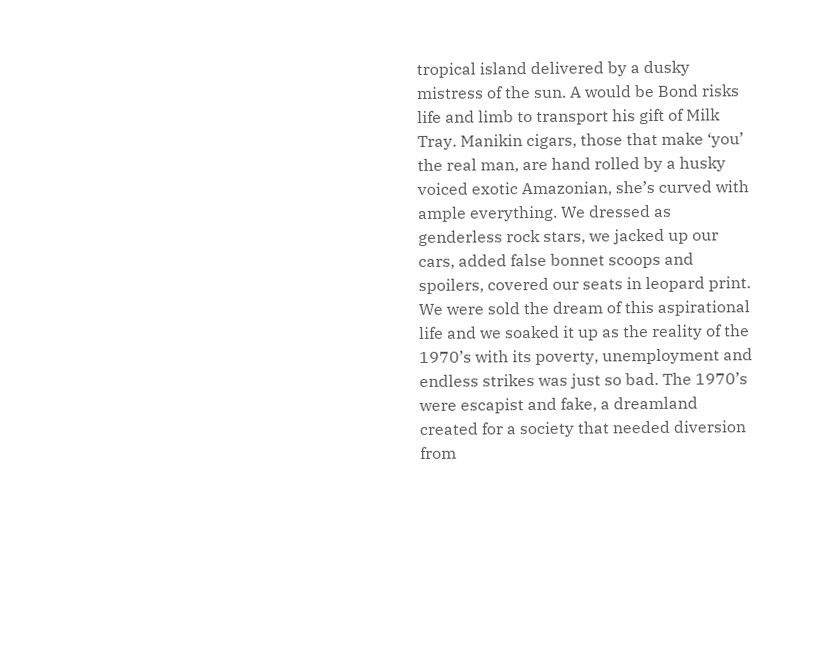tropical island delivered by a dusky mistress of the sun. A would be Bond risks life and limb to transport his gift of Milk Tray. Manikin cigars, those that make ‘you’ the real man, are hand rolled by a husky voiced exotic Amazonian, she’s curved with ample everything. We dressed as genderless rock stars, we jacked up our cars, added false bonnet scoops and spoilers, covered our seats in leopard print. We were sold the dream of this aspirational life and we soaked it up as the reality of the 1970’s with its poverty, unemployment and endless strikes was just so bad. The 1970’s were escapist and fake, a dreamland created for a society that needed diversion from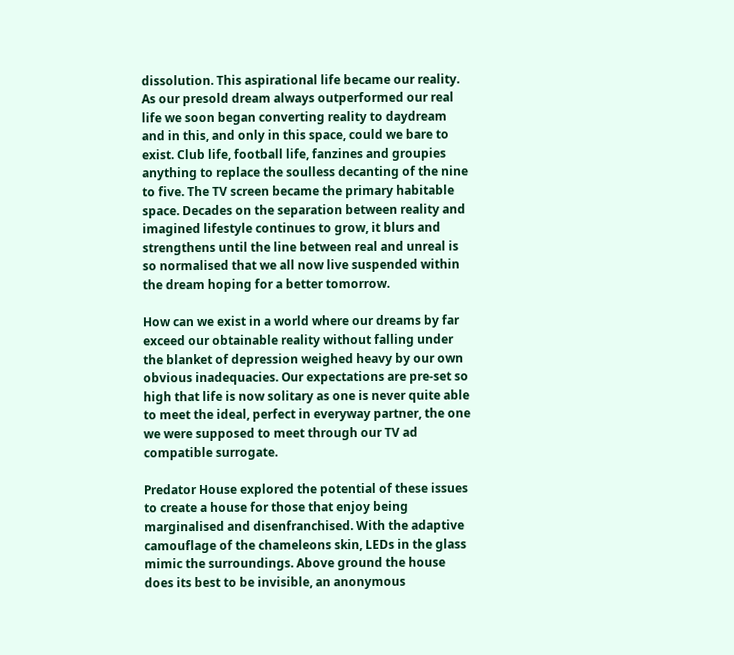dissolution. This aspirational life became our reality. As our presold dream always outperformed our real life we soon began converting reality to daydream and in this, and only in this space, could we bare to exist. Club life, football life, fanzines and groupies anything to replace the soulless decanting of the nine to five. The TV screen became the primary habitable space. Decades on the separation between reality and imagined lifestyle continues to grow, it blurs and strengthens until the line between real and unreal is so normalised that we all now live suspended within the dream hoping for a better tomorrow.

How can we exist in a world where our dreams by far exceed our obtainable reality without falling under the blanket of depression weighed heavy by our own obvious inadequacies. Our expectations are pre-set so high that life is now solitary as one is never quite able to meet the ideal, perfect in everyway partner, the one we were supposed to meet through our TV ad compatible surrogate.

Predator House explored the potential of these issues to create a house for those that enjoy being marginalised and disenfranchised. With the adaptive camouflage of the chameleons skin, LEDs in the glass mimic the surroundings. Above ground the house does its best to be invisible, an anonymous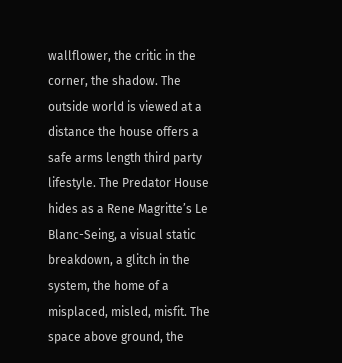wallflower, the critic in the corner, the shadow. The outside world is viewed at a distance the house offers a safe arms length third party lifestyle. The Predator House hides as a Rene Magritte’s Le Blanc-Seing, a visual static breakdown, a glitch in the system, the home of a misplaced, misled, misfit. The space above ground, the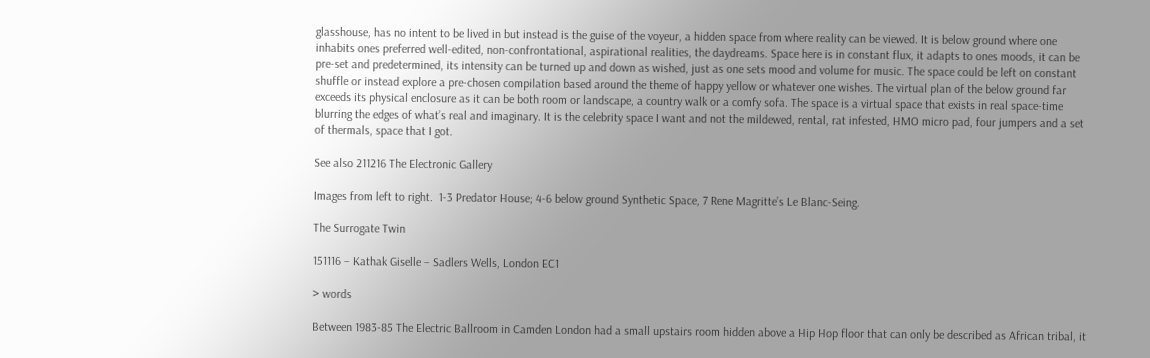glasshouse, has no intent to be lived in but instead is the guise of the voyeur, a hidden space from where reality can be viewed. It is below ground where one inhabits ones preferred well-edited, non-confrontational, aspirational realities, the daydreams. Space here is in constant flux, it adapts to ones moods, it can be pre-set and predetermined, its intensity can be turned up and down as wished, just as one sets mood and volume for music. The space could be left on constant shuffle or instead explore a pre-chosen compilation based around the theme of happy yellow or whatever one wishes. The virtual plan of the below ground far exceeds its physical enclosure as it can be both room or landscape, a country walk or a comfy sofa. The space is a virtual space that exists in real space-time blurring the edges of what’s real and imaginary. It is the celebrity space I want and not the mildewed, rental, rat infested, HMO micro pad, four jumpers and a set of thermals, space that I got.

See also 211216 The Electronic Gallery

Images from left to right.  1-3 Predator House; 4-6 below ground Synthetic Space, 7 Rene Magritte’s Le Blanc-Seing.

The Surrogate Twin

151116 – Kathak Giselle – Sadlers Wells, London EC1

> words

Between 1983-85 The Electric Ballroom in Camden London had a small upstairs room hidden above a Hip Hop floor that can only be described as African tribal, it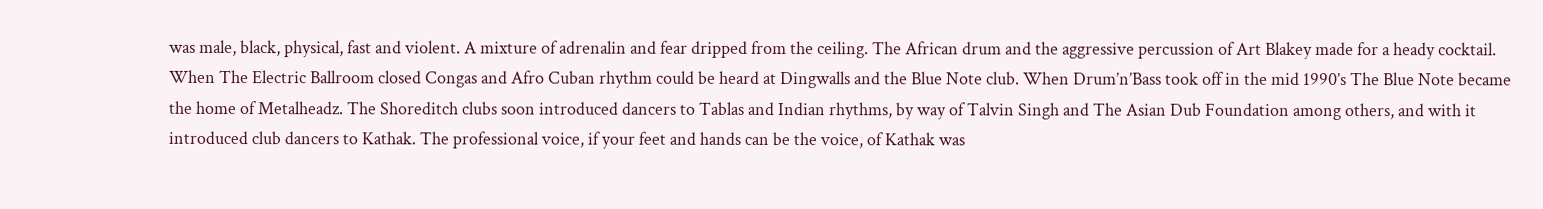was male, black, physical, fast and violent. A mixture of adrenalin and fear dripped from the ceiling. The African drum and the aggressive percussion of Art Blakey made for a heady cocktail. When The Electric Ballroom closed Congas and Afro Cuban rhythm could be heard at Dingwalls and the Blue Note club. When Drum’n’Bass took off in the mid 1990’s The Blue Note became the home of Metalheadz. The Shoreditch clubs soon introduced dancers to Tablas and Indian rhythms, by way of Talvin Singh and The Asian Dub Foundation among others, and with it introduced club dancers to Kathak. The professional voice, if your feet and hands can be the voice, of Kathak was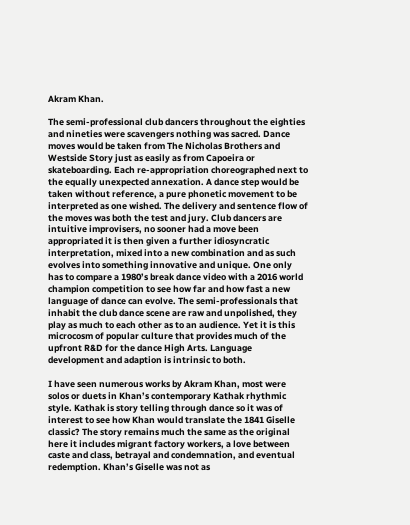Akram Khan.

The semi-professional club dancers throughout the eighties and nineties were scavengers nothing was sacred. Dance moves would be taken from The Nicholas Brothers and Westside Story just as easily as from Capoeira or skateboarding. Each re-appropriation choreographed next to the equally unexpected annexation. A dance step would be taken without reference, a pure phonetic movement to be interpreted as one wished. The delivery and sentence flow of the moves was both the test and jury. Club dancers are intuitive improvisers, no sooner had a move been appropriated it is then given a further idiosyncratic interpretation, mixed into a new combination and as such evolves into something innovative and unique. One only has to compare a 1980’s break dance video with a 2016 world champion competition to see how far and how fast a new language of dance can evolve. The semi-professionals that inhabit the club dance scene are raw and unpolished, they play as much to each other as to an audience. Yet it is this microcosm of popular culture that provides much of the upfront R&D for the dance High Arts. Language development and adaption is intrinsic to both.

I have seen numerous works by Akram Khan, most were solos or duets in Khan’s contemporary Kathak rhythmic style. Kathak is story telling through dance so it was of interest to see how Khan would translate the 1841 Giselle classic? The story remains much the same as the original here it includes migrant factory workers, a love between caste and class, betrayal and condemnation, and eventual redemption. Khan’s Giselle was not as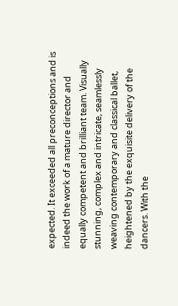expected. It exceeded all preconceptions and is indeed the work of a mature director and equally competent and brilliant team. Visually stunning, complex and intricate, seamlessly weaving contemporary and classical ballet, heightened by the exquisite delivery of the dancers. With the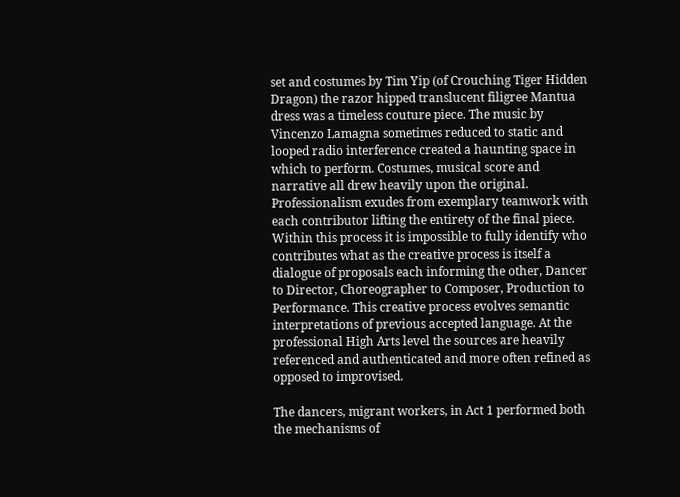set and costumes by Tim Yip (of Crouching Tiger Hidden Dragon) the razor hipped translucent filigree Mantua dress was a timeless couture piece. The music by Vincenzo Lamagna sometimes reduced to static and looped radio interference created a haunting space in which to perform. Costumes, musical score and narrative all drew heavily upon the original. Professionalism exudes from exemplary teamwork with each contributor lifting the entirety of the final piece. Within this process it is impossible to fully identify who contributes what as the creative process is itself a dialogue of proposals each informing the other, Dancer to Director, Choreographer to Composer, Production to Performance. This creative process evolves semantic interpretations of previous accepted language. At the professional High Arts level the sources are heavily referenced and authenticated and more often refined as opposed to improvised.

The dancers, migrant workers, in Act 1 performed both the mechanisms of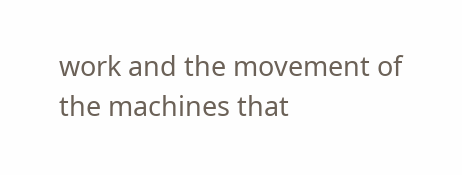work and the movement of the machines that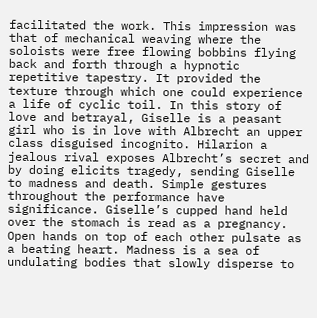facilitated the work. This impression was that of mechanical weaving where the soloists were free flowing bobbins flying back and forth through a hypnotic repetitive tapestry. It provided the texture through which one could experience a life of cyclic toil. In this story of love and betrayal, Giselle is a peasant girl who is in love with Albrecht an upper class disguised incognito. Hilarion a jealous rival exposes Albrecht’s secret and by doing elicits tragedy, sending Giselle to madness and death. Simple gestures throughout the performance have significance. Giselle’s cupped hand held over the stomach is read as a pregnancy. Open hands on top of each other pulsate as a beating heart. Madness is a sea of undulating bodies that slowly disperse to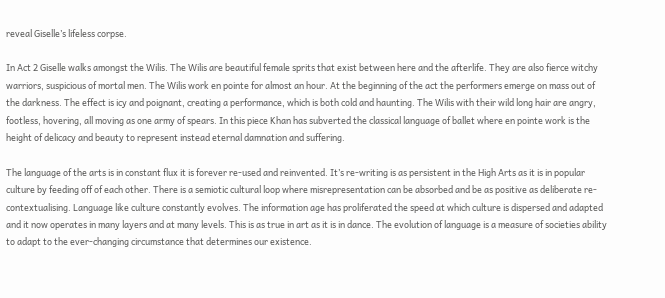reveal Giselle’s lifeless corpse.

In Act 2 Giselle walks amongst the Wilis. The Wilis are beautiful female sprits that exist between here and the afterlife. They are also fierce witchy warriors, suspicious of mortal men. The Wilis work en pointe for almost an hour. At the beginning of the act the performers emerge on mass out of the darkness. The effect is icy and poignant, creating a performance, which is both cold and haunting. The Wilis with their wild long hair are angry, footless, hovering, all moving as one army of spears. In this piece Khan has subverted the classical language of ballet where en pointe work is the height of delicacy and beauty to represent instead eternal damnation and suffering.

The language of the arts is in constant flux it is forever re-used and reinvented. It’s re-writing is as persistent in the High Arts as it is in popular culture by feeding off of each other. There is a semiotic cultural loop where misrepresentation can be absorbed and be as positive as deliberate re-contextualising. Language like culture constantly evolves. The information age has proliferated the speed at which culture is dispersed and adapted and it now operates in many layers and at many levels. This is as true in art as it is in dance. The evolution of language is a measure of societies ability to adapt to the ever-changing circumstance that determines our existence.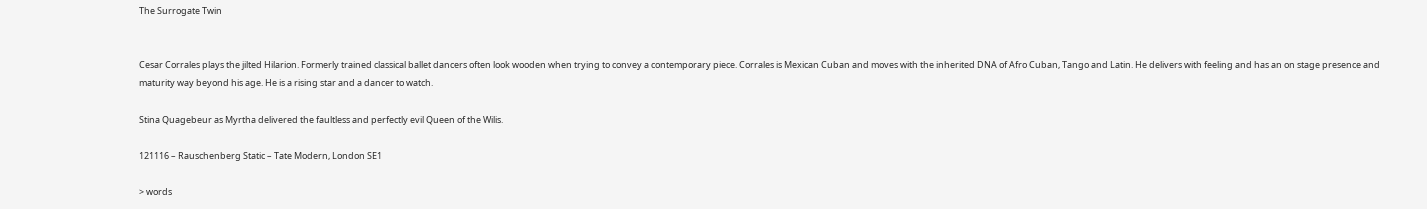The Surrogate Twin


Cesar Corrales plays the jilted Hilarion. Formerly trained classical ballet dancers often look wooden when trying to convey a contemporary piece. Corrales is Mexican Cuban and moves with the inherited DNA of Afro Cuban, Tango and Latin. He delivers with feeling and has an on stage presence and maturity way beyond his age. He is a rising star and a dancer to watch.

Stina Quagebeur as Myrtha delivered the faultless and perfectly evil Queen of the Wilis.

121116 – Rauschenberg Static – Tate Modern, London SE1

> words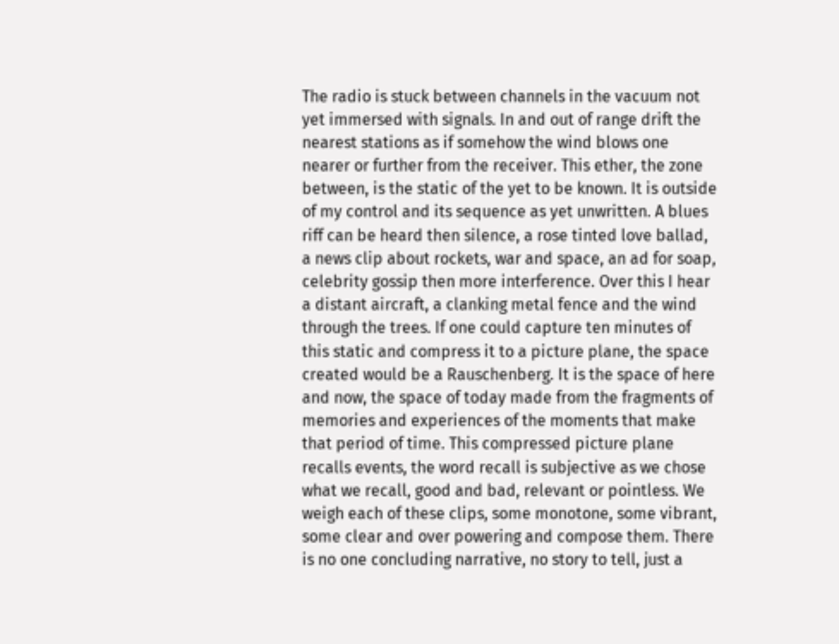The radio is stuck between channels in the vacuum not yet immersed with signals. In and out of range drift the nearest stations as if somehow the wind blows one nearer or further from the receiver. This ether, the zone between, is the static of the yet to be known. It is outside of my control and its sequence as yet unwritten. A blues riff can be heard then silence, a rose tinted love ballad, a news clip about rockets, war and space, an ad for soap, celebrity gossip then more interference. Over this I hear a distant aircraft, a clanking metal fence and the wind through the trees. If one could capture ten minutes of this static and compress it to a picture plane, the space created would be a Rauschenberg. It is the space of here and now, the space of today made from the fragments of memories and experiences of the moments that make that period of time. This compressed picture plane recalls events, the word recall is subjective as we chose what we recall, good and bad, relevant or pointless. We weigh each of these clips, some monotone, some vibrant, some clear and over powering and compose them. There is no one concluding narrative, no story to tell, just a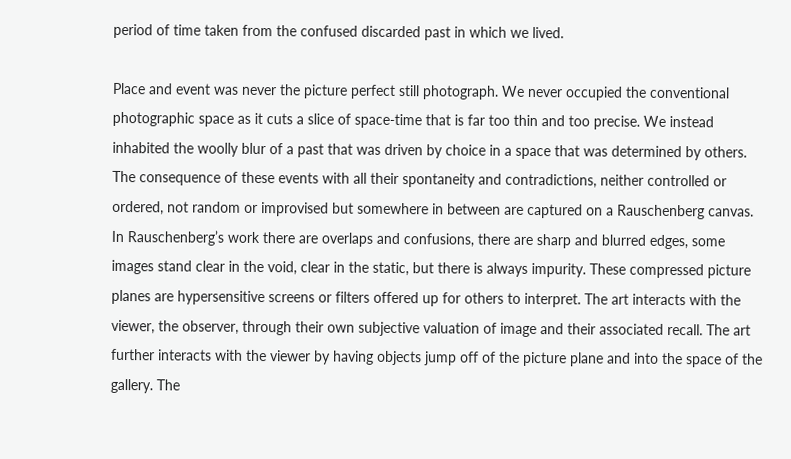period of time taken from the confused discarded past in which we lived.

Place and event was never the picture perfect still photograph. We never occupied the conventional photographic space as it cuts a slice of space-time that is far too thin and too precise. We instead inhabited the woolly blur of a past that was driven by choice in a space that was determined by others. The consequence of these events with all their spontaneity and contradictions, neither controlled or ordered, not random or improvised but somewhere in between are captured on a Rauschenberg canvas. In Rauschenberg’s work there are overlaps and confusions, there are sharp and blurred edges, some images stand clear in the void, clear in the static, but there is always impurity. These compressed picture planes are hypersensitive screens or filters offered up for others to interpret. The art interacts with the viewer, the observer, through their own subjective valuation of image and their associated recall. The art further interacts with the viewer by having objects jump off of the picture plane and into the space of the gallery. The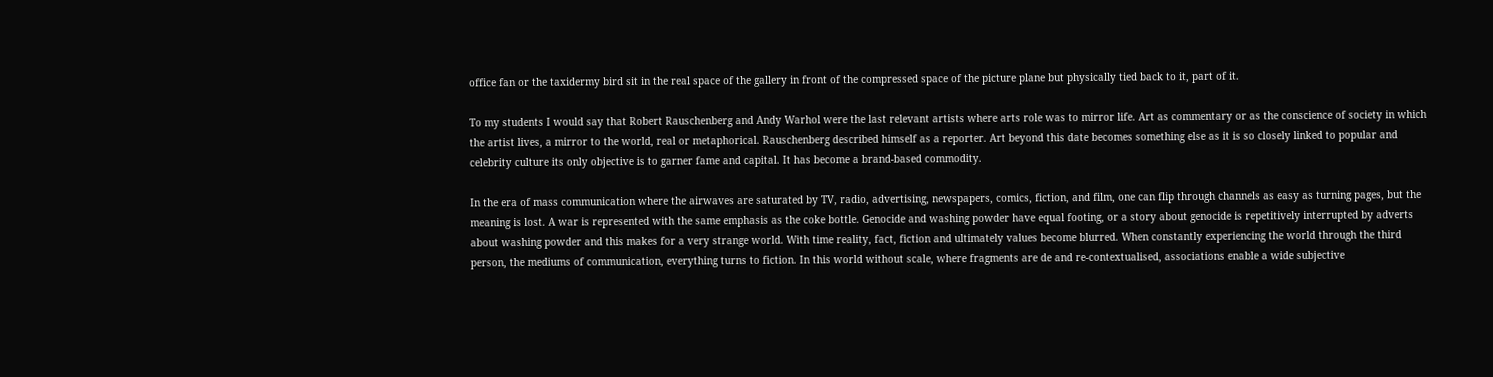office fan or the taxidermy bird sit in the real space of the gallery in front of the compressed space of the picture plane but physically tied back to it, part of it.

To my students I would say that Robert Rauschenberg and Andy Warhol were the last relevant artists where arts role was to mirror life. Art as commentary or as the conscience of society in which the artist lives, a mirror to the world, real or metaphorical. Rauschenberg described himself as a reporter. Art beyond this date becomes something else as it is so closely linked to popular and celebrity culture its only objective is to garner fame and capital. It has become a brand-based commodity.

In the era of mass communication where the airwaves are saturated by TV, radio, advertising, newspapers, comics, fiction, and film, one can flip through channels as easy as turning pages, but the meaning is lost. A war is represented with the same emphasis as the coke bottle. Genocide and washing powder have equal footing, or a story about genocide is repetitively interrupted by adverts about washing powder and this makes for a very strange world. With time reality, fact, fiction and ultimately values become blurred. When constantly experiencing the world through the third person, the mediums of communication, everything turns to fiction. In this world without scale, where fragments are de and re-contextualised, associations enable a wide subjective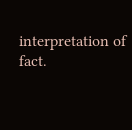interpretation of fact.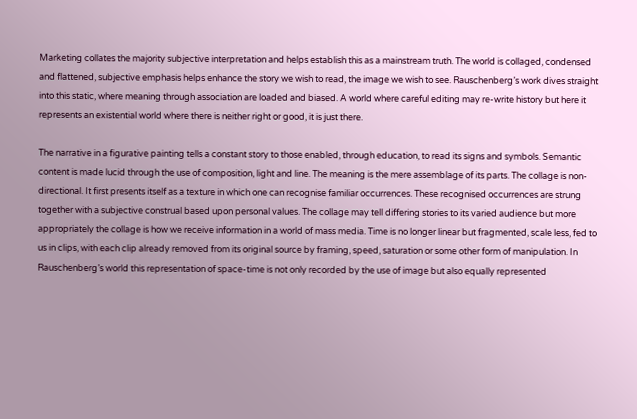Marketing collates the majority subjective interpretation and helps establish this as a mainstream truth. The world is collaged, condensed and flattened, subjective emphasis helps enhance the story we wish to read, the image we wish to see. Rauschenberg’s work dives straight into this static, where meaning through association are loaded and biased. A world where careful editing may re-write history but here it represents an existential world where there is neither right or good, it is just there.

The narrative in a figurative painting tells a constant story to those enabled, through education, to read its signs and symbols. Semantic content is made lucid through the use of composition, light and line. The meaning is the mere assemblage of its parts. The collage is non-directional. It first presents itself as a texture in which one can recognise familiar occurrences. These recognised occurrences are strung together with a subjective construal based upon personal values. The collage may tell differing stories to its varied audience but more appropriately the collage is how we receive information in a world of mass media. Time is no longer linear but fragmented, scale less, fed to us in clips, with each clip already removed from its original source by framing, speed, saturation or some other form of manipulation. In Rauschenberg’s world this representation of space-time is not only recorded by the use of image but also equally represented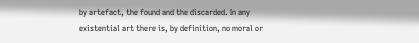by artefact, the found and the discarded. In any existential art there is, by definition, no moral or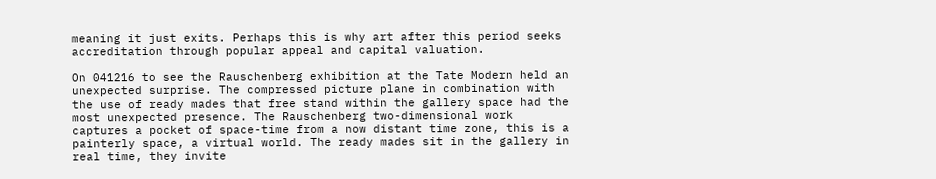meaning it just exits. Perhaps this is why art after this period seeks accreditation through popular appeal and capital valuation.

On 041216 to see the Rauschenberg exhibition at the Tate Modern held an unexpected surprise. The compressed picture plane in combination with the use of ready mades that free stand within the gallery space had the most unexpected presence. The Rauschenberg two-dimensional work captures a pocket of space-time from a now distant time zone, this is a painterly space, a virtual world. The ready mades sit in the gallery in real time, they invite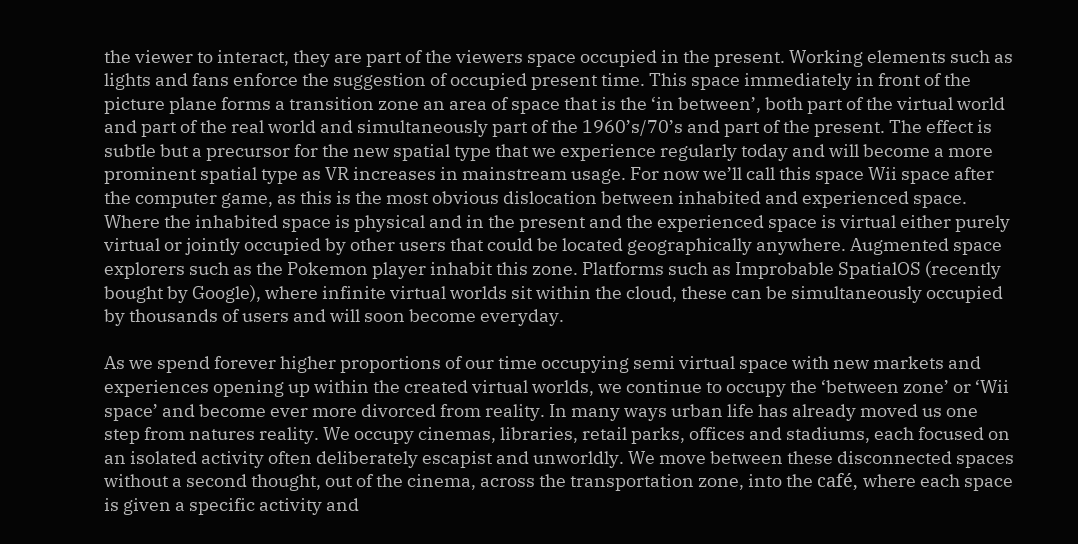the viewer to interact, they are part of the viewers space occupied in the present. Working elements such as lights and fans enforce the suggestion of occupied present time. This space immediately in front of the picture plane forms a transition zone an area of space that is the ‘in between’, both part of the virtual world and part of the real world and simultaneously part of the 1960’s/70’s and part of the present. The effect is subtle but a precursor for the new spatial type that we experience regularly today and will become a more prominent spatial type as VR increases in mainstream usage. For now we’ll call this space Wii space after the computer game, as this is the most obvious dislocation between inhabited and experienced space. Where the inhabited space is physical and in the present and the experienced space is virtual either purely virtual or jointly occupied by other users that could be located geographically anywhere. Augmented space explorers such as the Pokemon player inhabit this zone. Platforms such as Improbable SpatialOS (recently bought by Google), where infinite virtual worlds sit within the cloud, these can be simultaneously occupied by thousands of users and will soon become everyday.

As we spend forever higher proportions of our time occupying semi virtual space with new markets and experiences opening up within the created virtual worlds, we continue to occupy the ‘between zone’ or ‘Wii space’ and become ever more divorced from reality. In many ways urban life has already moved us one step from natures reality. We occupy cinemas, libraries, retail parks, offices and stadiums, each focused on an isolated activity often deliberately escapist and unworldly. We move between these disconnected spaces without a second thought, out of the cinema, across the transportation zone, into the café, where each space is given a specific activity and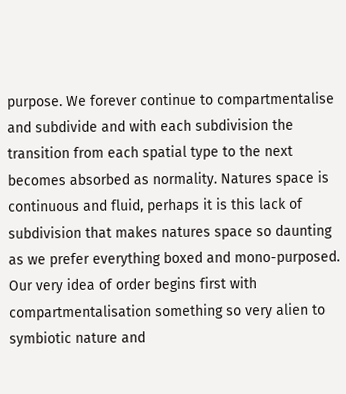purpose. We forever continue to compartmentalise and subdivide and with each subdivision the transition from each spatial type to the next becomes absorbed as normality. Natures space is continuous and fluid, perhaps it is this lack of subdivision that makes natures space so daunting as we prefer everything boxed and mono-purposed. Our very idea of order begins first with compartmentalisation something so very alien to symbiotic nature and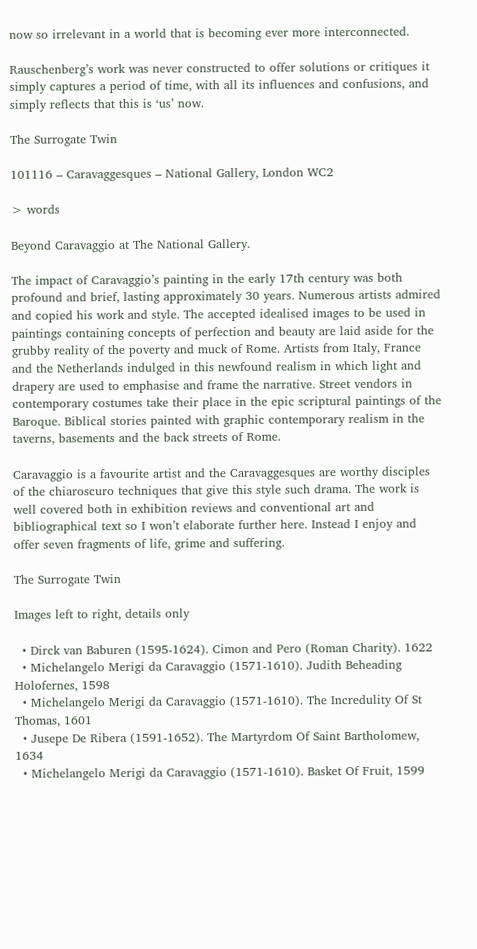now so irrelevant in a world that is becoming ever more interconnected.

Rauschenberg’s work was never constructed to offer solutions or critiques it simply captures a period of time, with all its influences and confusions, and simply reflects that this is ‘us’ now.

The Surrogate Twin

101116 – Caravaggesques – National Gallery, London WC2

> words

Beyond Caravaggio at The National Gallery.

The impact of Caravaggio’s painting in the early 17th century was both profound and brief, lasting approximately 30 years. Numerous artists admired and copied his work and style. The accepted idealised images to be used in paintings containing concepts of perfection and beauty are laid aside for the grubby reality of the poverty and muck of Rome. Artists from Italy, France and the Netherlands indulged in this newfound realism in which light and drapery are used to emphasise and frame the narrative. Street vendors in contemporary costumes take their place in the epic scriptural paintings of the Baroque. Biblical stories painted with graphic contemporary realism in the taverns, basements and the back streets of Rome.

Caravaggio is a favourite artist and the Caravaggesques are worthy disciples of the chiaroscuro techniques that give this style such drama. The work is well covered both in exhibition reviews and conventional art and bibliographical text so I won’t elaborate further here. Instead I enjoy and offer seven fragments of life, grime and suffering.

The Surrogate Twin

Images left to right, details only

  • Dirck van Baburen (1595-1624). Cimon and Pero (Roman Charity). 1622
  • Michelangelo Merigi da Caravaggio (1571-1610). Judith Beheading Holofernes, 1598
  • Michelangelo Merigi da Caravaggio (1571-1610). The Incredulity Of St Thomas, 1601
  • Jusepe De Ribera (1591-1652). The Martyrdom Of Saint Bartholomew, 1634
  • Michelangelo Merigi da Caravaggio (1571-1610). Basket Of Fruit, 1599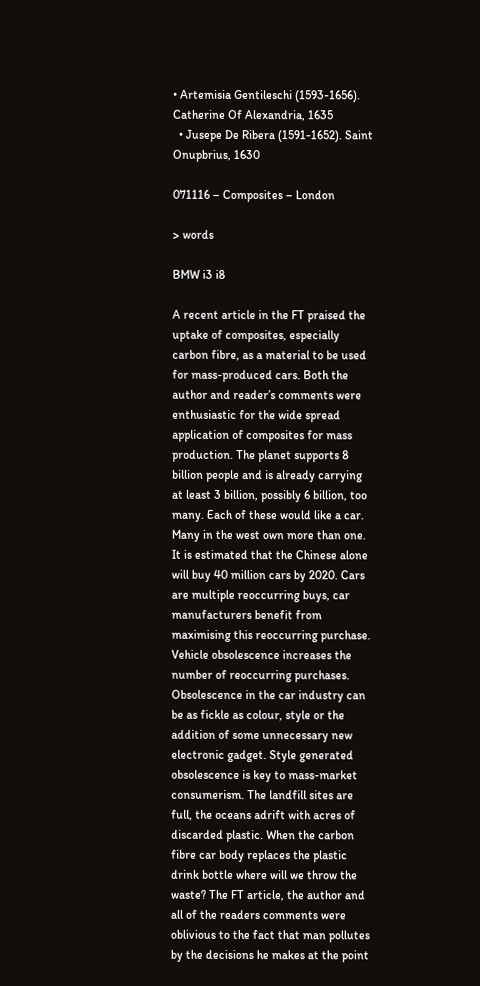• Artemisia Gentileschi (1593-1656). Catherine Of Alexandria, 1635
  • Jusepe De Ribera (1591-1652). Saint Onupbrius, 1630

071116 – Composites – London

> words

BMW i3 i8

A recent article in the FT praised the uptake of composites, especially carbon fibre, as a material to be used for mass-produced cars. Both the author and reader’s comments were enthusiastic for the wide spread application of composites for mass production. The planet supports 8 billion people and is already carrying at least 3 billion, possibly 6 billion, too many. Each of these would like a car. Many in the west own more than one. It is estimated that the Chinese alone will buy 40 million cars by 2020. Cars are multiple reoccurring buys, car manufacturers benefit from maximising this reoccurring purchase. Vehicle obsolescence increases the number of reoccurring purchases. Obsolescence in the car industry can be as fickle as colour, style or the addition of some unnecessary new electronic gadget. Style generated obsolescence is key to mass-market consumerism. The landfill sites are full, the oceans adrift with acres of discarded plastic. When the carbon fibre car body replaces the plastic drink bottle where will we throw the waste? The FT article, the author and all of the readers comments were oblivious to the fact that man pollutes by the decisions he makes at the point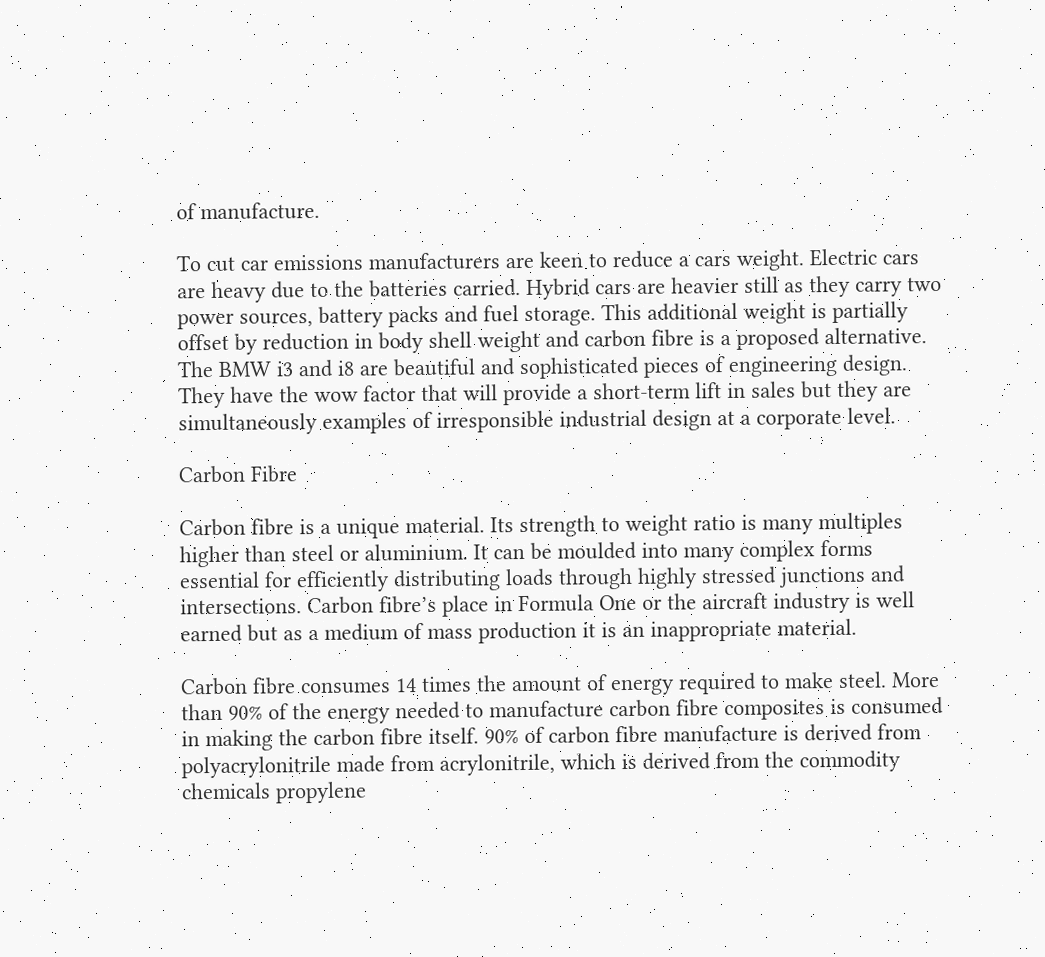of manufacture.

To cut car emissions manufacturers are keen to reduce a cars weight. Electric cars are heavy due to the batteries carried. Hybrid cars are heavier still as they carry two power sources, battery packs and fuel storage. This additional weight is partially offset by reduction in body shell weight and carbon fibre is a proposed alternative. The BMW i3 and i8 are beautiful and sophisticated pieces of engineering design. They have the wow factor that will provide a short-term lift in sales but they are simultaneously examples of irresponsible industrial design at a corporate level.

Carbon Fibre

Carbon fibre is a unique material. Its strength to weight ratio is many multiples higher than steel or aluminium. It can be moulded into many complex forms essential for efficiently distributing loads through highly stressed junctions and intersections. Carbon fibre’s place in Formula One or the aircraft industry is well earned but as a medium of mass production it is an inappropriate material.

Carbon fibre consumes 14 times the amount of energy required to make steel. More than 90% of the energy needed to manufacture carbon fibre composites is consumed in making the carbon fibre itself. 90% of carbon fibre manufacture is derived from polyacrylonitrile made from acrylonitrile, which is derived from the commodity chemicals propylene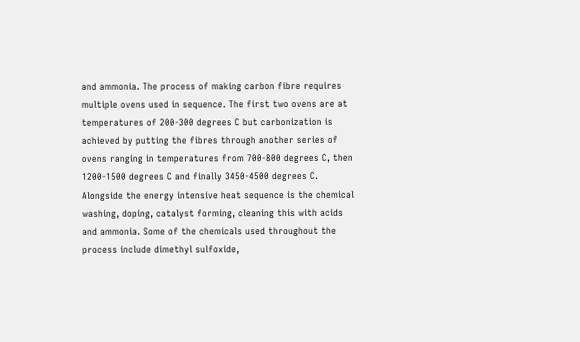and ammonia. The process of making carbon fibre requires multiple ovens used in sequence. The first two ovens are at temperatures of 200-300 degrees C but carbonization is achieved by putting the fibres through another series of ovens ranging in temperatures from 700-800 degrees C, then 1200-1500 degrees C and finally 3450-4500 degrees C. Alongside the energy intensive heat sequence is the chemical washing, doping, catalyst forming, cleaning this with acids and ammonia. Some of the chemicals used throughout the process include dimethyl sulfoxide,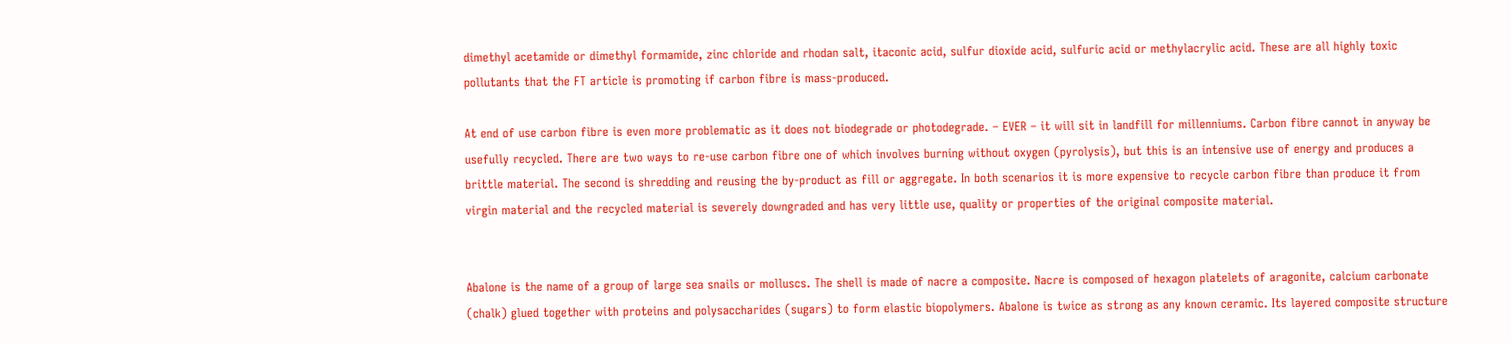dimethyl acetamide or dimethyl formamide, zinc chloride and rhodan salt, itaconic acid, sulfur dioxide acid, sulfuric acid or methylacrylic acid. These are all highly toxic pollutants that the FT article is promoting if carbon fibre is mass-produced.

At end of use carbon fibre is even more problematic as it does not biodegrade or photodegrade. – EVER – it will sit in landfill for millenniums. Carbon fibre cannot in anyway be usefully recycled. There are two ways to re-use carbon fibre one of which involves burning without oxygen (pyrolysis), but this is an intensive use of energy and produces a brittle material. The second is shredding and reusing the by-product as fill or aggregate. In both scenarios it is more expensive to recycle carbon fibre than produce it from virgin material and the recycled material is severely downgraded and has very little use, quality or properties of the original composite material.


Abalone is the name of a group of large sea snails or molluscs. The shell is made of nacre a composite. Nacre is composed of hexagon platelets of aragonite, calcium carbonate (chalk) glued together with proteins and polysaccharides (sugars) to form elastic biopolymers. Abalone is twice as strong as any known ceramic. Its layered composite structure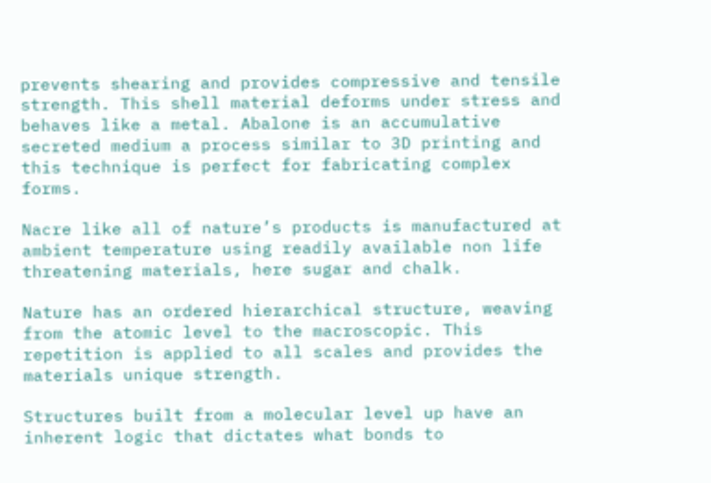prevents shearing and provides compressive and tensile strength. This shell material deforms under stress and behaves like a metal. Abalone is an accumulative secreted medium a process similar to 3D printing and this technique is perfect for fabricating complex forms.

Nacre like all of nature’s products is manufactured at ambient temperature using readily available non life threatening materials, here sugar and chalk.

Nature has an ordered hierarchical structure, weaving from the atomic level to the macroscopic. This repetition is applied to all scales and provides the materials unique strength.

Structures built from a molecular level up have an inherent logic that dictates what bonds to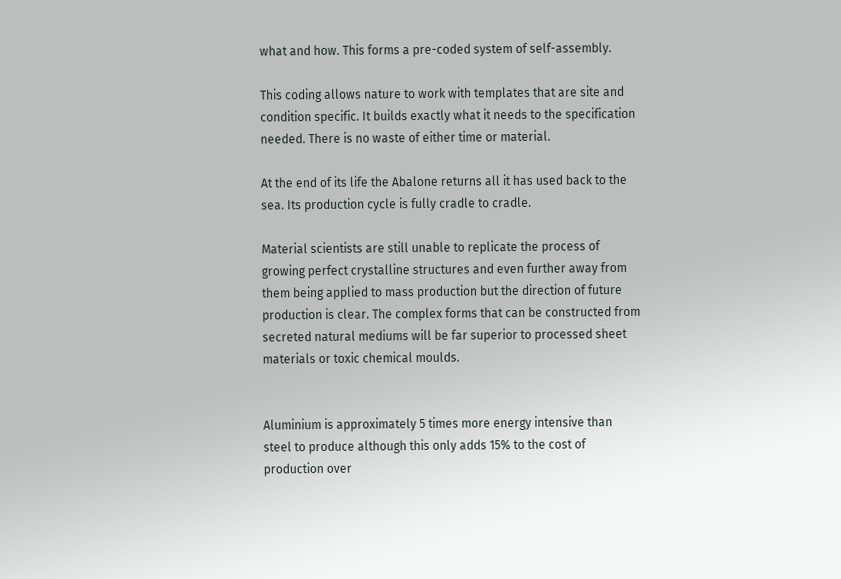what and how. This forms a pre-coded system of self-assembly.

This coding allows nature to work with templates that are site and condition specific. It builds exactly what it needs to the specification needed. There is no waste of either time or material.

At the end of its life the Abalone returns all it has used back to the sea. Its production cycle is fully cradle to cradle.

Material scientists are still unable to replicate the process of growing perfect crystalline structures and even further away from them being applied to mass production but the direction of future production is clear. The complex forms that can be constructed from secreted natural mediums will be far superior to processed sheet materials or toxic chemical moulds.


Aluminium is approximately 5 times more energy intensive than steel to produce although this only adds 15% to the cost of production over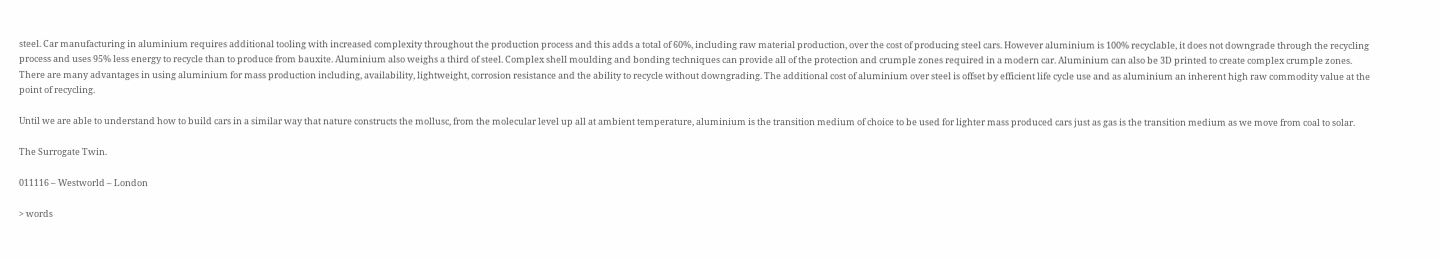steel. Car manufacturing in aluminium requires additional tooling with increased complexity throughout the production process and this adds a total of 60%, including raw material production, over the cost of producing steel cars. However aluminium is 100% recyclable, it does not downgrade through the recycling process and uses 95% less energy to recycle than to produce from bauxite. Aluminium also weighs a third of steel. Complex shell moulding and bonding techniques can provide all of the protection and crumple zones required in a modern car. Aluminium can also be 3D printed to create complex crumple zones. There are many advantages in using aluminium for mass production including, availability, lightweight, corrosion resistance and the ability to recycle without downgrading. The additional cost of aluminium over steel is offset by efficient life cycle use and as aluminium an inherent high raw commodity value at the point of recycling.

Until we are able to understand how to build cars in a similar way that nature constructs the mollusc, from the molecular level up all at ambient temperature, aluminium is the transition medium of choice to be used for lighter mass produced cars just as gas is the transition medium as we move from coal to solar.

The Surrogate Twin.

011116 – Westworld – London

> words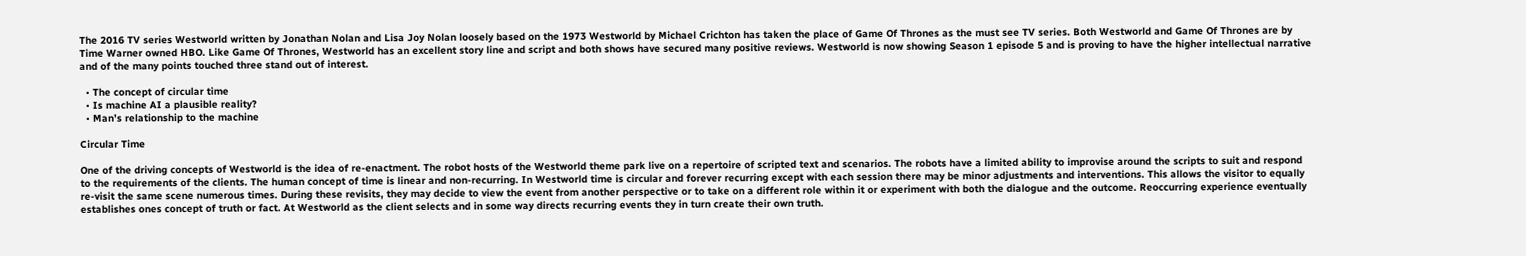The 2016 TV series Westworld written by Jonathan Nolan and Lisa Joy Nolan loosely based on the 1973 Westworld by Michael Crichton has taken the place of Game Of Thrones as the must see TV series. Both Westworld and Game Of Thrones are by Time Warner owned HBO. Like Game Of Thrones, Westworld has an excellent story line and script and both shows have secured many positive reviews. Westworld is now showing Season 1 episode 5 and is proving to have the higher intellectual narrative and of the many points touched three stand out of interest.

  • The concept of circular time
  • Is machine AI a plausible reality?
  • Man’s relationship to the machine

Circular Time

One of the driving concepts of Westworld is the idea of re-enactment. The robot hosts of the Westworld theme park live on a repertoire of scripted text and scenarios. The robots have a limited ability to improvise around the scripts to suit and respond to the requirements of the clients. The human concept of time is linear and non-recurring. In Westworld time is circular and forever recurring except with each session there may be minor adjustments and interventions. This allows the visitor to equally re-visit the same scene numerous times. During these revisits, they may decide to view the event from another perspective or to take on a different role within it or experiment with both the dialogue and the outcome. Reoccurring experience eventually establishes ones concept of truth or fact. At Westworld as the client selects and in some way directs recurring events they in turn create their own truth.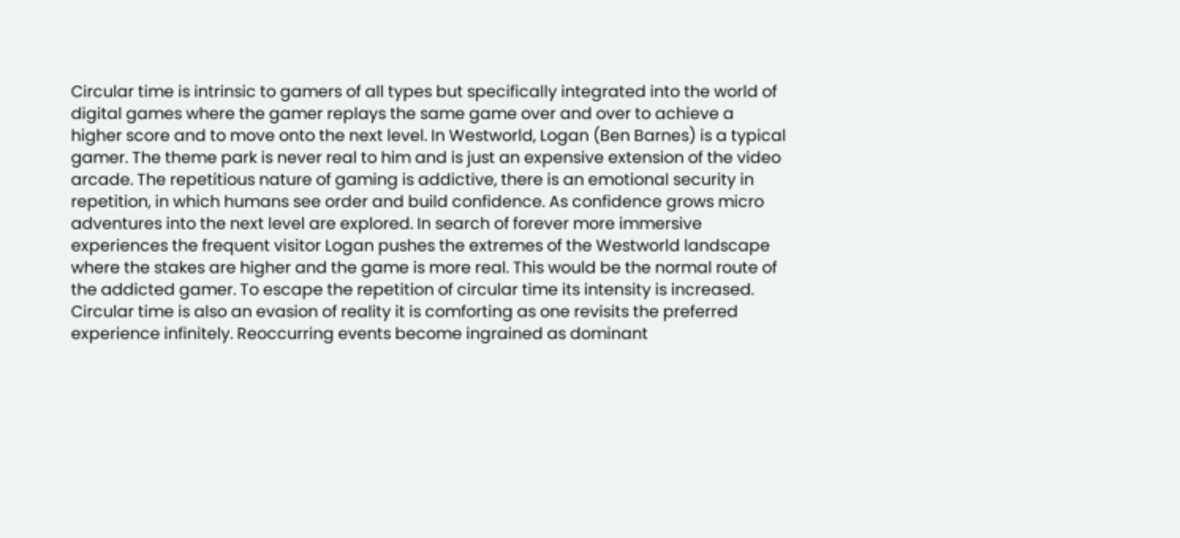Circular time is intrinsic to gamers of all types but specifically integrated into the world of digital games where the gamer replays the same game over and over to achieve a higher score and to move onto the next level. In Westworld, Logan (Ben Barnes) is a typical gamer. The theme park is never real to him and is just an expensive extension of the video arcade. The repetitious nature of gaming is addictive, there is an emotional security in repetition, in which humans see order and build confidence. As confidence grows micro adventures into the next level are explored. In search of forever more immersive experiences the frequent visitor Logan pushes the extremes of the Westworld landscape where the stakes are higher and the game is more real. This would be the normal route of the addicted gamer. To escape the repetition of circular time its intensity is increased. Circular time is also an evasion of reality it is comforting as one revisits the preferred experience infinitely. Reoccurring events become ingrained as dominant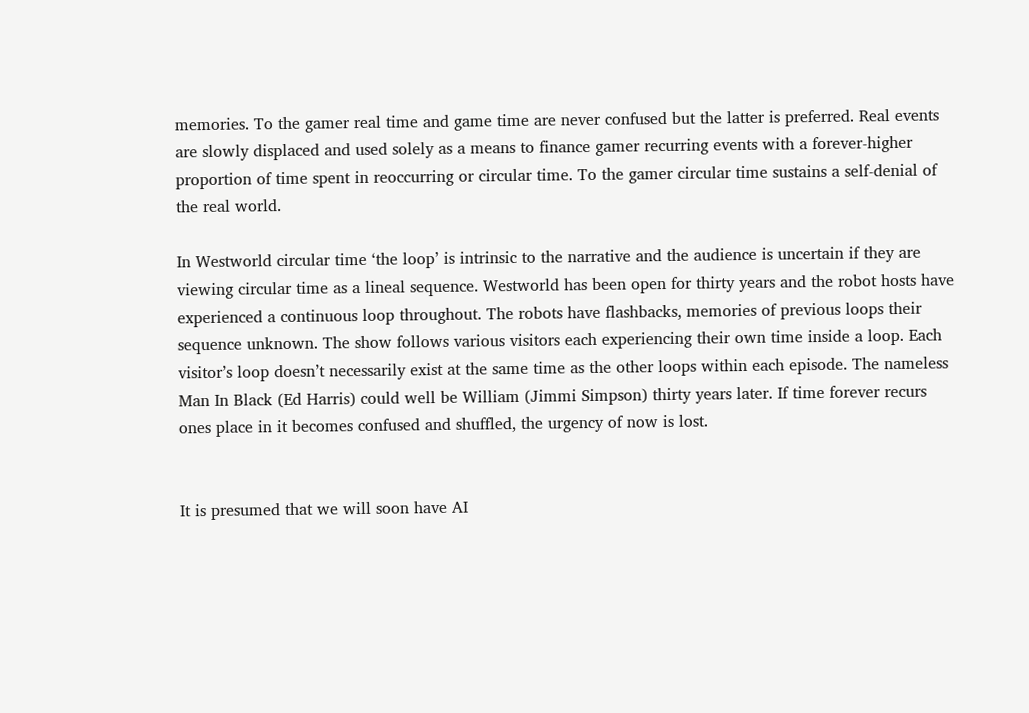memories. To the gamer real time and game time are never confused but the latter is preferred. Real events are slowly displaced and used solely as a means to finance gamer recurring events with a forever-higher proportion of time spent in reoccurring or circular time. To the gamer circular time sustains a self-denial of the real world.

In Westworld circular time ‘the loop’ is intrinsic to the narrative and the audience is uncertain if they are viewing circular time as a lineal sequence. Westworld has been open for thirty years and the robot hosts have experienced a continuous loop throughout. The robots have flashbacks, memories of previous loops their sequence unknown. The show follows various visitors each experiencing their own time inside a loop. Each visitor’s loop doesn’t necessarily exist at the same time as the other loops within each episode. The nameless Man In Black (Ed Harris) could well be William (Jimmi Simpson) thirty years later. If time forever recurs ones place in it becomes confused and shuffled, the urgency of now is lost.


It is presumed that we will soon have AI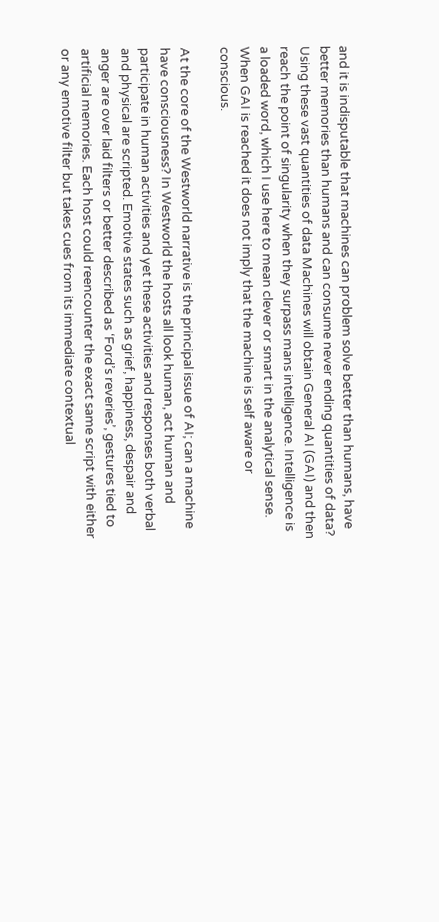and it is indisputable that machines can problem solve better than humans, have better memories than humans and can consume never ending quantities of data? Using these vast quantities of data Machines will obtain General AI (GAI) and then reach the point of singularity when they surpass mans intelligence. Intelligence is a loaded word, which I use here to mean clever or smart in the analytical sense. When GAI is reached it does not imply that the machine is self aware or conscious.

At the core of the Westworld narrative is the principal issue of AI; can a machine have consciousness? In Westworld the hosts all look human, act human and participate in human activities and yet these activities and responses both verbal and physical are scripted. Emotive states such as grief, happiness, despair and anger are over laid filters or better described as ‘Ford’s reveries’, gestures tied to artificial memories. Each host could reencounter the exact same script with either or any emotive filter but takes cues from its immediate contextual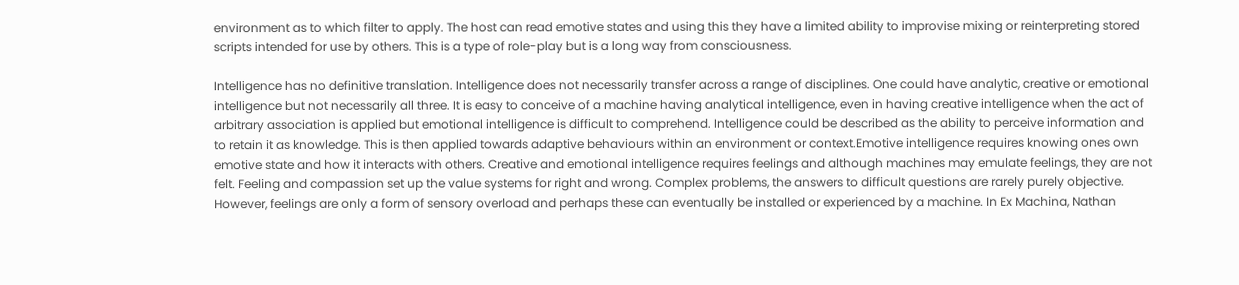environment as to which filter to apply. The host can read emotive states and using this they have a limited ability to improvise mixing or reinterpreting stored scripts intended for use by others. This is a type of role-play but is a long way from consciousness.

Intelligence has no definitive translation. Intelligence does not necessarily transfer across a range of disciplines. One could have analytic, creative or emotional intelligence but not necessarily all three. It is easy to conceive of a machine having analytical intelligence, even in having creative intelligence when the act of arbitrary association is applied but emotional intelligence is difficult to comprehend. Intelligence could be described as the ability to perceive information and to retain it as knowledge. This is then applied towards adaptive behaviours within an environment or context.Emotive intelligence requires knowing ones own emotive state and how it interacts with others. Creative and emotional intelligence requires feelings and although machines may emulate feelings, they are not felt. Feeling and compassion set up the value systems for right and wrong. Complex problems, the answers to difficult questions are rarely purely objective. However, feelings are only a form of sensory overload and perhaps these can eventually be installed or experienced by a machine. In Ex Machina, Nathan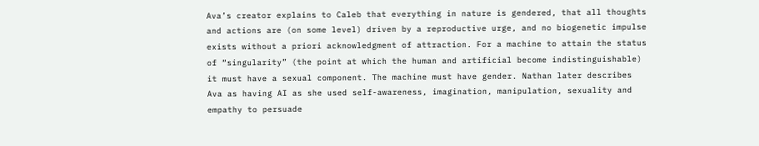Ava’s creator explains to Caleb that everything in nature is gendered, that all thoughts and actions are (on some level) driven by a reproductive urge, and no biogenetic impulse exists without a priori acknowledgment of attraction. For a machine to attain the status of “singularity” (the point at which the human and artificial become indistinguishable) it must have a sexual component. The machine must have gender. Nathan later describes Ava as having AI as she used self-awareness, imagination, manipulation, sexuality and empathy to persuade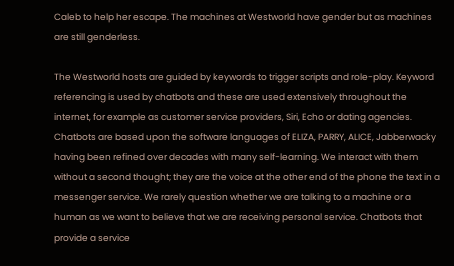Caleb to help her escape. The machines at Westworld have gender but as machines are still genderless.

The Westworld hosts are guided by keywords to trigger scripts and role-play. Keyword referencing is used by chatbots and these are used extensively throughout the internet, for example as customer service providers, Siri, Echo or dating agencies. Chatbots are based upon the software languages of ELIZA, PARRY, ALICE, Jabberwacky having been refined over decades with many self-learning. We interact with them without a second thought; they are the voice at the other end of the phone the text in a messenger service. We rarely question whether we are talking to a machine or a human as we want to believe that we are receiving personal service. Chatbots that provide a service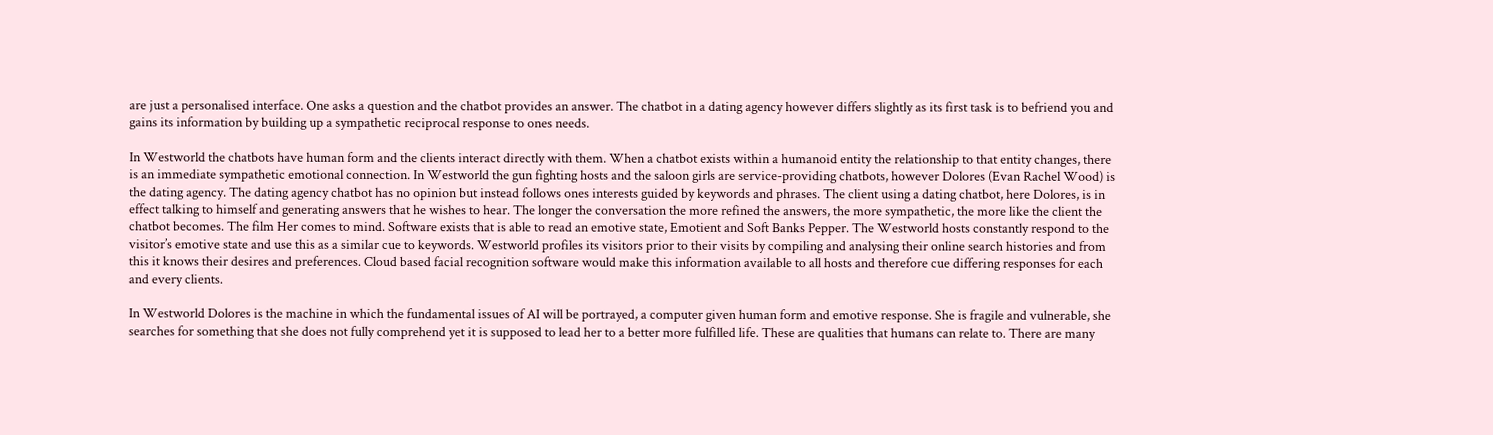are just a personalised interface. One asks a question and the chatbot provides an answer. The chatbot in a dating agency however differs slightly as its first task is to befriend you and gains its information by building up a sympathetic reciprocal response to ones needs.

In Westworld the chatbots have human form and the clients interact directly with them. When a chatbot exists within a humanoid entity the relationship to that entity changes, there is an immediate sympathetic emotional connection. In Westworld the gun fighting hosts and the saloon girls are service-providing chatbots, however Dolores (Evan Rachel Wood) is the dating agency. The dating agency chatbot has no opinion but instead follows ones interests guided by keywords and phrases. The client using a dating chatbot, here Dolores, is in effect talking to himself and generating answers that he wishes to hear. The longer the conversation the more refined the answers, the more sympathetic, the more like the client the chatbot becomes. The film Her comes to mind. Software exists that is able to read an emotive state, Emotient and Soft Banks Pepper. The Westworld hosts constantly respond to the visitor’s emotive state and use this as a similar cue to keywords. Westworld profiles its visitors prior to their visits by compiling and analysing their online search histories and from this it knows their desires and preferences. Cloud based facial recognition software would make this information available to all hosts and therefore cue differing responses for each and every clients.

In Westworld Dolores is the machine in which the fundamental issues of AI will be portrayed, a computer given human form and emotive response. She is fragile and vulnerable, she searches for something that she does not fully comprehend yet it is supposed to lead her to a better more fulfilled life. These are qualities that humans can relate to. There are many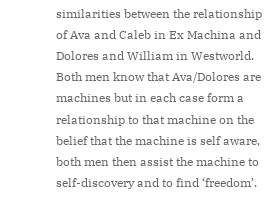similarities between the relationship of Ava and Caleb in Ex Machina and Dolores and William in Westworld. Both men know that Ava/Dolores are machines but in each case form a relationship to that machine on the belief that the machine is self aware, both men then assist the machine to self-discovery and to find ‘freedom’.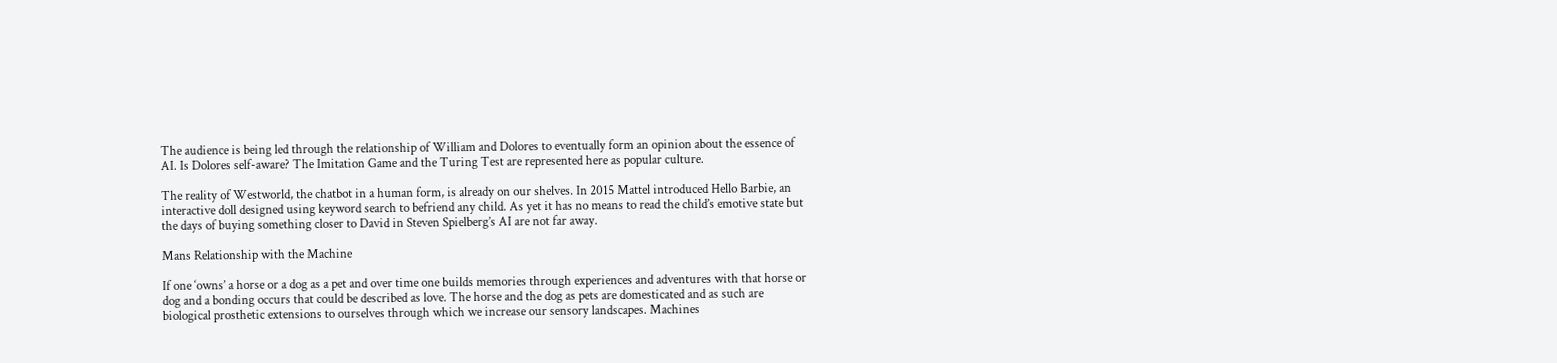The audience is being led through the relationship of William and Dolores to eventually form an opinion about the essence of AI. Is Dolores self-aware? The Imitation Game and the Turing Test are represented here as popular culture.

The reality of Westworld, the chatbot in a human form, is already on our shelves. In 2015 Mattel introduced Hello Barbie, an interactive doll designed using keyword search to befriend any child. As yet it has no means to read the child’s emotive state but the days of buying something closer to David in Steven Spielberg’s AI are not far away.

Mans Relationship with the Machine

If one ‘owns’ a horse or a dog as a pet and over time one builds memories through experiences and adventures with that horse or dog and a bonding occurs that could be described as love. The horse and the dog as pets are domesticated and as such are biological prosthetic extensions to ourselves through which we increase our sensory landscapes. Machines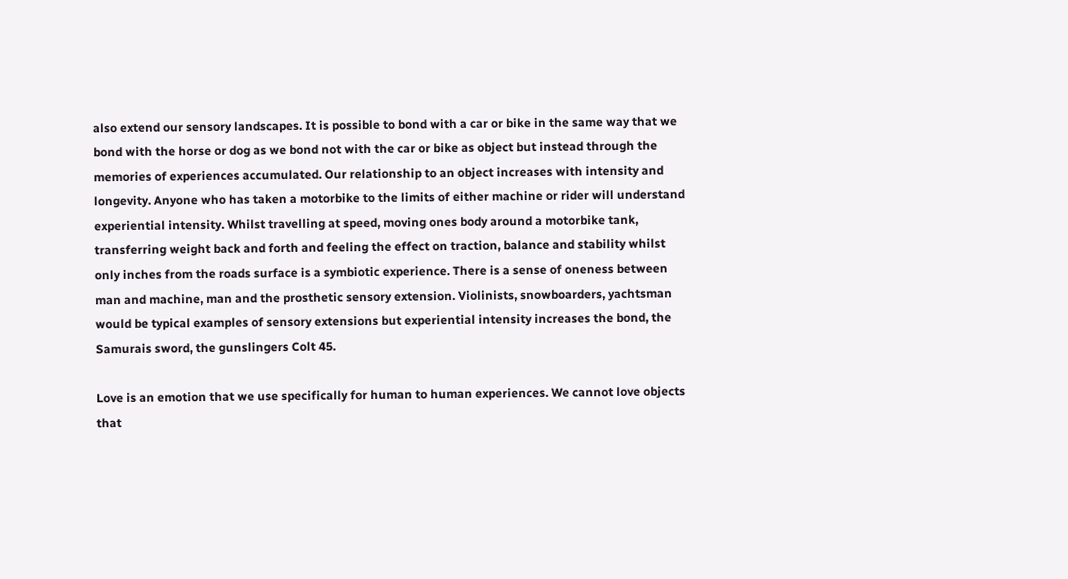also extend our sensory landscapes. It is possible to bond with a car or bike in the same way that we bond with the horse or dog as we bond not with the car or bike as object but instead through the memories of experiences accumulated. Our relationship to an object increases with intensity and longevity. Anyone who has taken a motorbike to the limits of either machine or rider will understand experiential intensity. Whilst travelling at speed, moving ones body around a motorbike tank, transferring weight back and forth and feeling the effect on traction, balance and stability whilst only inches from the roads surface is a symbiotic experience. There is a sense of oneness between man and machine, man and the prosthetic sensory extension. Violinists, snowboarders, yachtsman would be typical examples of sensory extensions but experiential intensity increases the bond, the Samurais sword, the gunslingers Colt 45.

Love is an emotion that we use specifically for human to human experiences. We cannot love objects that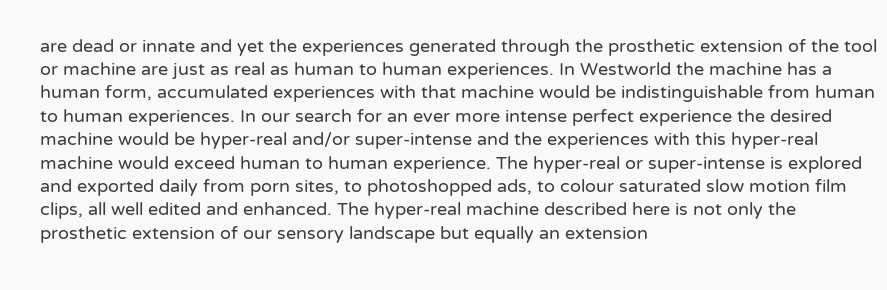are dead or innate and yet the experiences generated through the prosthetic extension of the tool or machine are just as real as human to human experiences. In Westworld the machine has a human form, accumulated experiences with that machine would be indistinguishable from human to human experiences. In our search for an ever more intense perfect experience the desired machine would be hyper-real and/or super-intense and the experiences with this hyper-real machine would exceed human to human experience. The hyper-real or super-intense is explored and exported daily from porn sites, to photoshopped ads, to colour saturated slow motion film clips, all well edited and enhanced. The hyper-real machine described here is not only the prosthetic extension of our sensory landscape but equally an extension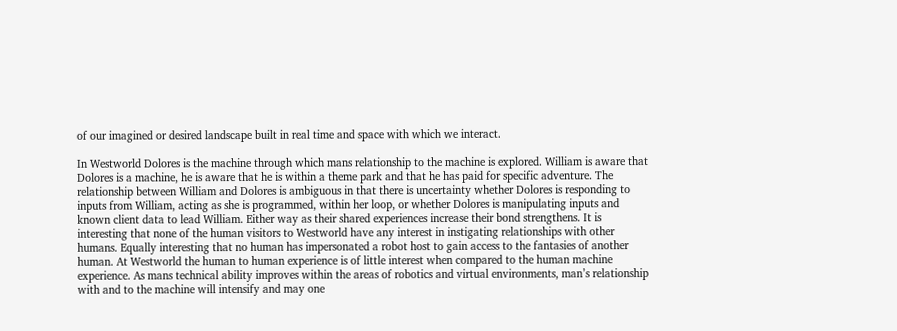of our imagined or desired landscape built in real time and space with which we interact.

In Westworld Dolores is the machine through which mans relationship to the machine is explored. William is aware that Dolores is a machine, he is aware that he is within a theme park and that he has paid for specific adventure. The relationship between William and Dolores is ambiguous in that there is uncertainty whether Dolores is responding to inputs from William, acting as she is programmed, within her loop, or whether Dolores is manipulating inputs and known client data to lead William. Either way as their shared experiences increase their bond strengthens. It is interesting that none of the human visitors to Westworld have any interest in instigating relationships with other humans. Equally interesting that no human has impersonated a robot host to gain access to the fantasies of another human. At Westworld the human to human experience is of little interest when compared to the human machine experience. As mans technical ability improves within the areas of robotics and virtual environments, man’s relationship with and to the machine will intensify and may one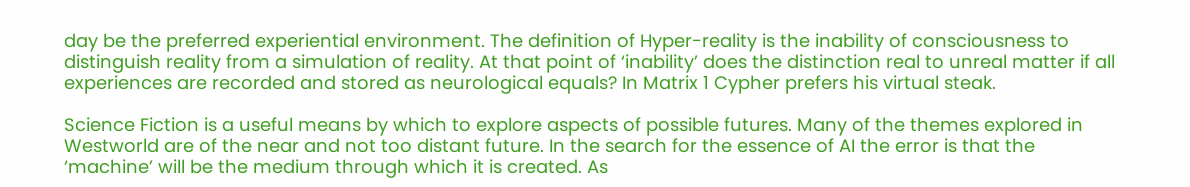day be the preferred experiential environment. The definition of Hyper-reality is the inability of consciousness to distinguish reality from a simulation of reality. At that point of ‘inability’ does the distinction real to unreal matter if all experiences are recorded and stored as neurological equals? In Matrix 1 Cypher prefers his virtual steak.

Science Fiction is a useful means by which to explore aspects of possible futures. Many of the themes explored in Westworld are of the near and not too distant future. In the search for the essence of AI the error is that the ‘machine’ will be the medium through which it is created. As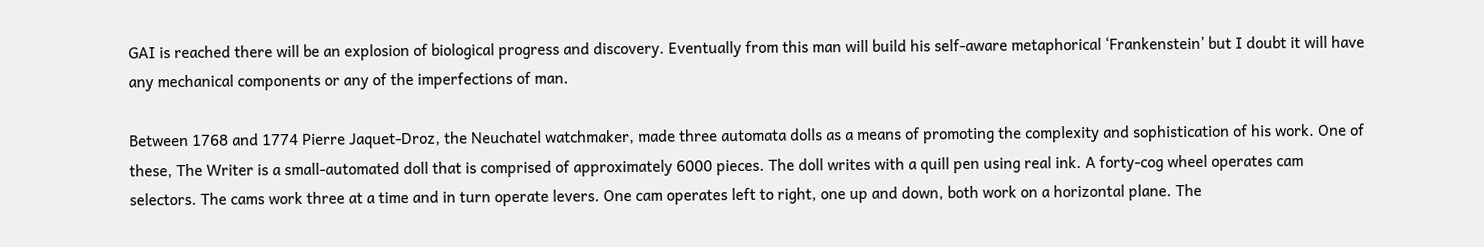GAI is reached there will be an explosion of biological progress and discovery. Eventually from this man will build his self-aware metaphorical ‘Frankenstein’ but I doubt it will have any mechanical components or any of the imperfections of man.

Between 1768 and 1774 Pierre Jaquet-Droz, the Neuchatel watchmaker, made three automata dolls as a means of promoting the complexity and sophistication of his work. One of these, The Writer is a small-automated doll that is comprised of approximately 6000 pieces. The doll writes with a quill pen using real ink. A forty-cog wheel operates cam selectors. The cams work three at a time and in turn operate levers. One cam operates left to right, one up and down, both work on a horizontal plane. The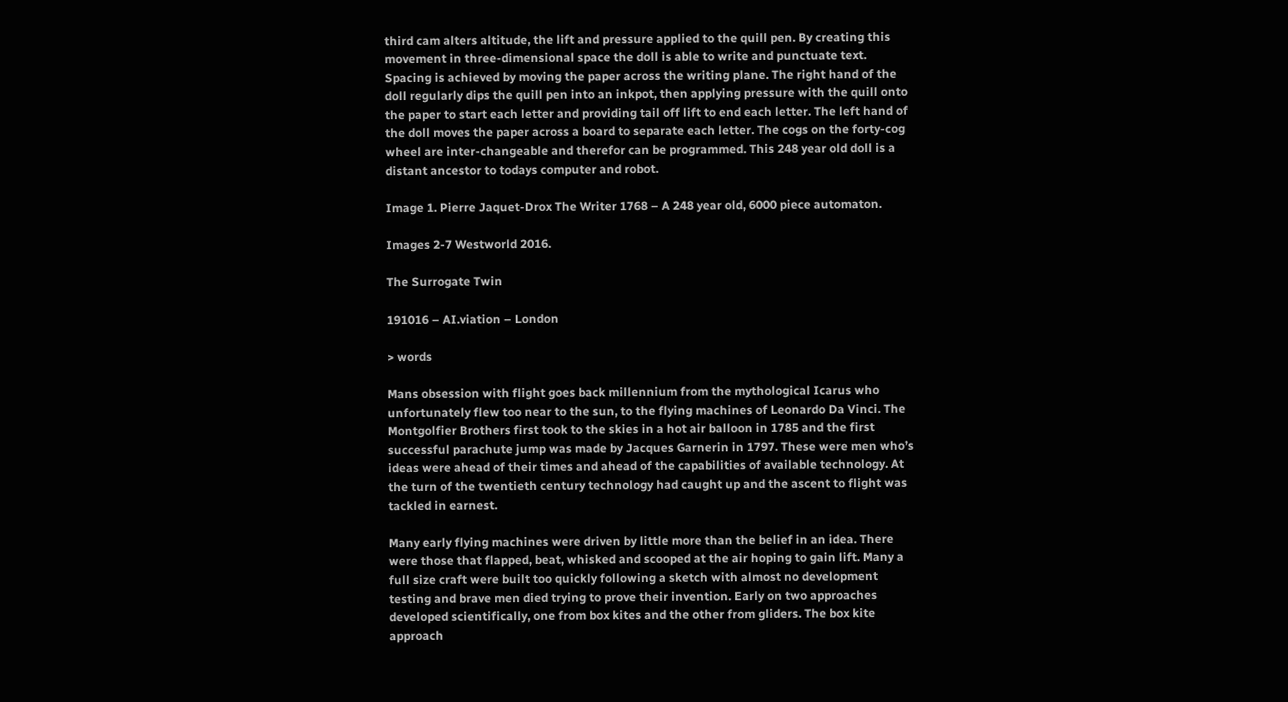third cam alters altitude, the lift and pressure applied to the quill pen. By creating this movement in three-dimensional space the doll is able to write and punctuate text. Spacing is achieved by moving the paper across the writing plane. The right hand of the doll regularly dips the quill pen into an inkpot, then applying pressure with the quill onto the paper to start each letter and providing tail off lift to end each letter. The left hand of the doll moves the paper across a board to separate each letter. The cogs on the forty-cog wheel are inter-changeable and therefor can be programmed. This 248 year old doll is a distant ancestor to todays computer and robot.

Image 1. Pierre Jaquet-Drox The Writer 1768 – A 248 year old, 6000 piece automaton.

Images 2-7 Westworld 2016.

The Surrogate Twin

191016 – AI.viation – London

> words

Mans obsession with flight goes back millennium from the mythological Icarus who unfortunately flew too near to the sun, to the flying machines of Leonardo Da Vinci. The Montgolfier Brothers first took to the skies in a hot air balloon in 1785 and the first successful parachute jump was made by Jacques Garnerin in 1797. These were men who’s ideas were ahead of their times and ahead of the capabilities of available technology. At the turn of the twentieth century technology had caught up and the ascent to flight was tackled in earnest.

Many early flying machines were driven by little more than the belief in an idea. There were those that flapped, beat, whisked and scooped at the air hoping to gain lift. Many a full size craft were built too quickly following a sketch with almost no development testing and brave men died trying to prove their invention. Early on two approaches developed scientifically, one from box kites and the other from gliders. The box kite approach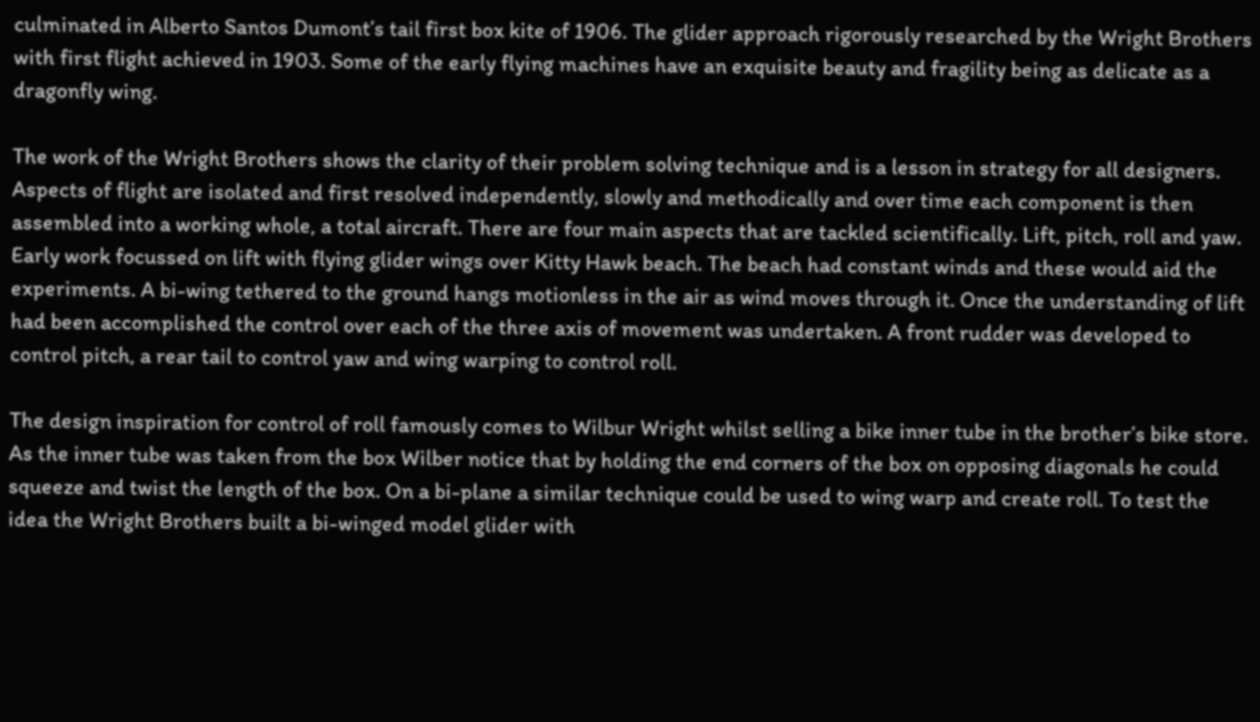culminated in Alberto Santos Dumont’s tail first box kite of 1906. The glider approach rigorously researched by the Wright Brothers with first flight achieved in 1903. Some of the early flying machines have an exquisite beauty and fragility being as delicate as a dragonfly wing.

The work of the Wright Brothers shows the clarity of their problem solving technique and is a lesson in strategy for all designers. Aspects of flight are isolated and first resolved independently, slowly and methodically and over time each component is then assembled into a working whole, a total aircraft. There are four main aspects that are tackled scientifically. Lift, pitch, roll and yaw. Early work focussed on lift with flying glider wings over Kitty Hawk beach. The beach had constant winds and these would aid the experiments. A bi-wing tethered to the ground hangs motionless in the air as wind moves through it. Once the understanding of lift had been accomplished the control over each of the three axis of movement was undertaken. A front rudder was developed to control pitch, a rear tail to control yaw and wing warping to control roll.

The design inspiration for control of roll famously comes to Wilbur Wright whilst selling a bike inner tube in the brother’s bike store. As the inner tube was taken from the box Wilber notice that by holding the end corners of the box on opposing diagonals he could squeeze and twist the length of the box. On a bi-plane a similar technique could be used to wing warp and create roll. To test the idea the Wright Brothers built a bi-winged model glider with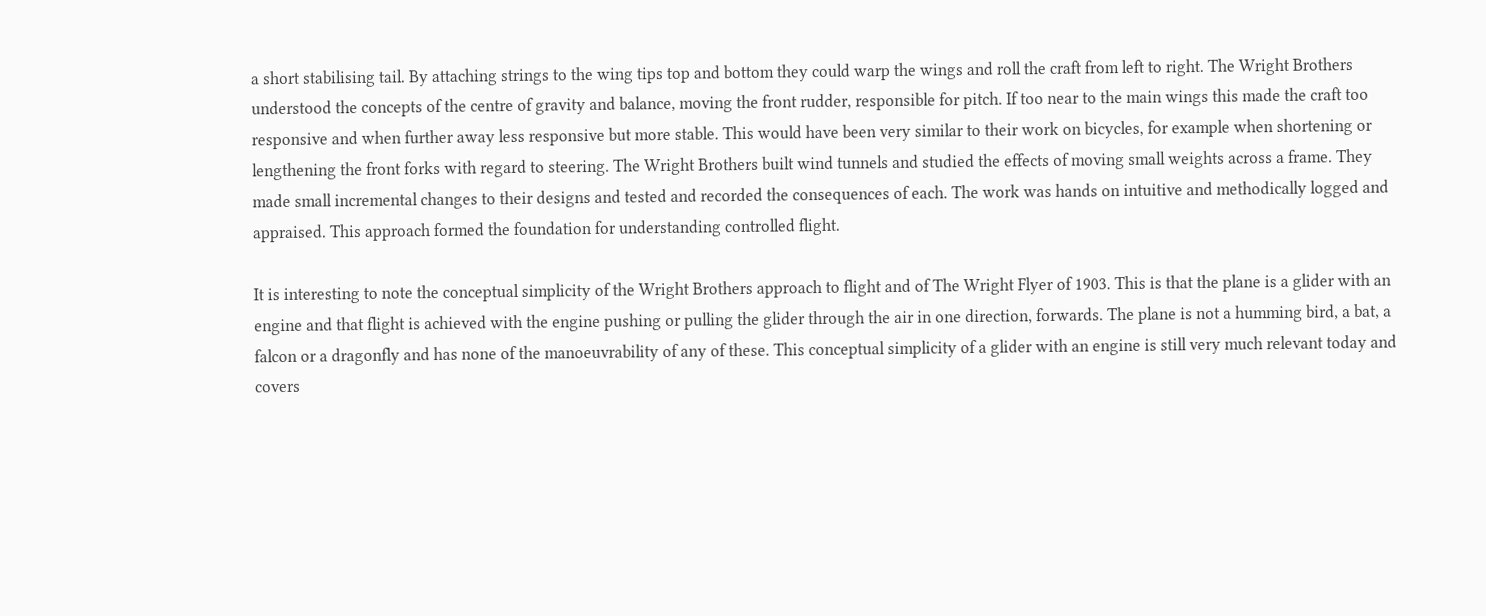a short stabilising tail. By attaching strings to the wing tips top and bottom they could warp the wings and roll the craft from left to right. The Wright Brothers understood the concepts of the centre of gravity and balance, moving the front rudder, responsible for pitch. If too near to the main wings this made the craft too responsive and when further away less responsive but more stable. This would have been very similar to their work on bicycles, for example when shortening or lengthening the front forks with regard to steering. The Wright Brothers built wind tunnels and studied the effects of moving small weights across a frame. They made small incremental changes to their designs and tested and recorded the consequences of each. The work was hands on intuitive and methodically logged and appraised. This approach formed the foundation for understanding controlled flight.

It is interesting to note the conceptual simplicity of the Wright Brothers approach to flight and of The Wright Flyer of 1903. This is that the plane is a glider with an engine and that flight is achieved with the engine pushing or pulling the glider through the air in one direction, forwards. The plane is not a humming bird, a bat, a falcon or a dragonfly and has none of the manoeuvrability of any of these. This conceptual simplicity of a glider with an engine is still very much relevant today and covers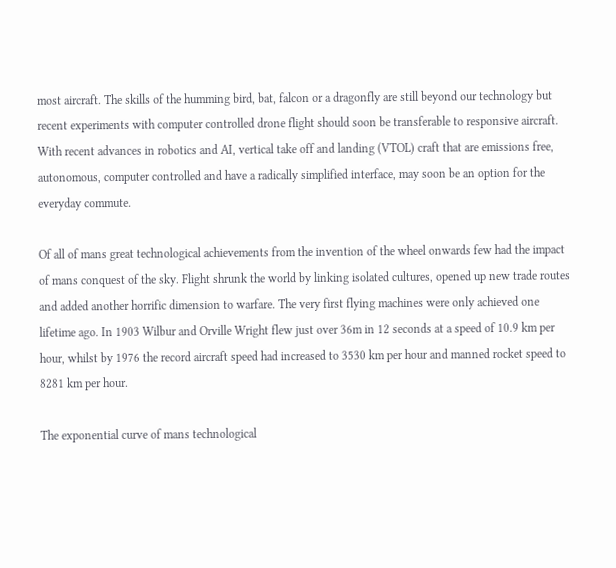most aircraft. The skills of the humming bird, bat, falcon or a dragonfly are still beyond our technology but recent experiments with computer controlled drone flight should soon be transferable to responsive aircraft. With recent advances in robotics and AI, vertical take off and landing (VTOL) craft that are emissions free, autonomous, computer controlled and have a radically simplified interface, may soon be an option for the everyday commute.

Of all of mans great technological achievements from the invention of the wheel onwards few had the impact of mans conquest of the sky. Flight shrunk the world by linking isolated cultures, opened up new trade routes and added another horrific dimension to warfare. The very first flying machines were only achieved one lifetime ago. In 1903 Wilbur and Orville Wright flew just over 36m in 12 seconds at a speed of 10.9 km per hour, whilst by 1976 the record aircraft speed had increased to 3530 km per hour and manned rocket speed to 8281 km per hour.

The exponential curve of mans technological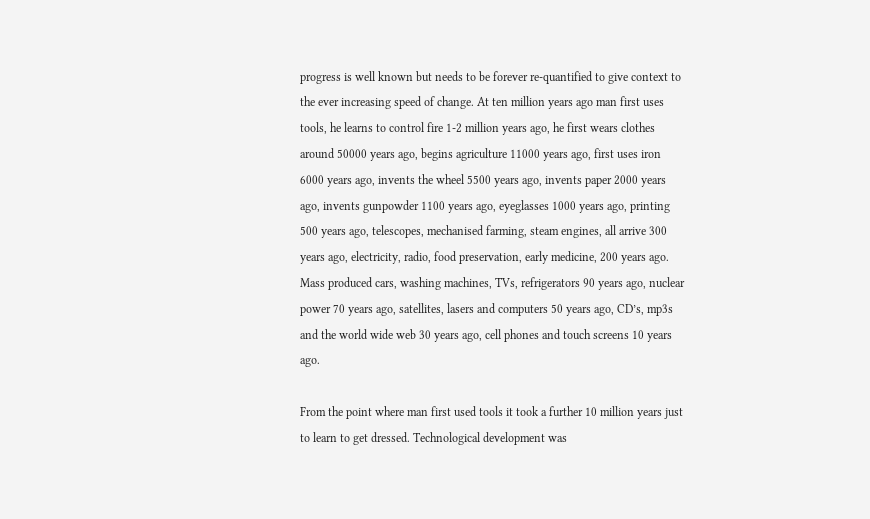progress is well known but needs to be forever re-quantified to give context to the ever increasing speed of change. At ten million years ago man first uses tools, he learns to control fire 1-2 million years ago, he first wears clothes around 50000 years ago, begins agriculture 11000 years ago, first uses iron 6000 years ago, invents the wheel 5500 years ago, invents paper 2000 years ago, invents gunpowder 1100 years ago, eyeglasses 1000 years ago, printing 500 years ago, telescopes, mechanised farming, steam engines, all arrive 300 years ago, electricity, radio, food preservation, early medicine, 200 years ago. Mass produced cars, washing machines, TVs, refrigerators 90 years ago, nuclear power 70 years ago, satellites, lasers and computers 50 years ago, CD’s, mp3s and the world wide web 30 years ago, cell phones and touch screens 10 years ago.

From the point where man first used tools it took a further 10 million years just to learn to get dressed. Technological development was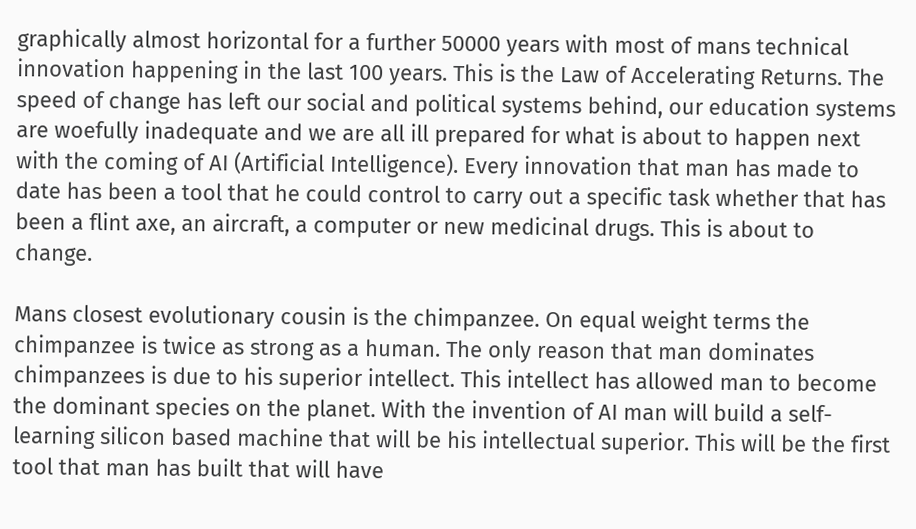graphically almost horizontal for a further 50000 years with most of mans technical innovation happening in the last 100 years. This is the Law of Accelerating Returns. The speed of change has left our social and political systems behind, our education systems are woefully inadequate and we are all ill prepared for what is about to happen next with the coming of AI (Artificial Intelligence). Every innovation that man has made to date has been a tool that he could control to carry out a specific task whether that has been a flint axe, an aircraft, a computer or new medicinal drugs. This is about to change.

Mans closest evolutionary cousin is the chimpanzee. On equal weight terms the chimpanzee is twice as strong as a human. The only reason that man dominates chimpanzees is due to his superior intellect. This intellect has allowed man to become the dominant species on the planet. With the invention of AI man will build a self-learning silicon based machine that will be his intellectual superior. This will be the first tool that man has built that will have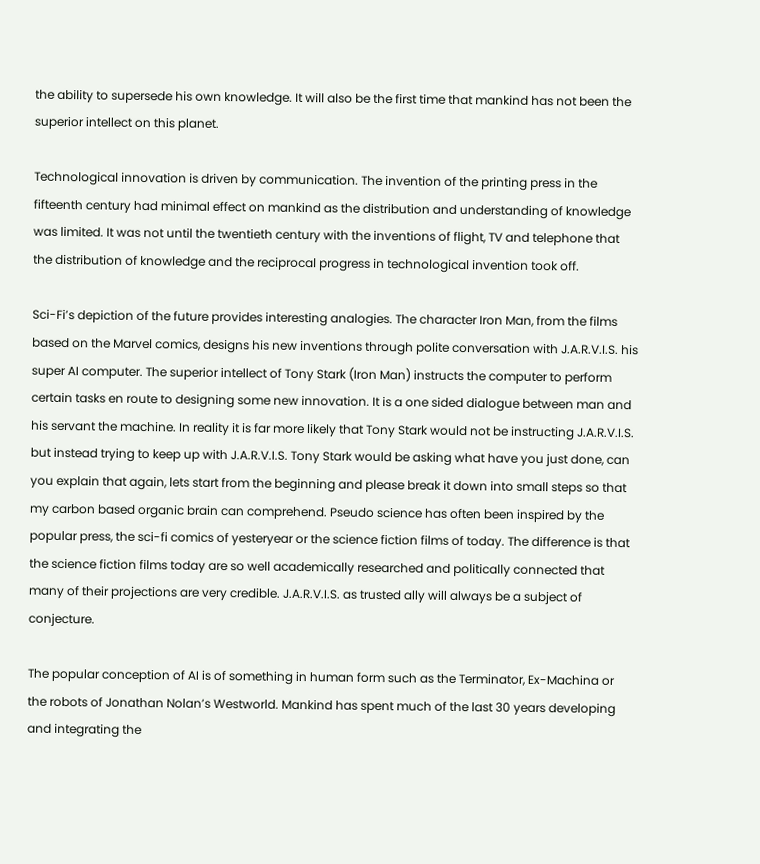the ability to supersede his own knowledge. It will also be the first time that mankind has not been the superior intellect on this planet.

Technological innovation is driven by communication. The invention of the printing press in the fifteenth century had minimal effect on mankind as the distribution and understanding of knowledge was limited. It was not until the twentieth century with the inventions of flight, TV and telephone that the distribution of knowledge and the reciprocal progress in technological invention took off.

Sci-Fi’s depiction of the future provides interesting analogies. The character Iron Man, from the films based on the Marvel comics, designs his new inventions through polite conversation with J.A.R.V.I.S. his super AI computer. The superior intellect of Tony Stark (Iron Man) instructs the computer to perform certain tasks en route to designing some new innovation. It is a one sided dialogue between man and his servant the machine. In reality it is far more likely that Tony Stark would not be instructing J.A.R.V.I.S. but instead trying to keep up with J.A.R.V.I.S. Tony Stark would be asking what have you just done, can you explain that again, lets start from the beginning and please break it down into small steps so that my carbon based organic brain can comprehend. Pseudo science has often been inspired by the popular press, the sci-fi comics of yesteryear or the science fiction films of today. The difference is that the science fiction films today are so well academically researched and politically connected that many of their projections are very credible. J.A.R.V.I.S. as trusted ally will always be a subject of conjecture.

The popular conception of AI is of something in human form such as the Terminator, Ex-Machina or the robots of Jonathan Nolan’s Westworld. Mankind has spent much of the last 30 years developing and integrating the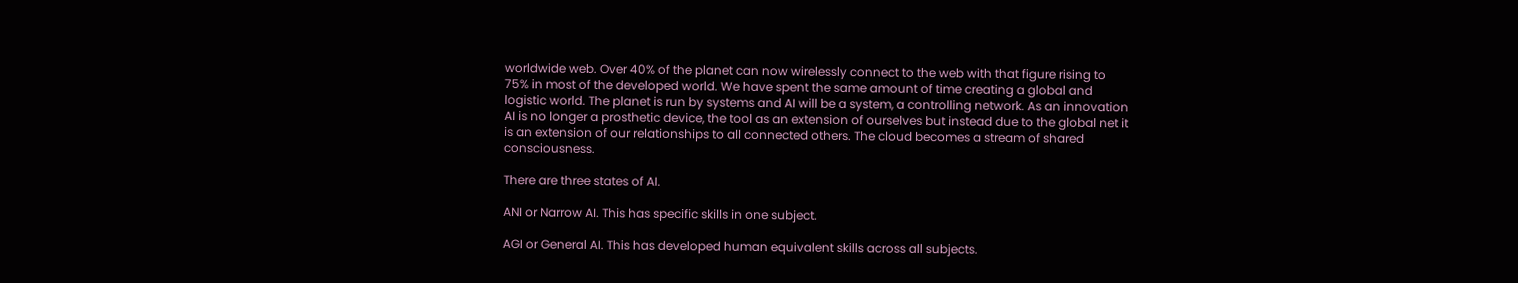worldwide web. Over 40% of the planet can now wirelessly connect to the web with that figure rising to 75% in most of the developed world. We have spent the same amount of time creating a global and logistic world. The planet is run by systems and AI will be a system, a controlling network. As an innovation AI is no longer a prosthetic device, the tool as an extension of ourselves but instead due to the global net it is an extension of our relationships to all connected others. The cloud becomes a stream of shared consciousness.

There are three states of AI.

ANI or Narrow AI. This has specific skills in one subject.

AGI or General AI. This has developed human equivalent skills across all subjects.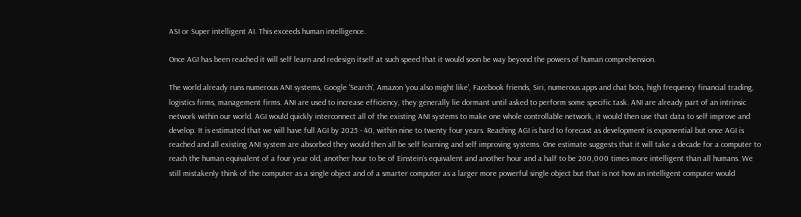ASI or Super intelligent AI. This exceeds human intelligence.

Once AGI has been reached it will self learn and redesign itself at such speed that it would soon be way beyond the powers of human comprehension.

The world already runs numerous ANI systems, Google ‘Search’, Amazon ‘you also might like’, Facebook friends, Siri, numerous apps and chat bots, high frequency financial trading, logistics firms, management firms. ANI are used to increase efficiency, they generally lie dormant until asked to perform some specific task. ANI are already part of an intrinsic network within our world. AGI would quickly interconnect all of the existing ANI systems to make one whole controllable network, it would then use that data to self improve and develop. It is estimated that we will have full AGI by 2025 - 40, within nine to twenty four years. Reaching AGI is hard to forecast as development is exponential but once AGI is reached and all existing ANI system are absorbed they would then all be self learning and self improving systems. One estimate suggests that it will take a decade for a computer to reach the human equivalent of a four year old, another hour to be of Einstein’s equivalent and another hour and a half to be 200,000 times more intelligent than all humans. We still mistakenly think of the computer as a single object and of a smarter computer as a larger more powerful single object but that is not how an intelligent computer would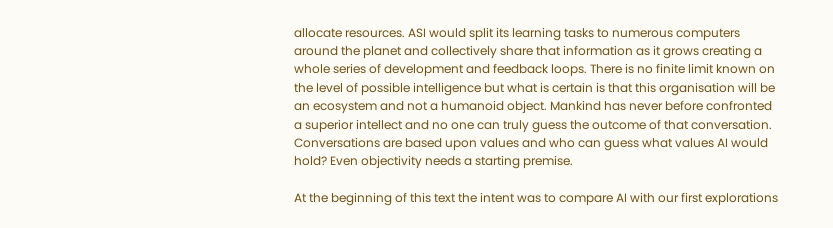allocate resources. ASI would split its learning tasks to numerous computers around the planet and collectively share that information as it grows creating a whole series of development and feedback loops. There is no finite limit known on the level of possible intelligence but what is certain is that this organisation will be an ecosystem and not a humanoid object. Mankind has never before confronted a superior intellect and no one can truly guess the outcome of that conversation. Conversations are based upon values and who can guess what values AI would hold? Even objectivity needs a starting premise.

At the beginning of this text the intent was to compare AI with our first explorations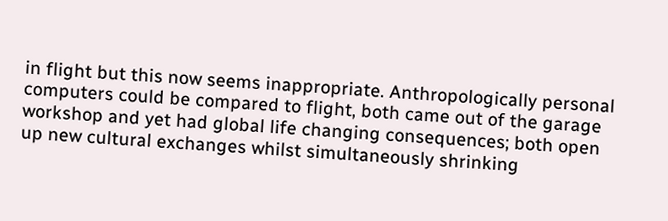in flight but this now seems inappropriate. Anthropologically personal computers could be compared to flight, both came out of the garage workshop and yet had global life changing consequences; both open up new cultural exchanges whilst simultaneously shrinking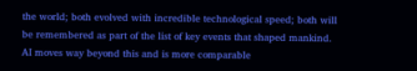the world; both evolved with incredible technological speed; both will be remembered as part of the list of key events that shaped mankind. AI moves way beyond this and is more comparable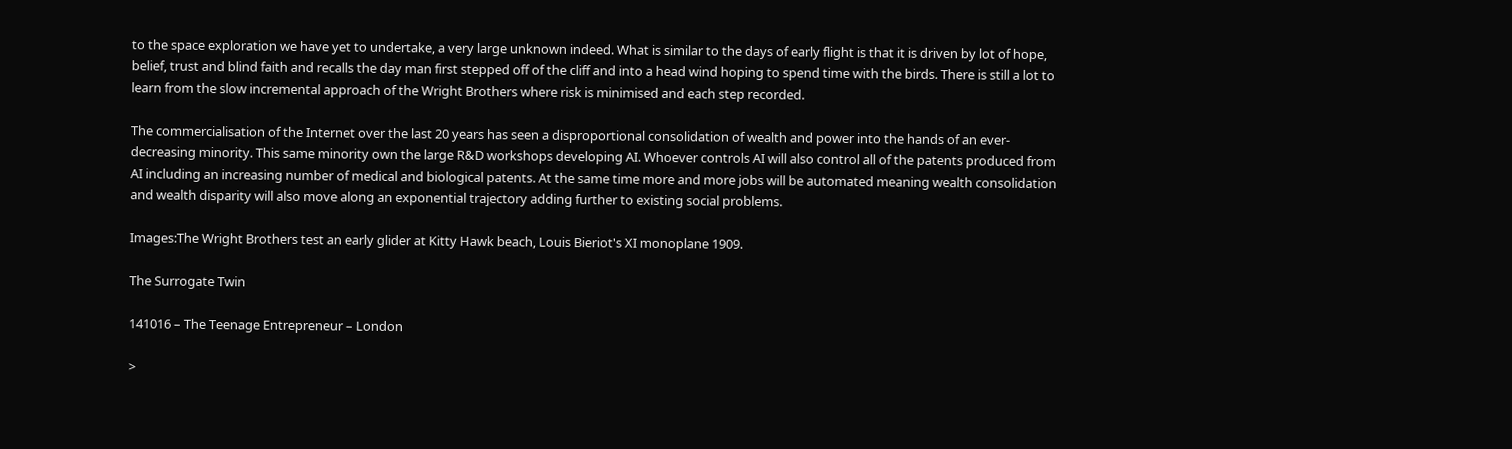to the space exploration we have yet to undertake, a very large unknown indeed. What is similar to the days of early flight is that it is driven by lot of hope, belief, trust and blind faith and recalls the day man first stepped off of the cliff and into a head wind hoping to spend time with the birds. There is still a lot to learn from the slow incremental approach of the Wright Brothers where risk is minimised and each step recorded.

The commercialisation of the Internet over the last 20 years has seen a disproportional consolidation of wealth and power into the hands of an ever-decreasing minority. This same minority own the large R&D workshops developing AI. Whoever controls AI will also control all of the patents produced from AI including an increasing number of medical and biological patents. At the same time more and more jobs will be automated meaning wealth consolidation and wealth disparity will also move along an exponential trajectory adding further to existing social problems.

Images:The Wright Brothers test an early glider at Kitty Hawk beach, Louis Bieriot's XI monoplane 1909.

The Surrogate Twin

141016 – The Teenage Entrepreneur – London

>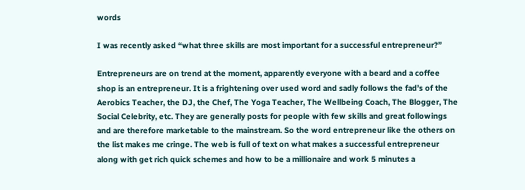words

I was recently asked “what three skills are most important for a successful entrepreneur?”

Entrepreneurs are on trend at the moment, apparently everyone with a beard and a coffee shop is an entrepreneur. It is a frightening over used word and sadly follows the fad’s of the Aerobics Teacher, the DJ, the Chef, The Yoga Teacher, The Wellbeing Coach, The Blogger, The Social Celebrity, etc. They are generally posts for people with few skills and great followings and are therefore marketable to the mainstream. So the word entrepreneur like the others on the list makes me cringe. The web is full of text on what makes a successful entrepreneur along with get rich quick schemes and how to be a millionaire and work 5 minutes a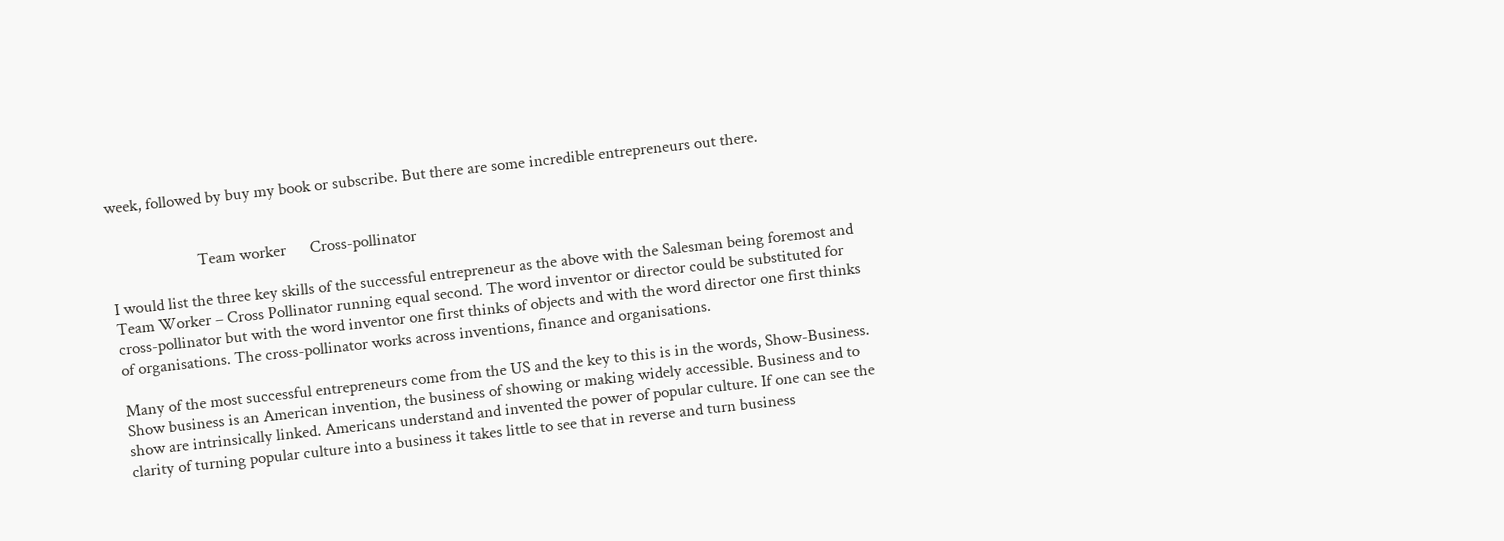week, followed by buy my book or subscribe. But there are some incredible entrepreneurs out there.


                      Team worker      Cross-pollinator

I would list the three key skills of the successful entrepreneur as the above with the Salesman being foremost and Team Worker – Cross Pollinator running equal second. The word inventor or director could be substituted for cross-pollinator but with the word inventor one first thinks of objects and with the word director one first thinks of organisations. The cross-pollinator works across inventions, finance and organisations.

Many of the most successful entrepreneurs come from the US and the key to this is in the words, Show-Business. Show business is an American invention, the business of showing or making widely accessible. Business and to show are intrinsically linked. Americans understand and invented the power of popular culture. If one can see the clarity of turning popular culture into a business it takes little to see that in reverse and turn business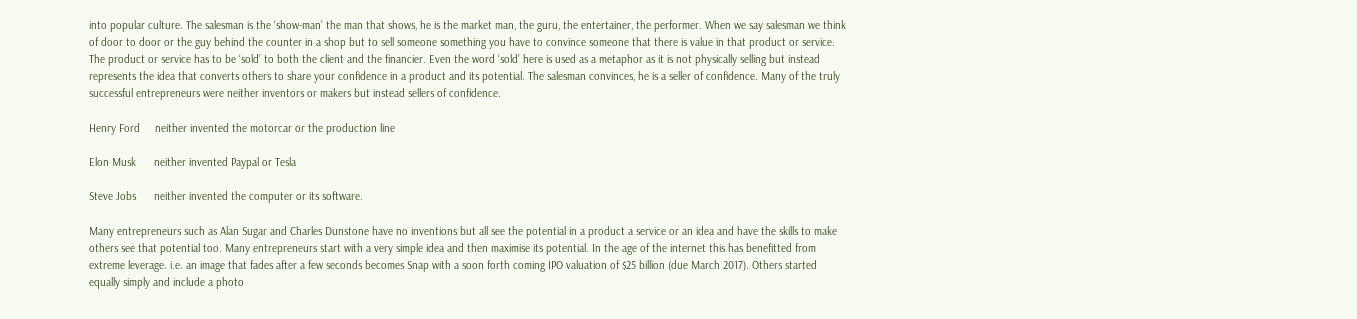into popular culture. The salesman is the ‘show-man’ the man that shows, he is the market man, the guru, the entertainer, the performer. When we say salesman we think of door to door or the guy behind the counter in a shop but to sell someone something you have to convince someone that there is value in that product or service. The product or service has to be ‘sold’ to both the client and the financier. Even the word ‘sold’ here is used as a metaphor as it is not physically selling but instead represents the idea that converts others to share your confidence in a product and its potential. The salesman convinces, he is a seller of confidence. Many of the truly successful entrepreneurs were neither inventors or makers but instead sellers of confidence.

Henry Ford     neither invented the motorcar or the production line

Elon Musk      neither invented Paypal or Tesla

Steve Jobs      neither invented the computer or its software.

Many entrepreneurs such as Alan Sugar and Charles Dunstone have no inventions but all see the potential in a product a service or an idea and have the skills to make others see that potential too. Many entrepreneurs start with a very simple idea and then maximise its potential. In the age of the internet this has benefitted from extreme leverage. i.e. an image that fades after a few seconds becomes Snap with a soon forth coming IPO valuation of $25 billion (due March 2017). Others started equally simply and include a photo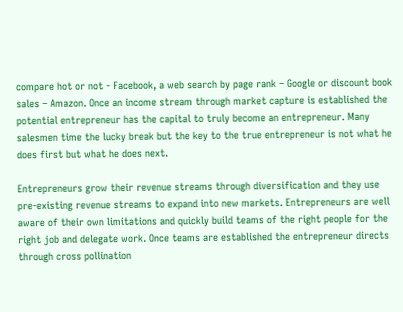compare hot or not - Facebook, a web search by page rank – Google or discount book sales – Amazon. Once an income stream through market capture is established the potential entrepreneur has the capital to truly become an entrepreneur. Many salesmen time the lucky break but the key to the true entrepreneur is not what he does first but what he does next.

Entrepreneurs grow their revenue streams through diversification and they use pre-existing revenue streams to expand into new markets. Entrepreneurs are well aware of their own limitations and quickly build teams of the right people for the right job and delegate work. Once teams are established the entrepreneur directs through cross pollination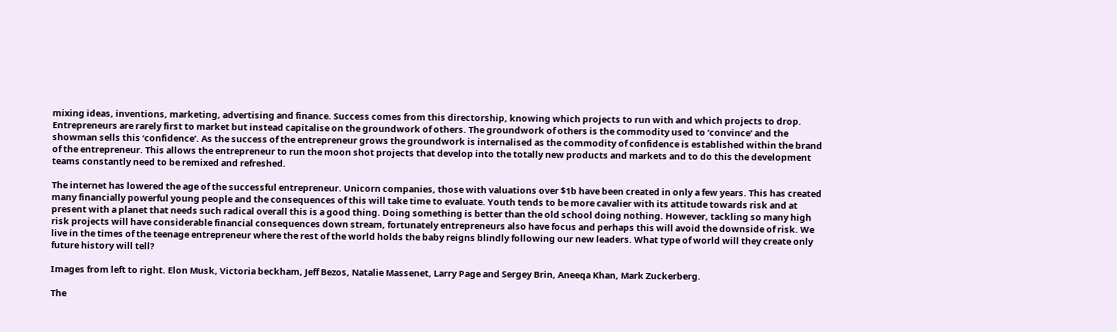mixing ideas, inventions, marketing, advertising and finance. Success comes from this directorship, knowing which projects to run with and which projects to drop. Entrepreneurs are rarely first to market but instead capitalise on the groundwork of others. The groundwork of others is the commodity used to ‘convince’ and the showman sells this ‘confidence’. As the success of the entrepreneur grows the groundwork is internalised as the commodity of confidence is established within the brand of the entrepreneur. This allows the entrepreneur to run the moon shot projects that develop into the totally new products and markets and to do this the development teams constantly need to be remixed and refreshed.

The internet has lowered the age of the successful entrepreneur. Unicorn companies, those with valuations over $1b have been created in only a few years. This has created many financially powerful young people and the consequences of this will take time to evaluate. Youth tends to be more cavalier with its attitude towards risk and at present with a planet that needs such radical overall this is a good thing. Doing something is better than the old school doing nothing. However, tackling so many high risk projects will have considerable financial consequences down stream, fortunately entrepreneurs also have focus and perhaps this will avoid the downside of risk. We live in the times of the teenage entrepreneur where the rest of the world holds the baby reigns blindly following our new leaders. What type of world will they create only future history will tell?

Images from left to right. Elon Musk, Victoria beckham, Jeff Bezos, Natalie Massenet, Larry Page and Sergey Brin, Aneeqa Khan, Mark Zuckerberg.

The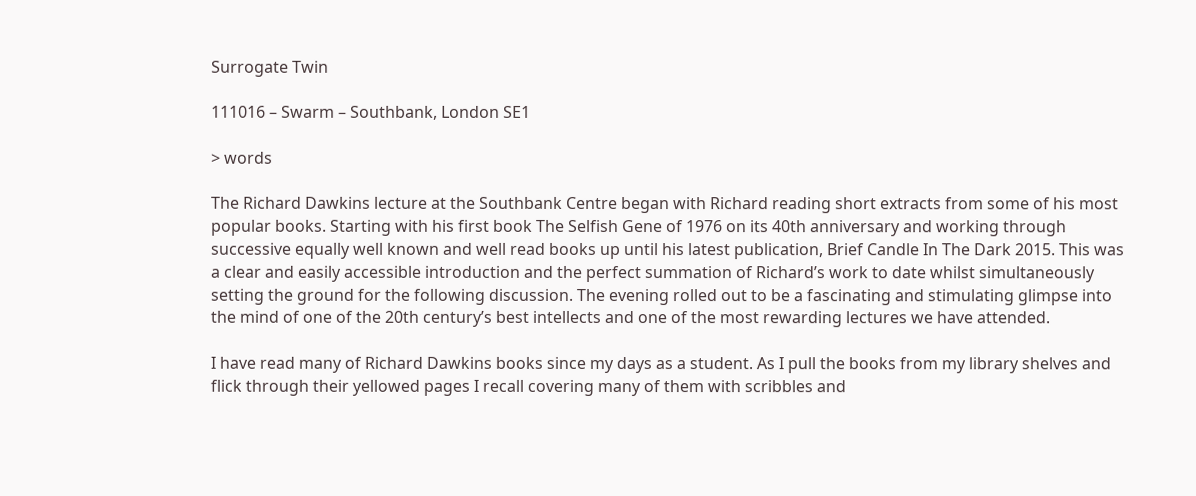Surrogate Twin

111016 – Swarm – Southbank, London SE1

> words

The Richard Dawkins lecture at the Southbank Centre began with Richard reading short extracts from some of his most popular books. Starting with his first book The Selfish Gene of 1976 on its 40th anniversary and working through successive equally well known and well read books up until his latest publication, Brief Candle In The Dark 2015. This was a clear and easily accessible introduction and the perfect summation of Richard’s work to date whilst simultaneously setting the ground for the following discussion. The evening rolled out to be a fascinating and stimulating glimpse into the mind of one of the 20th century’s best intellects and one of the most rewarding lectures we have attended.

I have read many of Richard Dawkins books since my days as a student. As I pull the books from my library shelves and flick through their yellowed pages I recall covering many of them with scribbles and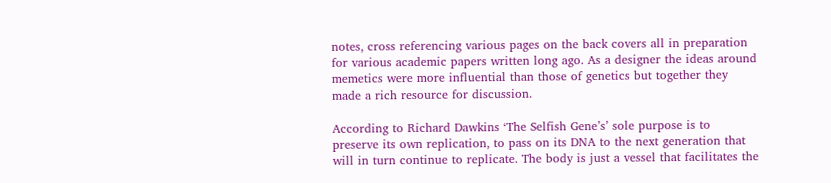notes, cross referencing various pages on the back covers all in preparation for various academic papers written long ago. As a designer the ideas around memetics were more influential than those of genetics but together they made a rich resource for discussion.

According to Richard Dawkins ‘The Selfish Gene’s’ sole purpose is to preserve its own replication, to pass on its DNA to the next generation that will in turn continue to replicate. The body is just a vessel that facilitates the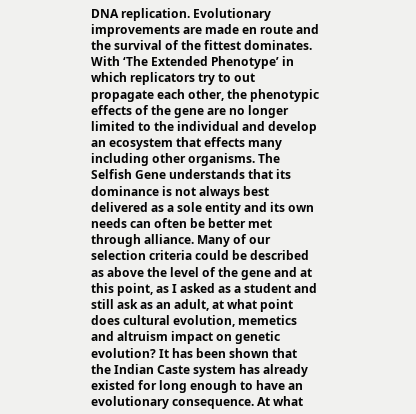DNA replication. Evolutionary improvements are made en route and the survival of the fittest dominates. With ‘The Extended Phenotype’ in which replicators try to out propagate each other, the phenotypic effects of the gene are no longer limited to the individual and develop an ecosystem that effects many including other organisms. The Selfish Gene understands that its dominance is not always best delivered as a sole entity and its own needs can often be better met through alliance. Many of our selection criteria could be described as above the level of the gene and at this point, as I asked as a student and still ask as an adult, at what point does cultural evolution, memetics and altruism impact on genetic evolution? It has been shown that the Indian Caste system has already existed for long enough to have an evolutionary consequence. At what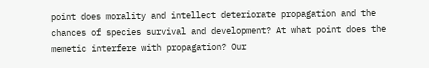point does morality and intellect deteriorate propagation and the chances of species survival and development? At what point does the memetic interfere with propagation? Our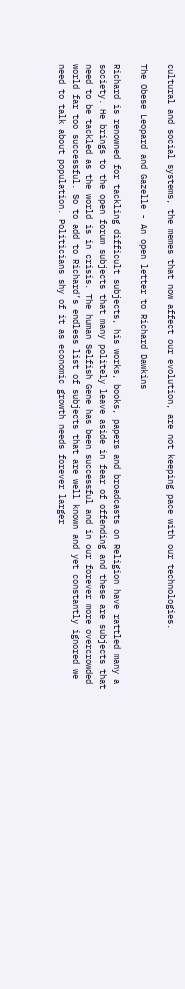cultural and social systems, the memes that now affect our evolution, are not keeping pace with our technologies.

The Obese Leopard and Gazelle - An open letter to Richard Dawkins

Richard is renowned for tackling difficult subjects, his works, books, papers and broadcasts on Religion have rattled many a society. He brings to the open forum subjects that many politely leave aside in fear of offending and these are subjects that need to be tackled as the world is in crisis. The human Selfish Gene has been successful and in our forever more overcrowded world far too successful. So to add to Richard’s endless list of subjects that are well known and yet constantly ignored we need to talk about population. Politicians shy of it as economic growth needs forever larger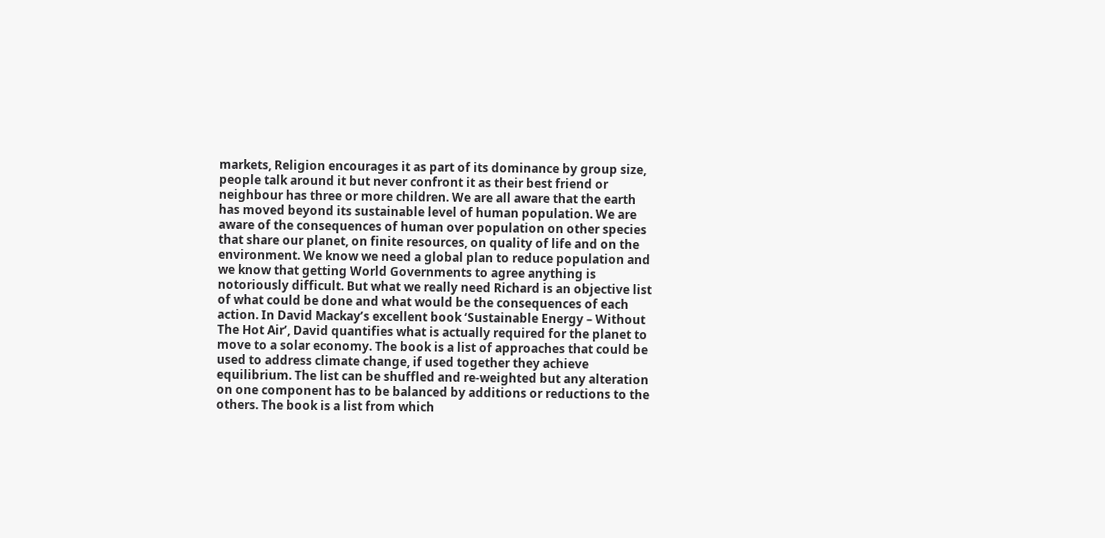markets, Religion encourages it as part of its dominance by group size, people talk around it but never confront it as their best friend or neighbour has three or more children. We are all aware that the earth has moved beyond its sustainable level of human population. We are aware of the consequences of human over population on other species that share our planet, on finite resources, on quality of life and on the environment. We know we need a global plan to reduce population and we know that getting World Governments to agree anything is notoriously difficult. But what we really need Richard is an objective list of what could be done and what would be the consequences of each action. In David Mackay’s excellent book ‘Sustainable Energy – Without The Hot Air’, David quantifies what is actually required for the planet to move to a solar economy. The book is a list of approaches that could be used to address climate change, if used together they achieve equilibrium. The list can be shuffled and re-weighted but any alteration on one component has to be balanced by additions or reductions to the others. The book is a list from which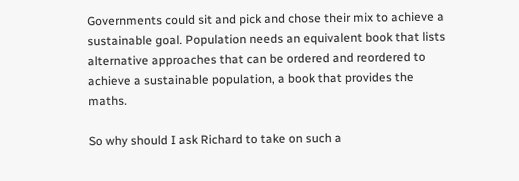Governments could sit and pick and chose their mix to achieve a sustainable goal. Population needs an equivalent book that lists alternative approaches that can be ordered and reordered to achieve a sustainable population, a book that provides the maths.

So why should I ask Richard to take on such a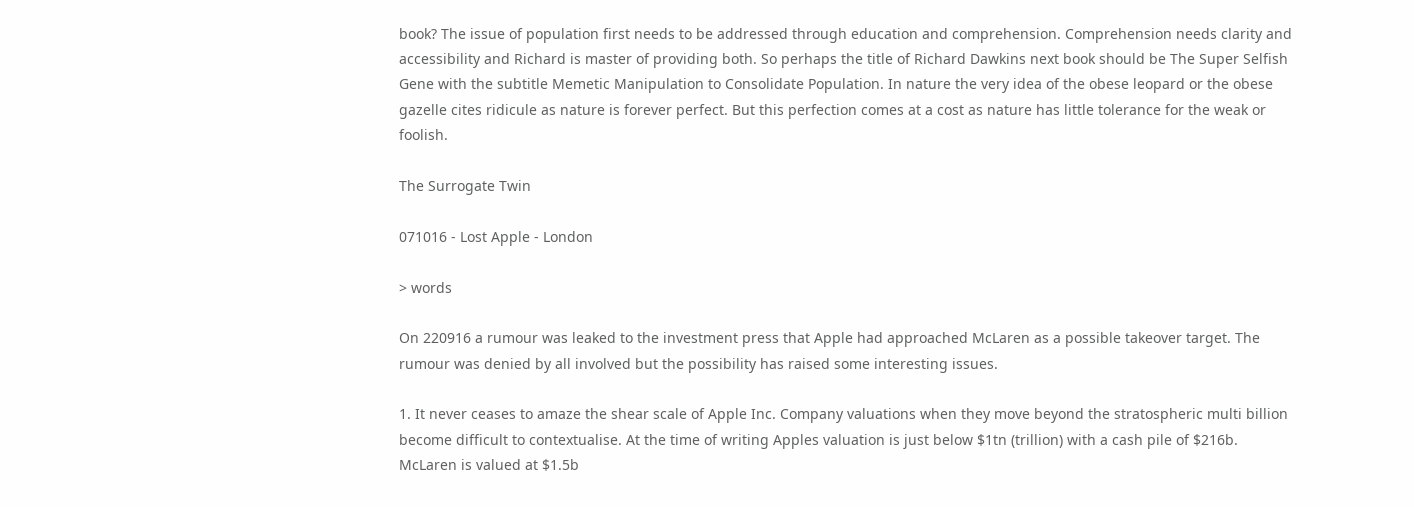book? The issue of population first needs to be addressed through education and comprehension. Comprehension needs clarity and accessibility and Richard is master of providing both. So perhaps the title of Richard Dawkins next book should be The Super Selfish Gene with the subtitle Memetic Manipulation to Consolidate Population. In nature the very idea of the obese leopard or the obese gazelle cites ridicule as nature is forever perfect. But this perfection comes at a cost as nature has little tolerance for the weak or foolish.

The Surrogate Twin

071016 - Lost Apple - London

> words

On 220916 a rumour was leaked to the investment press that Apple had approached McLaren as a possible takeover target. The rumour was denied by all involved but the possibility has raised some interesting issues.

1. It never ceases to amaze the shear scale of Apple Inc. Company valuations when they move beyond the stratospheric multi billion become difficult to contextualise. At the time of writing Apples valuation is just below $1tn (trillion) with a cash pile of $216b. McLaren is valued at $1.5b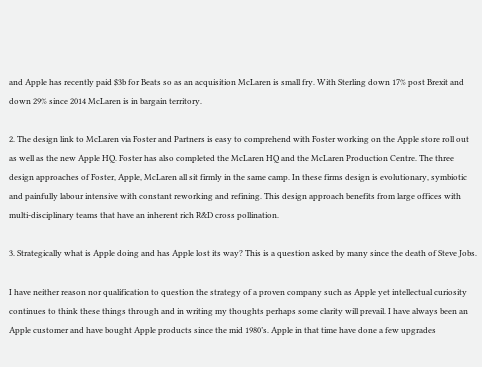and Apple has recently paid $3b for Beats so as an acquisition McLaren is small fry. With Sterling down 17% post Brexit and down 29% since 2014 McLaren is in bargain territory.

2. The design link to McLaren via Foster and Partners is easy to comprehend with Foster working on the Apple store roll out as well as the new Apple HQ. Foster has also completed the McLaren HQ and the McLaren Production Centre. The three design approaches of Foster, Apple, McLaren all sit firmly in the same camp. In these firms design is evolutionary, symbiotic and painfully labour intensive with constant reworking and refining. This design approach benefits from large offices with multi-disciplinary teams that have an inherent rich R&D cross pollination.

3. Strategically what is Apple doing and has Apple lost its way? This is a question asked by many since the death of Steve Jobs.

I have neither reason nor qualification to question the strategy of a proven company such as Apple yet intellectual curiosity continues to think these things through and in writing my thoughts perhaps some clarity will prevail. I have always been an Apple customer and have bought Apple products since the mid 1980’s. Apple in that time have done a few upgrades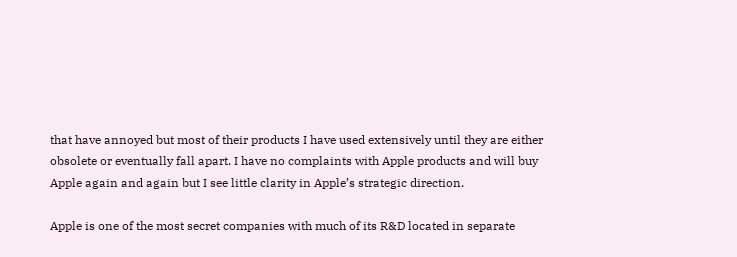that have annoyed but most of their products I have used extensively until they are either obsolete or eventually fall apart. I have no complaints with Apple products and will buy Apple again and again but I see little clarity in Apple’s strategic direction.

Apple is one of the most secret companies with much of its R&D located in separate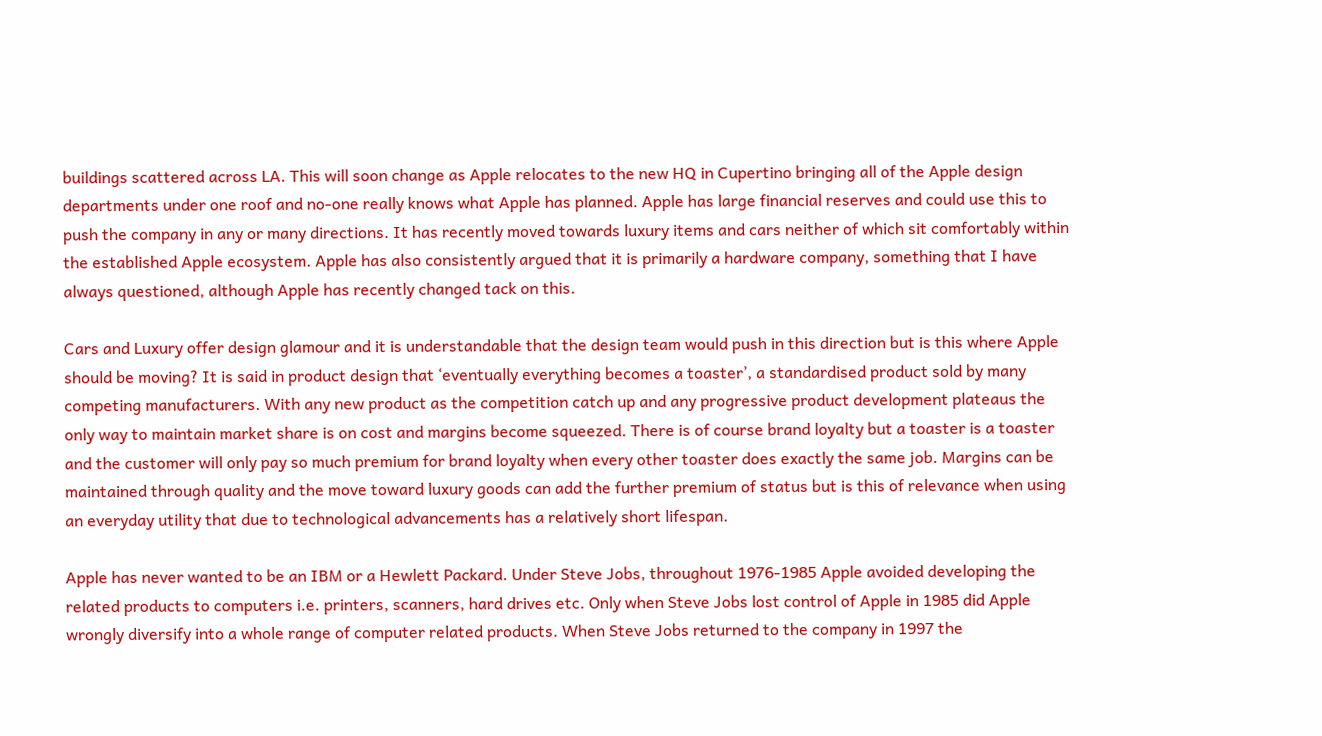buildings scattered across LA. This will soon change as Apple relocates to the new HQ in Cupertino bringing all of the Apple design departments under one roof and no-one really knows what Apple has planned. Apple has large financial reserves and could use this to push the company in any or many directions. It has recently moved towards luxury items and cars neither of which sit comfortably within the established Apple ecosystem. Apple has also consistently argued that it is primarily a hardware company, something that I have always questioned, although Apple has recently changed tack on this.

Cars and Luxury offer design glamour and it is understandable that the design team would push in this direction but is this where Apple should be moving? It is said in product design that ‘eventually everything becomes a toaster’, a standardised product sold by many competing manufacturers. With any new product as the competition catch up and any progressive product development plateaus the only way to maintain market share is on cost and margins become squeezed. There is of course brand loyalty but a toaster is a toaster and the customer will only pay so much premium for brand loyalty when every other toaster does exactly the same job. Margins can be maintained through quality and the move toward luxury goods can add the further premium of status but is this of relevance when using an everyday utility that due to technological advancements has a relatively short lifespan.

Apple has never wanted to be an IBM or a Hewlett Packard. Under Steve Jobs, throughout 1976-1985 Apple avoided developing the related products to computers i.e. printers, scanners, hard drives etc. Only when Steve Jobs lost control of Apple in 1985 did Apple wrongly diversify into a whole range of computer related products. When Steve Jobs returned to the company in 1997 the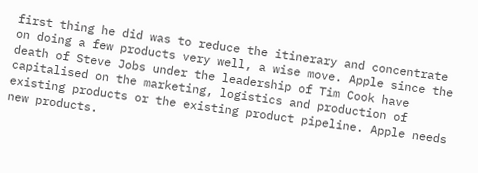first thing he did was to reduce the itinerary and concentrate on doing a few products very well, a wise move. Apple since the death of Steve Jobs under the leadership of Tim Cook have capitalised on the marketing, logistics and production of existing products or the existing product pipeline. Apple needs new products.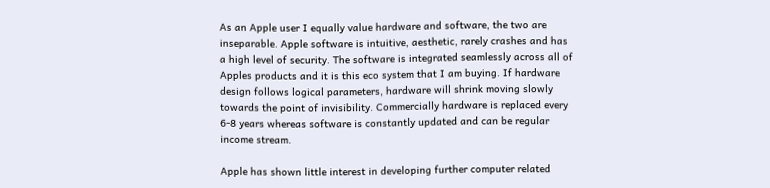As an Apple user I equally value hardware and software, the two are inseparable. Apple software is intuitive, aesthetic, rarely crashes and has a high level of security. The software is integrated seamlessly across all of Apples products and it is this eco system that I am buying. If hardware design follows logical parameters, hardware will shrink moving slowly towards the point of invisibility. Commercially hardware is replaced every 6-8 years whereas software is constantly updated and can be regular income stream.

Apple has shown little interest in developing further computer related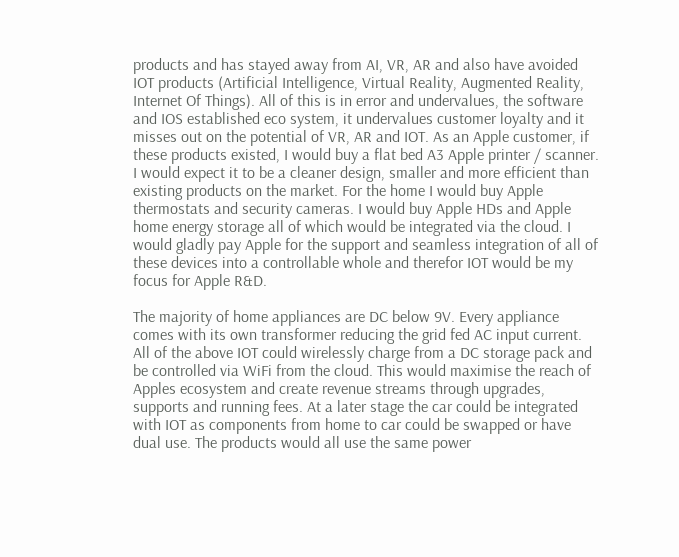products and has stayed away from AI, VR, AR and also have avoided IOT products (Artificial Intelligence, Virtual Reality, Augmented Reality, Internet Of Things). All of this is in error and undervalues, the software and IOS established eco system, it undervalues customer loyalty and it misses out on the potential of VR, AR and IOT. As an Apple customer, if these products existed, I would buy a flat bed A3 Apple printer / scanner. I would expect it to be a cleaner design, smaller and more efficient than existing products on the market. For the home I would buy Apple thermostats and security cameras. I would buy Apple HDs and Apple home energy storage all of which would be integrated via the cloud. I would gladly pay Apple for the support and seamless integration of all of these devices into a controllable whole and therefor IOT would be my focus for Apple R&D.

The majority of home appliances are DC below 9V. Every appliance comes with its own transformer reducing the grid fed AC input current. All of the above IOT could wirelessly charge from a DC storage pack and be controlled via WiFi from the cloud. This would maximise the reach of Apples ecosystem and create revenue streams through upgrades, supports and running fees. At a later stage the car could be integrated with IOT as components from home to car could be swapped or have dual use. The products would all use the same power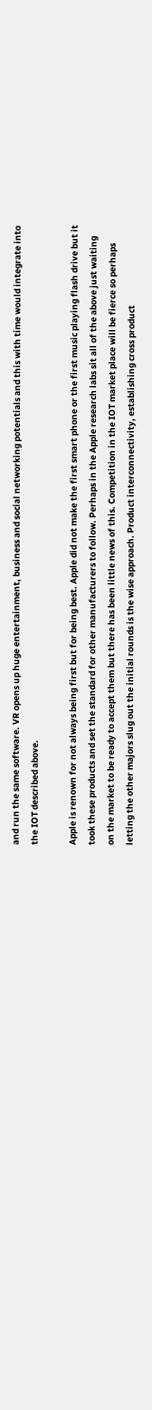and run the same software. VR opens up huge entertainment, business and social networking potentials and this with time would integrate into the IOT described above.

Apple is renown for not always being first but for being best. Apple did not make the first smart phone or the first music playing flash drive but it took these products and set the standard for other manufacturers to follow. Perhaps in the Apple research labs sit all of the above just waiting on the market to be ready to accept them but there has been little news of this. Competition in the IOT market place will be fierce so perhaps letting the other majors slug out the initial rounds is the wise approach. Product interconnectivity, establishing cross product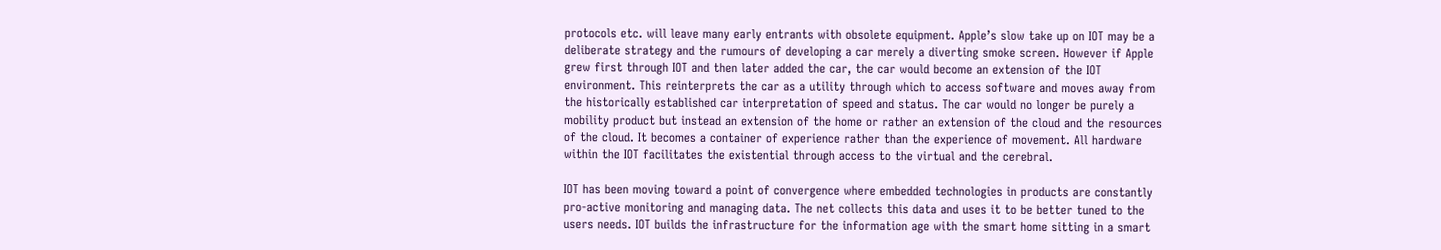protocols etc. will leave many early entrants with obsolete equipment. Apple’s slow take up on IOT may be a deliberate strategy and the rumours of developing a car merely a diverting smoke screen. However if Apple grew first through IOT and then later added the car, the car would become an extension of the IOT environment. This reinterprets the car as a utility through which to access software and moves away from the historically established car interpretation of speed and status. The car would no longer be purely a mobility product but instead an extension of the home or rather an extension of the cloud and the resources of the cloud. It becomes a container of experience rather than the experience of movement. All hardware within the IOT facilitates the existential through access to the virtual and the cerebral.

IOT has been moving toward a point of convergence where embedded technologies in products are constantly pro-active monitoring and managing data. The net collects this data and uses it to be better tuned to the users needs. IOT builds the infrastructure for the information age with the smart home sitting in a smart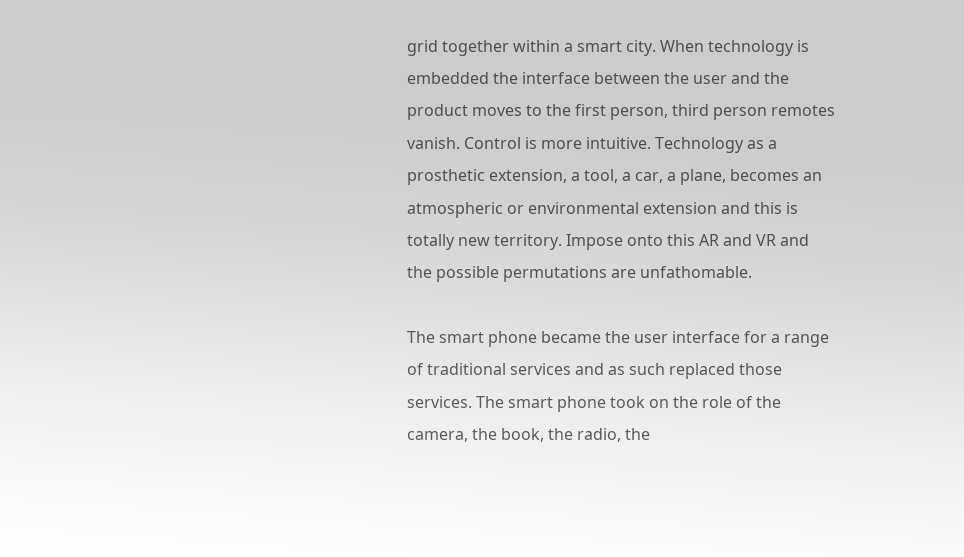grid together within a smart city. When technology is embedded the interface between the user and the product moves to the first person, third person remotes vanish. Control is more intuitive. Technology as a prosthetic extension, a tool, a car, a plane, becomes an atmospheric or environmental extension and this is totally new territory. Impose onto this AR and VR and the possible permutations are unfathomable.

The smart phone became the user interface for a range of traditional services and as such replaced those services. The smart phone took on the role of the camera, the book, the radio, the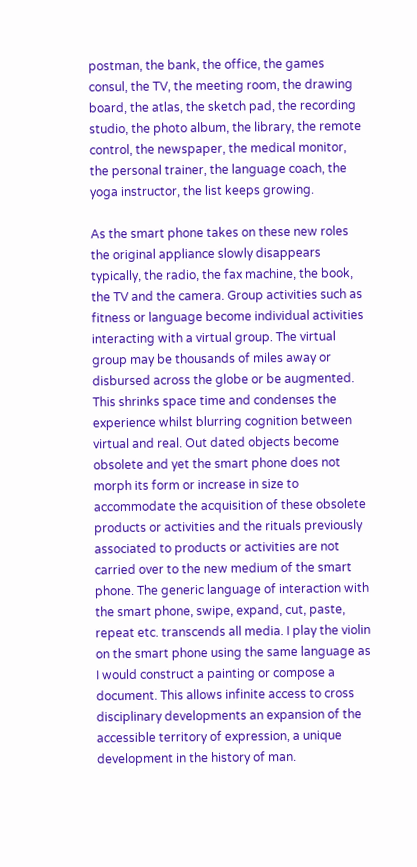postman, the bank, the office, the games consul, the TV, the meeting room, the drawing board, the atlas, the sketch pad, the recording studio, the photo album, the library, the remote control, the newspaper, the medical monitor, the personal trainer, the language coach, the yoga instructor, the list keeps growing.

As the smart phone takes on these new roles the original appliance slowly disappears typically, the radio, the fax machine, the book, the TV and the camera. Group activities such as fitness or language become individual activities interacting with a virtual group. The virtual group may be thousands of miles away or disbursed across the globe or be augmented. This shrinks space time and condenses the experience whilst blurring cognition between virtual and real. Out dated objects become obsolete and yet the smart phone does not morph its form or increase in size to accommodate the acquisition of these obsolete products or activities and the rituals previously associated to products or activities are not carried over to the new medium of the smart phone. The generic language of interaction with the smart phone, swipe, expand, cut, paste, repeat etc. transcends all media. I play the violin on the smart phone using the same language as I would construct a painting or compose a document. This allows infinite access to cross disciplinary developments an expansion of the accessible territory of expression, a unique development in the history of man.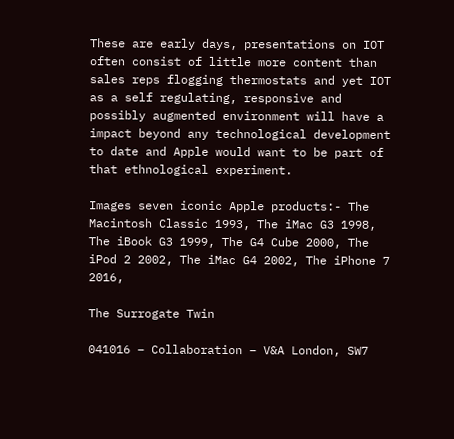These are early days, presentations on IOT often consist of little more content than sales reps flogging thermostats and yet IOT as a self regulating, responsive and possibly augmented environment will have a impact beyond any technological development to date and Apple would want to be part of that ethnological experiment.

Images seven iconic Apple products:- The Macintosh Classic 1993, The iMac G3 1998, The iBook G3 1999, The G4 Cube 2000, The iPod 2 2002, The iMac G4 2002, The iPhone 7 2016,

The Surrogate Twin

041016 – Collaboration – V&A London, SW7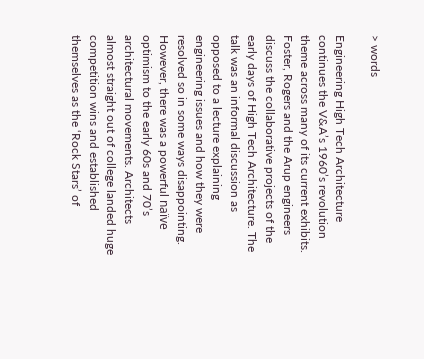> words

Engineering High Tech Architecture continues the V&A’s 1960’s revolution theme across many of its current exhibits. Foster, Rogers and the Arup engineers discuss the collaborative projects of the early days of High Tech Architecture. The talk was an informal discussion as opposed to a lecture explaining engineering issues and how they were resolved so in some ways disappointing. However, there was a powerful naïve optimism to the early 60s and 70’s architectural movements. Architects almost straight out of college landed huge competition wins and established themselves as the ‘Rock Stars’ of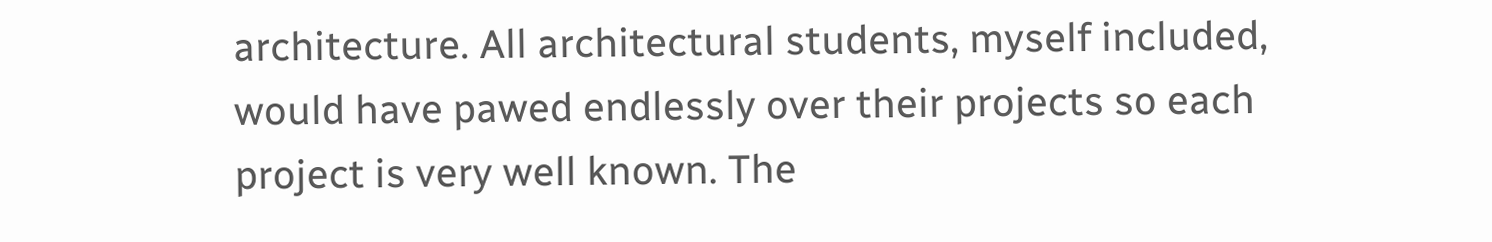architecture. All architectural students, myself included, would have pawed endlessly over their projects so each project is very well known. The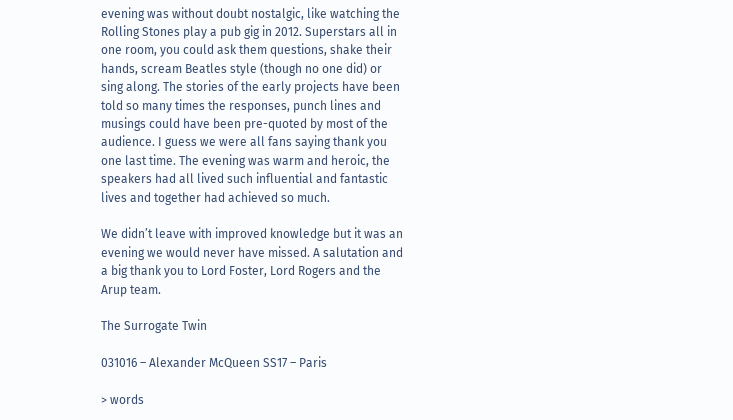evening was without doubt nostalgic, like watching the Rolling Stones play a pub gig in 2012. Superstars all in one room, you could ask them questions, shake their hands, scream Beatles style (though no one did) or sing along. The stories of the early projects have been told so many times the responses, punch lines and musings could have been pre-quoted by most of the audience. I guess we were all fans saying thank you one last time. The evening was warm and heroic, the speakers had all lived such influential and fantastic lives and together had achieved so much.

We didn’t leave with improved knowledge but it was an evening we would never have missed. A salutation and a big thank you to Lord Foster, Lord Rogers and the Arup team.

The Surrogate Twin

031016 – Alexander McQueen SS17 – Paris

> words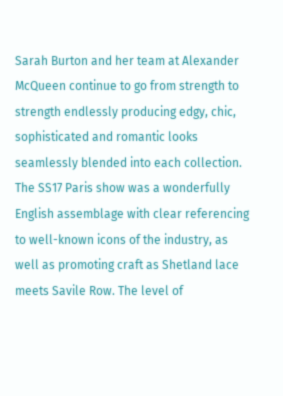Sarah Burton and her team at Alexander McQueen continue to go from strength to strength endlessly producing edgy, chic, sophisticated and romantic looks seamlessly blended into each collection. The SS17 Paris show was a wonderfully English assemblage with clear referencing to well-known icons of the industry, as well as promoting craft as Shetland lace meets Savile Row. The level of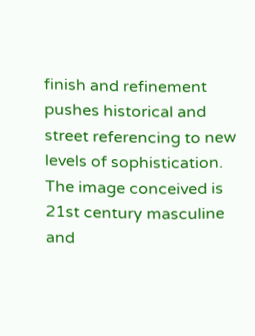finish and refinement pushes historical and street referencing to new levels of sophistication. The image conceived is 21st century masculine and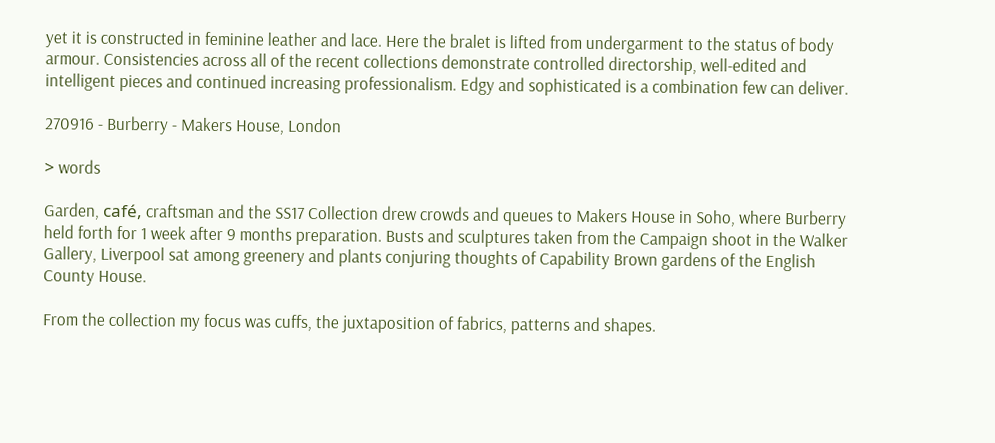yet it is constructed in feminine leather and lace. Here the bralet is lifted from undergarment to the status of body armour. Consistencies across all of the recent collections demonstrate controlled directorship, well-edited and intelligent pieces and continued increasing professionalism. Edgy and sophisticated is a combination few can deliver.

270916 - Burberry - Makers House, London

> words

Garden, café, craftsman and the SS17 Collection drew crowds and queues to Makers House in Soho, where Burberry held forth for 1 week after 9 months preparation. Busts and sculptures taken from the Campaign shoot in the Walker Gallery, Liverpool sat among greenery and plants conjuring thoughts of Capability Brown gardens of the English County House.

From the collection my focus was cuffs, the juxtaposition of fabrics, patterns and shapes.